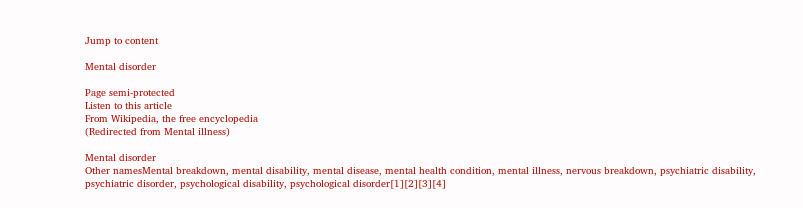Jump to content

Mental disorder

Page semi-protected
Listen to this article
From Wikipedia, the free encyclopedia
(Redirected from Mental illness)

Mental disorder
Other namesMental breakdown, mental disability, mental disease, mental health condition, mental illness, nervous breakdown, psychiatric disability, psychiatric disorder, psychological disability, psychological disorder[1][2][3][4]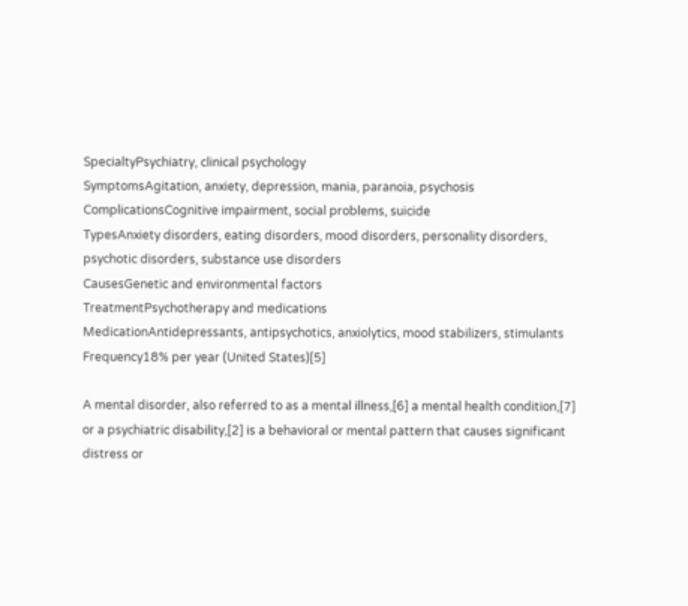SpecialtyPsychiatry, clinical psychology
SymptomsAgitation, anxiety, depression, mania, paranoia, psychosis
ComplicationsCognitive impairment, social problems, suicide
TypesAnxiety disorders, eating disorders, mood disorders, personality disorders, psychotic disorders, substance use disorders
CausesGenetic and environmental factors
TreatmentPsychotherapy and medications
MedicationAntidepressants, antipsychotics, anxiolytics, mood stabilizers, stimulants
Frequency18% per year (United States)[5]

A mental disorder, also referred to as a mental illness,[6] a mental health condition,[7] or a psychiatric disability,[2] is a behavioral or mental pattern that causes significant distress or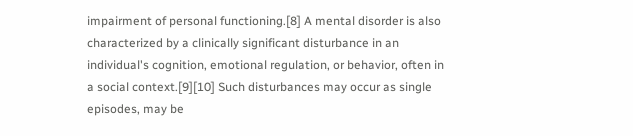impairment of personal functioning.[8] A mental disorder is also characterized by a clinically significant disturbance in an individual's cognition, emotional regulation, or behavior, often in a social context.[9][10] Such disturbances may occur as single episodes, may be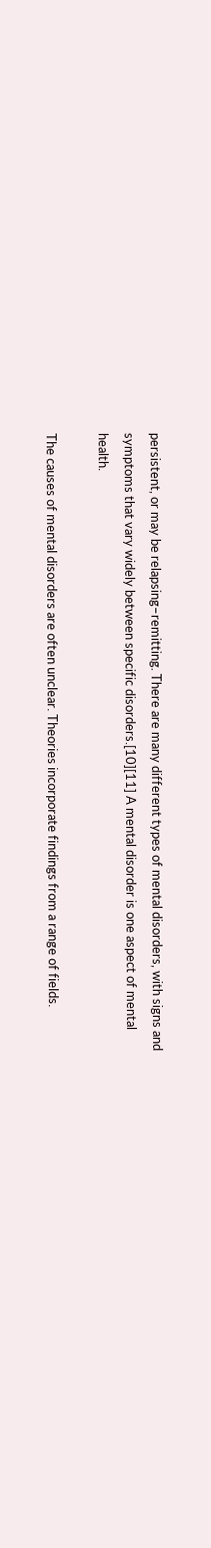persistent, or may be relapsing–remitting. There are many different types of mental disorders, with signs and symptoms that vary widely between specific disorders.[10][11] A mental disorder is one aspect of mental health.

The causes of mental disorders are often unclear. Theories incorporate findings from a range of fields.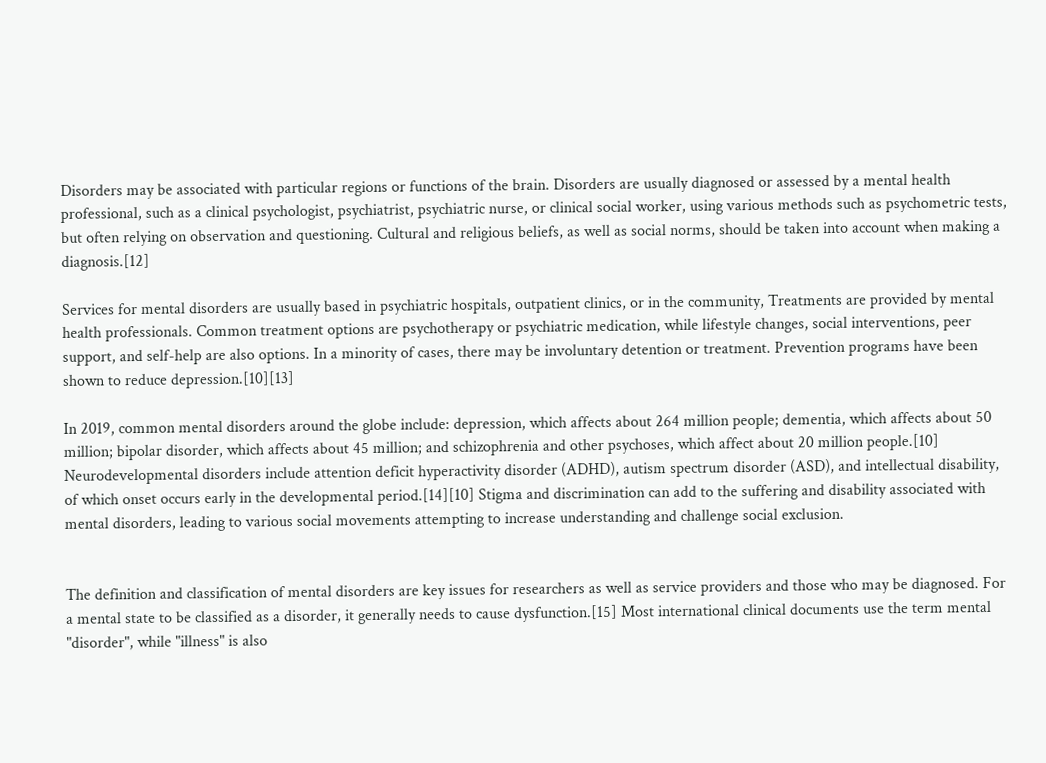Disorders may be associated with particular regions or functions of the brain. Disorders are usually diagnosed or assessed by a mental health professional, such as a clinical psychologist, psychiatrist, psychiatric nurse, or clinical social worker, using various methods such as psychometric tests, but often relying on observation and questioning. Cultural and religious beliefs, as well as social norms, should be taken into account when making a diagnosis.[12]

Services for mental disorders are usually based in psychiatric hospitals, outpatient clinics, or in the community, Treatments are provided by mental health professionals. Common treatment options are psychotherapy or psychiatric medication, while lifestyle changes, social interventions, peer support, and self-help are also options. In a minority of cases, there may be involuntary detention or treatment. Prevention programs have been shown to reduce depression.[10][13]

In 2019, common mental disorders around the globe include: depression, which affects about 264 million people; dementia, which affects about 50 million; bipolar disorder, which affects about 45 million; and schizophrenia and other psychoses, which affect about 20 million people.[10] Neurodevelopmental disorders include attention deficit hyperactivity disorder (ADHD), autism spectrum disorder (ASD), and intellectual disability, of which onset occurs early in the developmental period.[14][10] Stigma and discrimination can add to the suffering and disability associated with mental disorders, leading to various social movements attempting to increase understanding and challenge social exclusion.


The definition and classification of mental disorders are key issues for researchers as well as service providers and those who may be diagnosed. For a mental state to be classified as a disorder, it generally needs to cause dysfunction.[15] Most international clinical documents use the term mental "disorder", while "illness" is also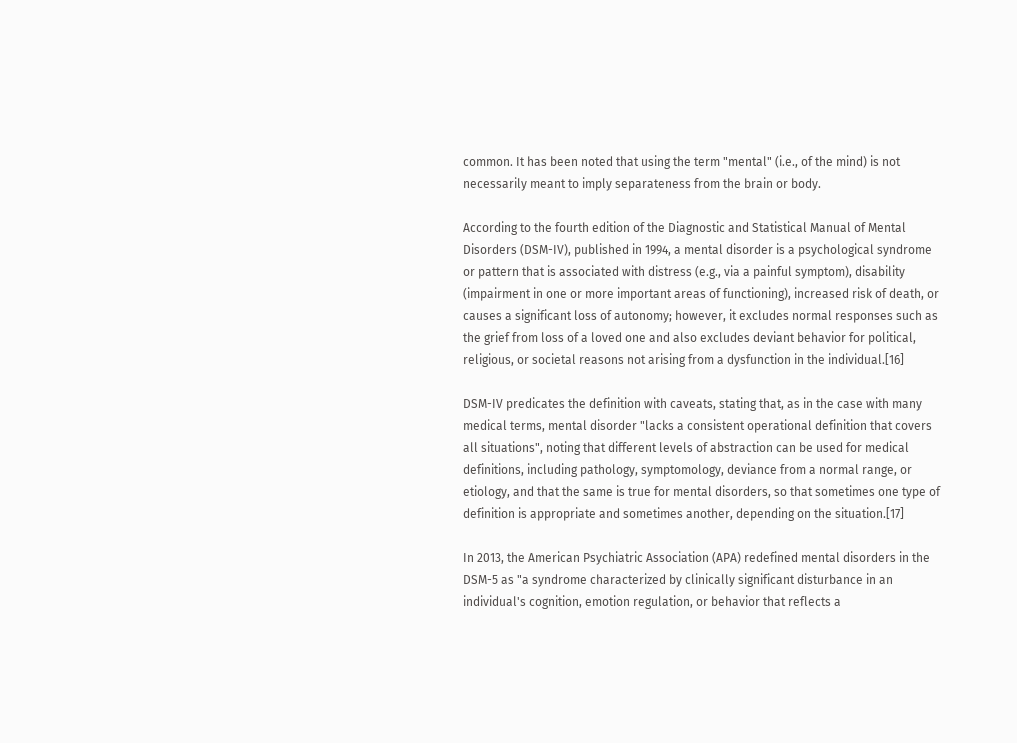common. It has been noted that using the term "mental" (i.e., of the mind) is not necessarily meant to imply separateness from the brain or body.

According to the fourth edition of the Diagnostic and Statistical Manual of Mental Disorders (DSM-IV), published in 1994, a mental disorder is a psychological syndrome or pattern that is associated with distress (e.g., via a painful symptom), disability (impairment in one or more important areas of functioning), increased risk of death, or causes a significant loss of autonomy; however, it excludes normal responses such as the grief from loss of a loved one and also excludes deviant behavior for political, religious, or societal reasons not arising from a dysfunction in the individual.[16]

DSM-IV predicates the definition with caveats, stating that, as in the case with many medical terms, mental disorder "lacks a consistent operational definition that covers all situations", noting that different levels of abstraction can be used for medical definitions, including pathology, symptomology, deviance from a normal range, or etiology, and that the same is true for mental disorders, so that sometimes one type of definition is appropriate and sometimes another, depending on the situation.[17]

In 2013, the American Psychiatric Association (APA) redefined mental disorders in the DSM-5 as "a syndrome characterized by clinically significant disturbance in an individual's cognition, emotion regulation, or behavior that reflects a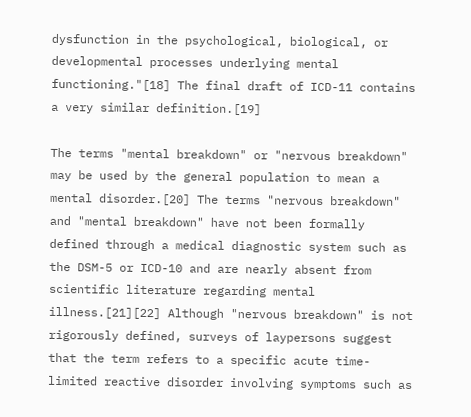dysfunction in the psychological, biological, or developmental processes underlying mental functioning."[18] The final draft of ICD-11 contains a very similar definition.[19]

The terms "mental breakdown" or "nervous breakdown" may be used by the general population to mean a mental disorder.[20] The terms "nervous breakdown" and "mental breakdown" have not been formally defined through a medical diagnostic system such as the DSM-5 or ICD-10 and are nearly absent from scientific literature regarding mental illness.[21][22] Although "nervous breakdown" is not rigorously defined, surveys of laypersons suggest that the term refers to a specific acute time-limited reactive disorder involving symptoms such as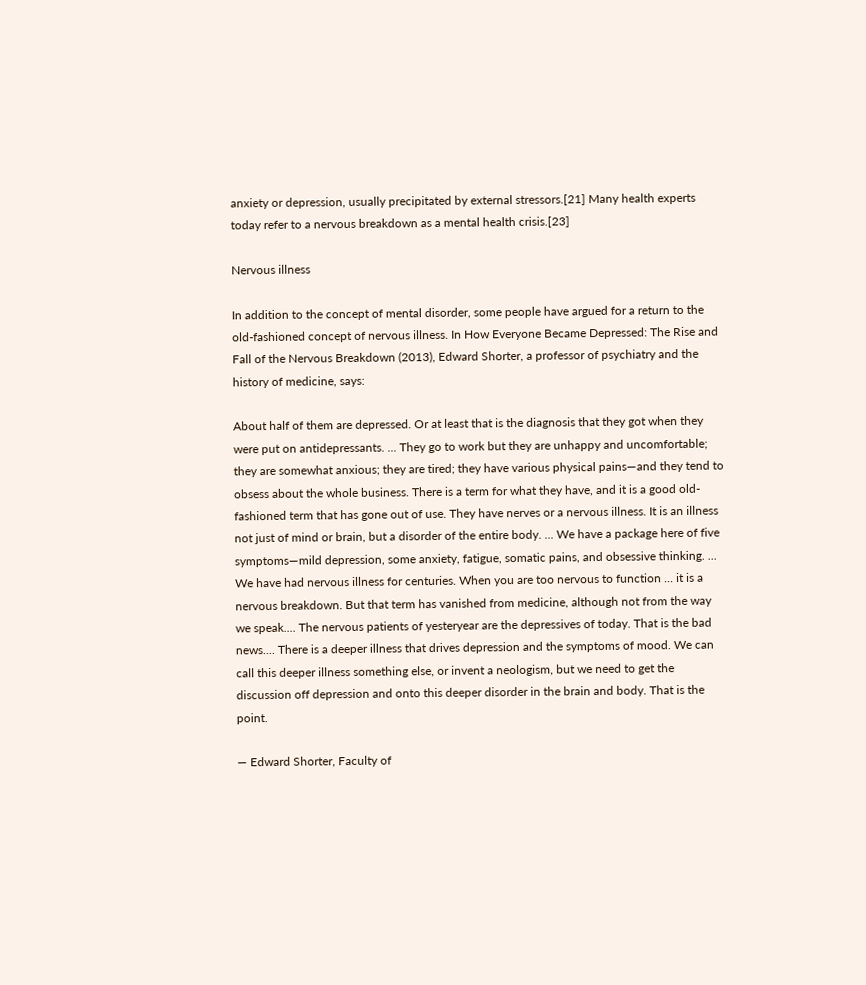anxiety or depression, usually precipitated by external stressors.[21] Many health experts today refer to a nervous breakdown as a mental health crisis.[23]

Nervous illness

In addition to the concept of mental disorder, some people have argued for a return to the old-fashioned concept of nervous illness. In How Everyone Became Depressed: The Rise and Fall of the Nervous Breakdown (2013), Edward Shorter, a professor of psychiatry and the history of medicine, says:

About half of them are depressed. Or at least that is the diagnosis that they got when they were put on antidepressants. ... They go to work but they are unhappy and uncomfortable; they are somewhat anxious; they are tired; they have various physical pains—and they tend to obsess about the whole business. There is a term for what they have, and it is a good old-fashioned term that has gone out of use. They have nerves or a nervous illness. It is an illness not just of mind or brain, but a disorder of the entire body. ... We have a package here of five symptoms—mild depression, some anxiety, fatigue, somatic pains, and obsessive thinking. ... We have had nervous illness for centuries. When you are too nervous to function ... it is a nervous breakdown. But that term has vanished from medicine, although not from the way we speak.... The nervous patients of yesteryear are the depressives of today. That is the bad news.... There is a deeper illness that drives depression and the symptoms of mood. We can call this deeper illness something else, or invent a neologism, but we need to get the discussion off depression and onto this deeper disorder in the brain and body. That is the point.

— Edward Shorter, Faculty of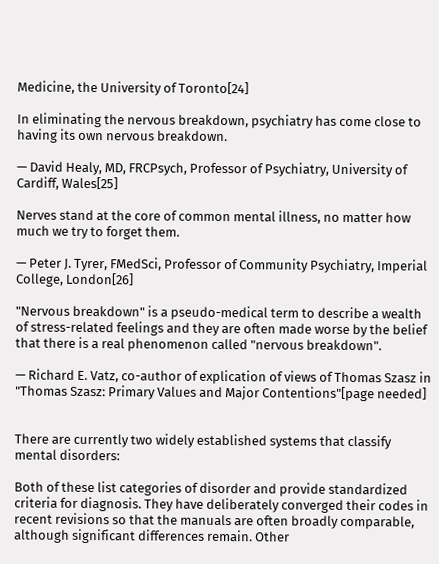Medicine, the University of Toronto[24]

In eliminating the nervous breakdown, psychiatry has come close to having its own nervous breakdown.

— David Healy, MD, FRCPsych, Professor of Psychiatry, University of Cardiff, Wales[25]

Nerves stand at the core of common mental illness, no matter how much we try to forget them.

— Peter J. Tyrer, FMedSci, Professor of Community Psychiatry, Imperial College, London[26]

"Nervous breakdown" is a pseudo-medical term to describe a wealth of stress-related feelings and they are often made worse by the belief that there is a real phenomenon called "nervous breakdown".

— Richard E. Vatz, co-author of explication of views of Thomas Szasz in "Thomas Szasz: Primary Values and Major Contentions"[page needed]


There are currently two widely established systems that classify mental disorders:

Both of these list categories of disorder and provide standardized criteria for diagnosis. They have deliberately converged their codes in recent revisions so that the manuals are often broadly comparable, although significant differences remain. Other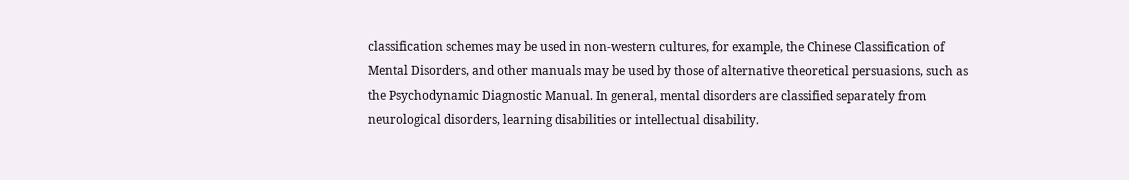classification schemes may be used in non-western cultures, for example, the Chinese Classification of Mental Disorders, and other manuals may be used by those of alternative theoretical persuasions, such as the Psychodynamic Diagnostic Manual. In general, mental disorders are classified separately from neurological disorders, learning disabilities or intellectual disability.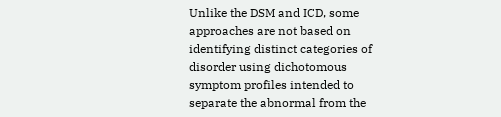Unlike the DSM and ICD, some approaches are not based on identifying distinct categories of disorder using dichotomous symptom profiles intended to separate the abnormal from the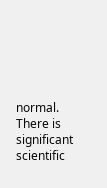normal. There is significant scientific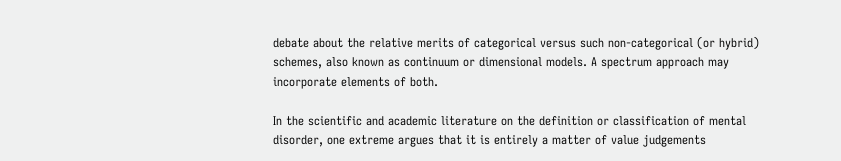debate about the relative merits of categorical versus such non-categorical (or hybrid) schemes, also known as continuum or dimensional models. A spectrum approach may incorporate elements of both.

In the scientific and academic literature on the definition or classification of mental disorder, one extreme argues that it is entirely a matter of value judgements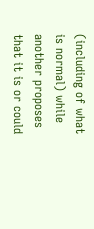(including of what is normal) while another proposes that it is or could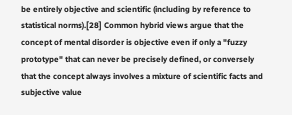be entirely objective and scientific (including by reference to statistical norms).[28] Common hybrid views argue that the concept of mental disorder is objective even if only a "fuzzy prototype" that can never be precisely defined, or conversely that the concept always involves a mixture of scientific facts and subjective value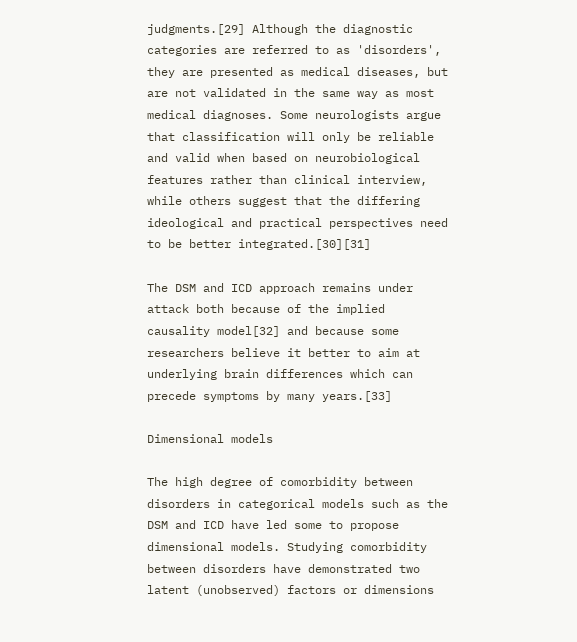judgments.[29] Although the diagnostic categories are referred to as 'disorders', they are presented as medical diseases, but are not validated in the same way as most medical diagnoses. Some neurologists argue that classification will only be reliable and valid when based on neurobiological features rather than clinical interview, while others suggest that the differing ideological and practical perspectives need to be better integrated.[30][31]

The DSM and ICD approach remains under attack both because of the implied causality model[32] and because some researchers believe it better to aim at underlying brain differences which can precede symptoms by many years.[33]

Dimensional models

The high degree of comorbidity between disorders in categorical models such as the DSM and ICD have led some to propose dimensional models. Studying comorbidity between disorders have demonstrated two latent (unobserved) factors or dimensions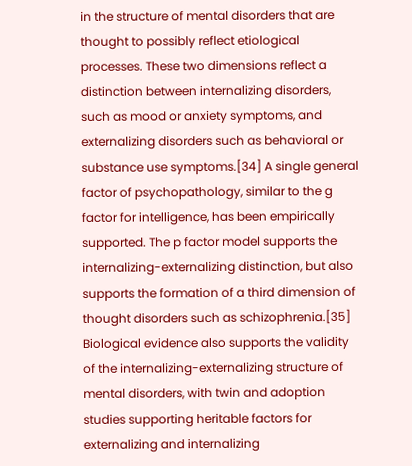in the structure of mental disorders that are thought to possibly reflect etiological processes. These two dimensions reflect a distinction between internalizing disorders, such as mood or anxiety symptoms, and externalizing disorders such as behavioral or substance use symptoms.[34] A single general factor of psychopathology, similar to the g factor for intelligence, has been empirically supported. The p factor model supports the internalizing-externalizing distinction, but also supports the formation of a third dimension of thought disorders such as schizophrenia.[35] Biological evidence also supports the validity of the internalizing-externalizing structure of mental disorders, with twin and adoption studies supporting heritable factors for externalizing and internalizing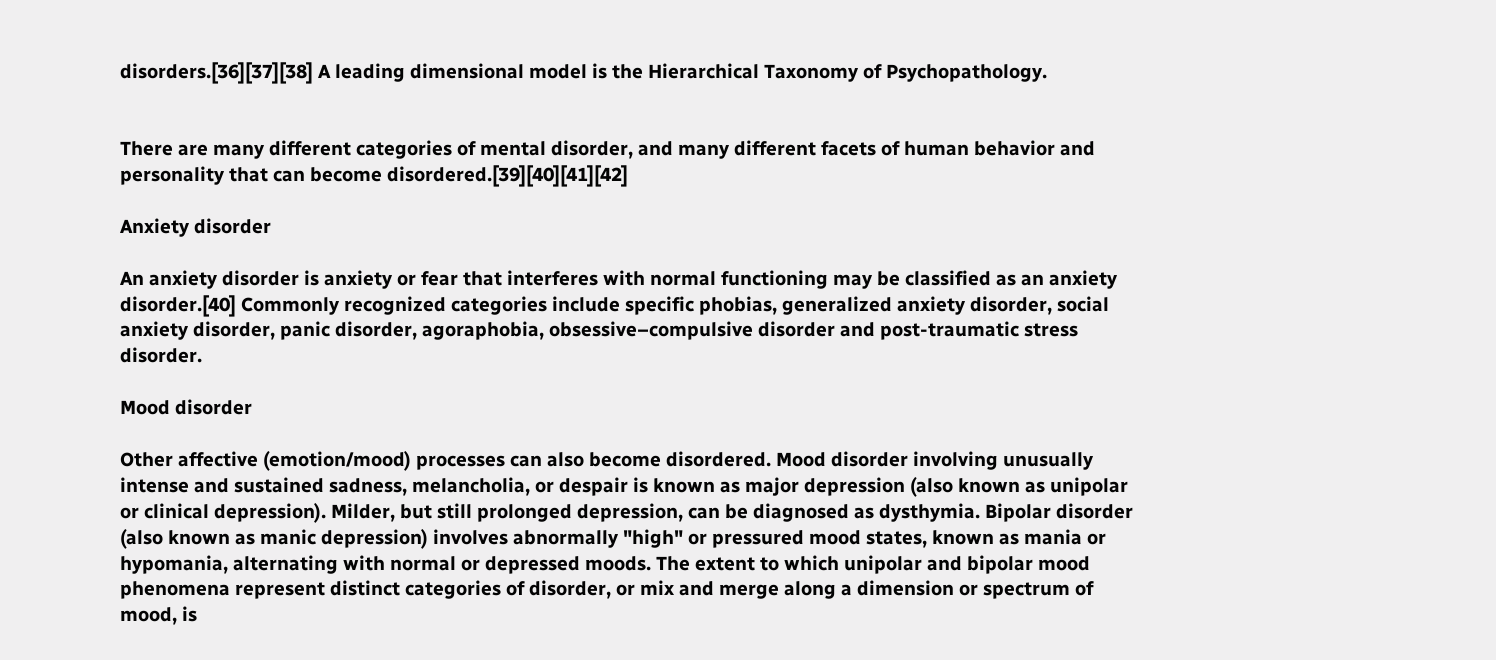disorders.[36][37][38] A leading dimensional model is the Hierarchical Taxonomy of Psychopathology.


There are many different categories of mental disorder, and many different facets of human behavior and personality that can become disordered.[39][40][41][42]

Anxiety disorder

An anxiety disorder is anxiety or fear that interferes with normal functioning may be classified as an anxiety disorder.[40] Commonly recognized categories include specific phobias, generalized anxiety disorder, social anxiety disorder, panic disorder, agoraphobia, obsessive–compulsive disorder and post-traumatic stress disorder.

Mood disorder

Other affective (emotion/mood) processes can also become disordered. Mood disorder involving unusually intense and sustained sadness, melancholia, or despair is known as major depression (also known as unipolar or clinical depression). Milder, but still prolonged depression, can be diagnosed as dysthymia. Bipolar disorder (also known as manic depression) involves abnormally "high" or pressured mood states, known as mania or hypomania, alternating with normal or depressed moods. The extent to which unipolar and bipolar mood phenomena represent distinct categories of disorder, or mix and merge along a dimension or spectrum of mood, is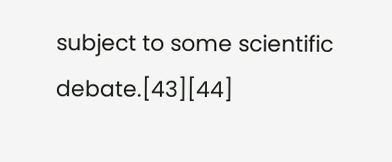subject to some scientific debate.[43][44]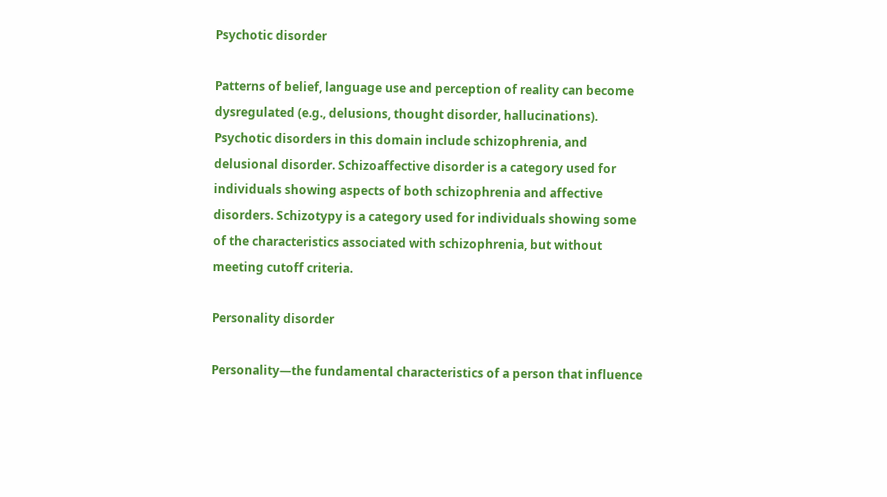Psychotic disorder

Patterns of belief, language use and perception of reality can become dysregulated (e.g., delusions, thought disorder, hallucinations). Psychotic disorders in this domain include schizophrenia, and delusional disorder. Schizoaffective disorder is a category used for individuals showing aspects of both schizophrenia and affective disorders. Schizotypy is a category used for individuals showing some of the characteristics associated with schizophrenia, but without meeting cutoff criteria.

Personality disorder

Personality—the fundamental characteristics of a person that influence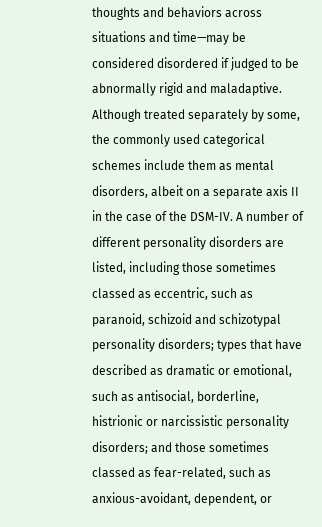thoughts and behaviors across situations and time—may be considered disordered if judged to be abnormally rigid and maladaptive. Although treated separately by some, the commonly used categorical schemes include them as mental disorders, albeit on a separate axis II in the case of the DSM-IV. A number of different personality disorders are listed, including those sometimes classed as eccentric, such as paranoid, schizoid and schizotypal personality disorders; types that have described as dramatic or emotional, such as antisocial, borderline, histrionic or narcissistic personality disorders; and those sometimes classed as fear-related, such as anxious-avoidant, dependent, or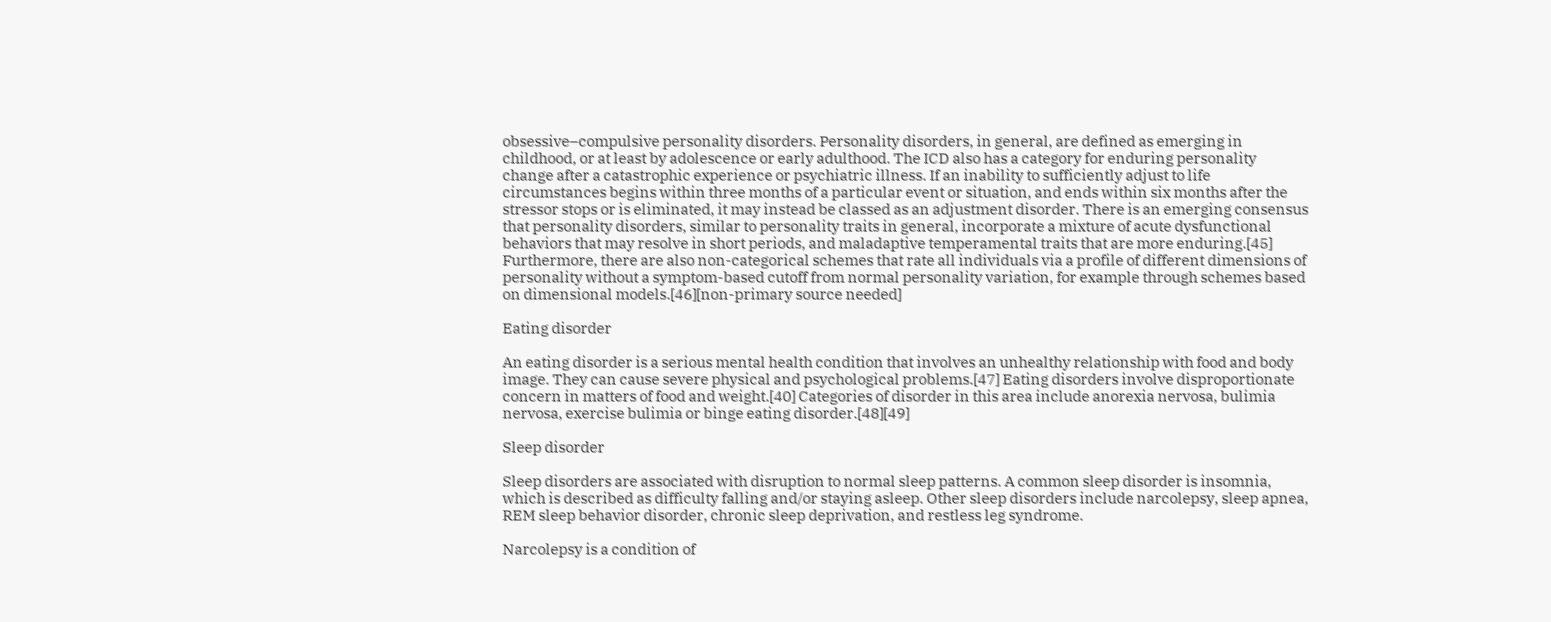obsessive–compulsive personality disorders. Personality disorders, in general, are defined as emerging in childhood, or at least by adolescence or early adulthood. The ICD also has a category for enduring personality change after a catastrophic experience or psychiatric illness. If an inability to sufficiently adjust to life circumstances begins within three months of a particular event or situation, and ends within six months after the stressor stops or is eliminated, it may instead be classed as an adjustment disorder. There is an emerging consensus that personality disorders, similar to personality traits in general, incorporate a mixture of acute dysfunctional behaviors that may resolve in short periods, and maladaptive temperamental traits that are more enduring.[45] Furthermore, there are also non-categorical schemes that rate all individuals via a profile of different dimensions of personality without a symptom-based cutoff from normal personality variation, for example through schemes based on dimensional models.[46][non-primary source needed]

Eating disorder

An eating disorder is a serious mental health condition that involves an unhealthy relationship with food and body image. They can cause severe physical and psychological problems.[47] Eating disorders involve disproportionate concern in matters of food and weight.[40] Categories of disorder in this area include anorexia nervosa, bulimia nervosa, exercise bulimia or binge eating disorder.[48][49]

Sleep disorder

Sleep disorders are associated with disruption to normal sleep patterns. A common sleep disorder is insomnia, which is described as difficulty falling and/or staying asleep. Other sleep disorders include narcolepsy, sleep apnea, REM sleep behavior disorder, chronic sleep deprivation, and restless leg syndrome.

Narcolepsy is a condition of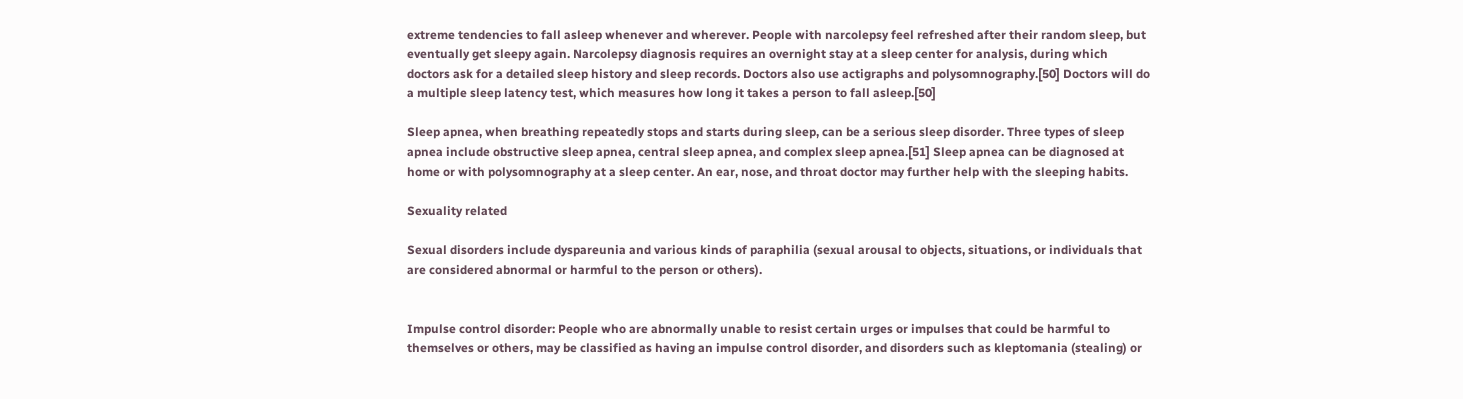extreme tendencies to fall asleep whenever and wherever. People with narcolepsy feel refreshed after their random sleep, but eventually get sleepy again. Narcolepsy diagnosis requires an overnight stay at a sleep center for analysis, during which doctors ask for a detailed sleep history and sleep records. Doctors also use actigraphs and polysomnography.[50] Doctors will do a multiple sleep latency test, which measures how long it takes a person to fall asleep.[50]

Sleep apnea, when breathing repeatedly stops and starts during sleep, can be a serious sleep disorder. Three types of sleep apnea include obstructive sleep apnea, central sleep apnea, and complex sleep apnea.[51] Sleep apnea can be diagnosed at home or with polysomnography at a sleep center. An ear, nose, and throat doctor may further help with the sleeping habits.

Sexuality related

Sexual disorders include dyspareunia and various kinds of paraphilia (sexual arousal to objects, situations, or individuals that are considered abnormal or harmful to the person or others).


Impulse control disorder: People who are abnormally unable to resist certain urges or impulses that could be harmful to themselves or others, may be classified as having an impulse control disorder, and disorders such as kleptomania (stealing) or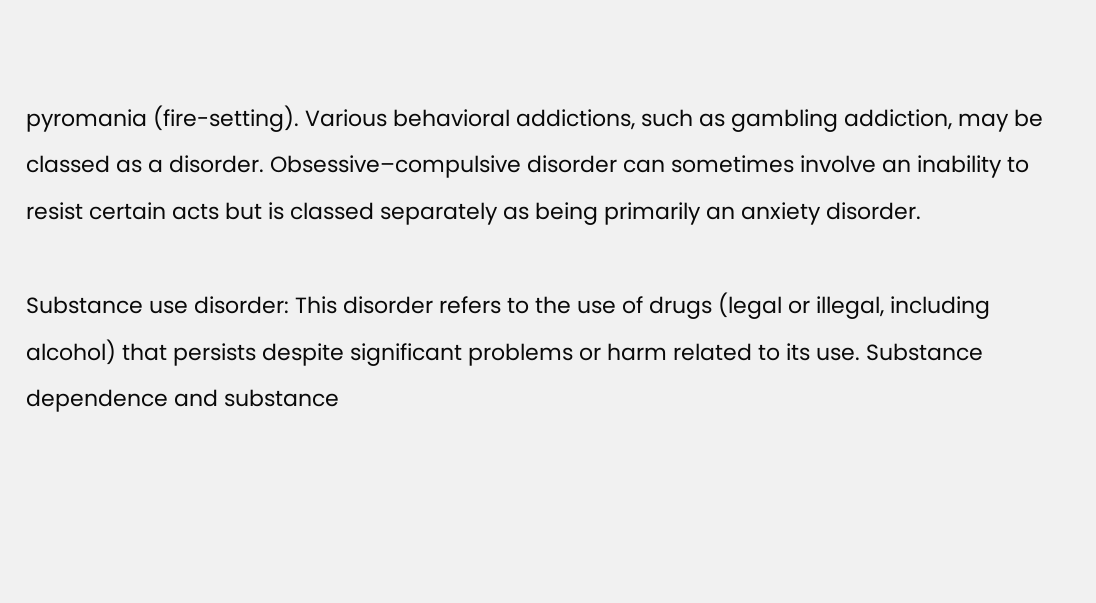pyromania (fire-setting). Various behavioral addictions, such as gambling addiction, may be classed as a disorder. Obsessive–compulsive disorder can sometimes involve an inability to resist certain acts but is classed separately as being primarily an anxiety disorder.

Substance use disorder: This disorder refers to the use of drugs (legal or illegal, including alcohol) that persists despite significant problems or harm related to its use. Substance dependence and substance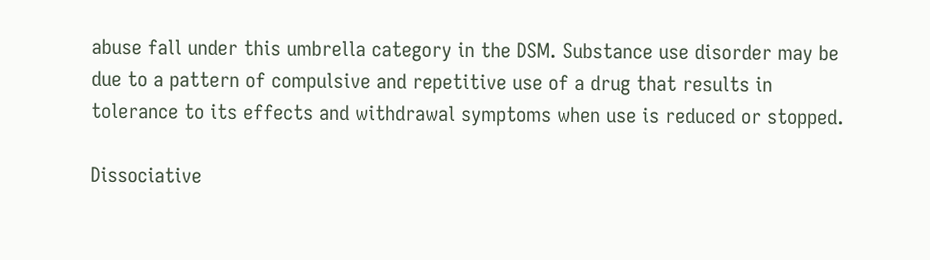abuse fall under this umbrella category in the DSM. Substance use disorder may be due to a pattern of compulsive and repetitive use of a drug that results in tolerance to its effects and withdrawal symptoms when use is reduced or stopped.

Dissociative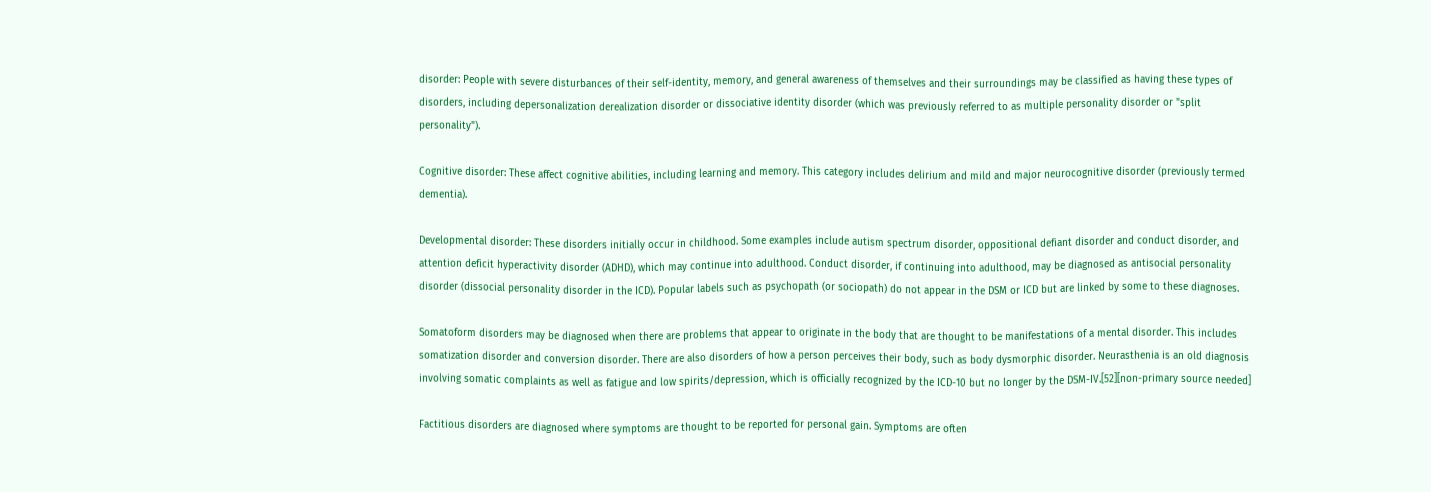disorder: People with severe disturbances of their self-identity, memory, and general awareness of themselves and their surroundings may be classified as having these types of disorders, including depersonalization derealization disorder or dissociative identity disorder (which was previously referred to as multiple personality disorder or "split personality").

Cognitive disorder: These affect cognitive abilities, including learning and memory. This category includes delirium and mild and major neurocognitive disorder (previously termed dementia).

Developmental disorder: These disorders initially occur in childhood. Some examples include autism spectrum disorder, oppositional defiant disorder and conduct disorder, and attention deficit hyperactivity disorder (ADHD), which may continue into adulthood. Conduct disorder, if continuing into adulthood, may be diagnosed as antisocial personality disorder (dissocial personality disorder in the ICD). Popular labels such as psychopath (or sociopath) do not appear in the DSM or ICD but are linked by some to these diagnoses.

Somatoform disorders may be diagnosed when there are problems that appear to originate in the body that are thought to be manifestations of a mental disorder. This includes somatization disorder and conversion disorder. There are also disorders of how a person perceives their body, such as body dysmorphic disorder. Neurasthenia is an old diagnosis involving somatic complaints as well as fatigue and low spirits/depression, which is officially recognized by the ICD-10 but no longer by the DSM-IV.[52][non-primary source needed]

Factitious disorders are diagnosed where symptoms are thought to be reported for personal gain. Symptoms are often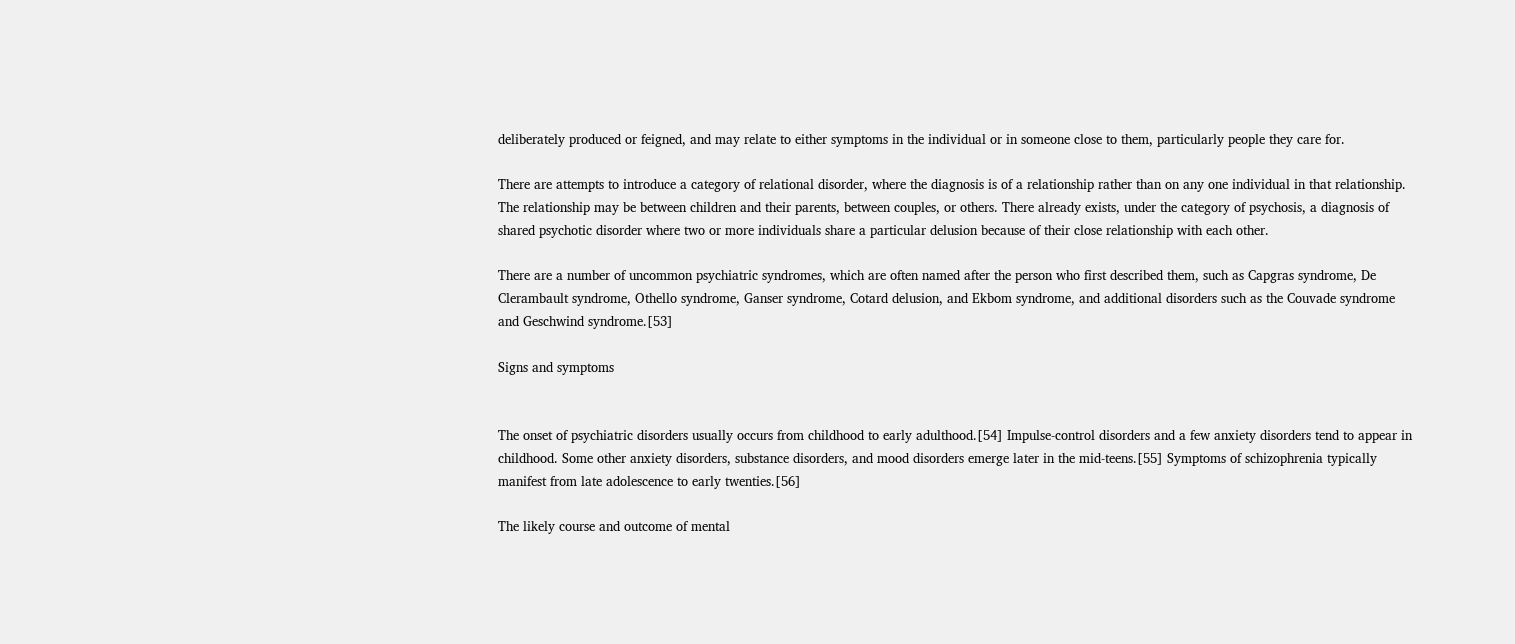deliberately produced or feigned, and may relate to either symptoms in the individual or in someone close to them, particularly people they care for.

There are attempts to introduce a category of relational disorder, where the diagnosis is of a relationship rather than on any one individual in that relationship. The relationship may be between children and their parents, between couples, or others. There already exists, under the category of psychosis, a diagnosis of shared psychotic disorder where two or more individuals share a particular delusion because of their close relationship with each other.

There are a number of uncommon psychiatric syndromes, which are often named after the person who first described them, such as Capgras syndrome, De Clerambault syndrome, Othello syndrome, Ganser syndrome, Cotard delusion, and Ekbom syndrome, and additional disorders such as the Couvade syndrome and Geschwind syndrome.[53]

Signs and symptoms


The onset of psychiatric disorders usually occurs from childhood to early adulthood.[54] Impulse-control disorders and a few anxiety disorders tend to appear in childhood. Some other anxiety disorders, substance disorders, and mood disorders emerge later in the mid-teens.[55] Symptoms of schizophrenia typically manifest from late adolescence to early twenties.[56]

The likely course and outcome of mental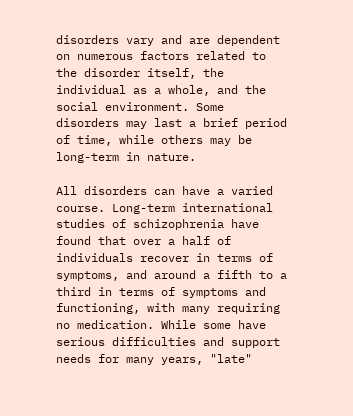disorders vary and are dependent on numerous factors related to the disorder itself, the individual as a whole, and the social environment. Some disorders may last a brief period of time, while others may be long-term in nature.

All disorders can have a varied course. Long-term international studies of schizophrenia have found that over a half of individuals recover in terms of symptoms, and around a fifth to a third in terms of symptoms and functioning, with many requiring no medication. While some have serious difficulties and support needs for many years, "late"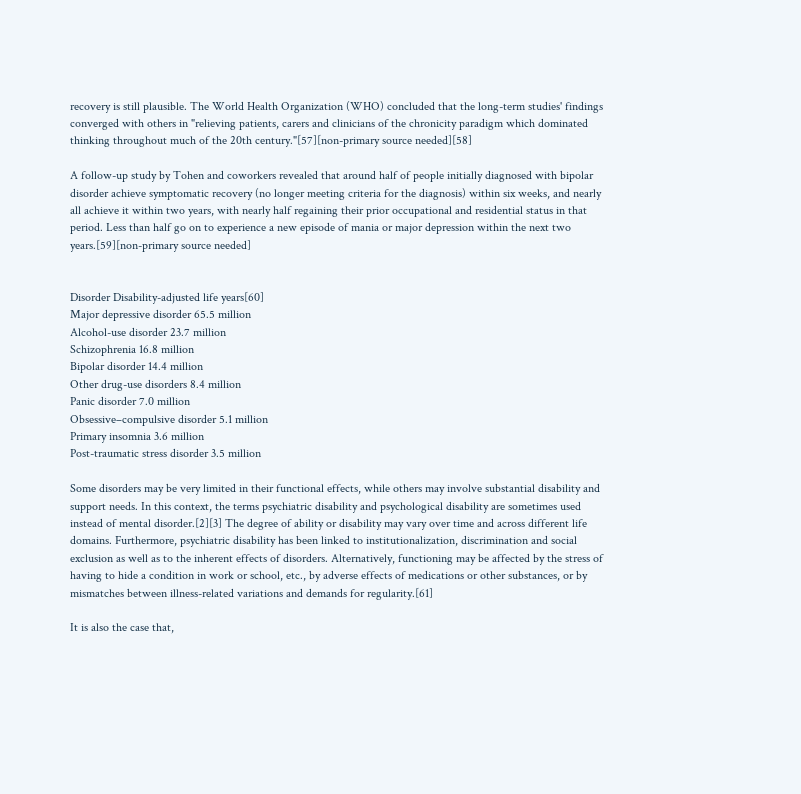recovery is still plausible. The World Health Organization (WHO) concluded that the long-term studies' findings converged with others in "relieving patients, carers and clinicians of the chronicity paradigm which dominated thinking throughout much of the 20th century."[57][non-primary source needed][58]

A follow-up study by Tohen and coworkers revealed that around half of people initially diagnosed with bipolar disorder achieve symptomatic recovery (no longer meeting criteria for the diagnosis) within six weeks, and nearly all achieve it within two years, with nearly half regaining their prior occupational and residential status in that period. Less than half go on to experience a new episode of mania or major depression within the next two years.[59][non-primary source needed]


Disorder Disability-adjusted life years[60]
Major depressive disorder 65.5 million
Alcohol-use disorder 23.7 million
Schizophrenia 16.8 million
Bipolar disorder 14.4 million
Other drug-use disorders 8.4 million
Panic disorder 7.0 million
Obsessive–compulsive disorder 5.1 million
Primary insomnia 3.6 million
Post-traumatic stress disorder 3.5 million

Some disorders may be very limited in their functional effects, while others may involve substantial disability and support needs. In this context, the terms psychiatric disability and psychological disability are sometimes used instead of mental disorder.[2][3] The degree of ability or disability may vary over time and across different life domains. Furthermore, psychiatric disability has been linked to institutionalization, discrimination and social exclusion as well as to the inherent effects of disorders. Alternatively, functioning may be affected by the stress of having to hide a condition in work or school, etc., by adverse effects of medications or other substances, or by mismatches between illness-related variations and demands for regularity.[61]

It is also the case that,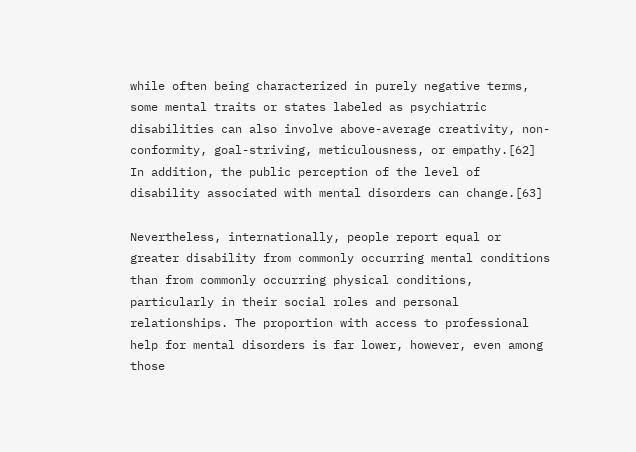while often being characterized in purely negative terms, some mental traits or states labeled as psychiatric disabilities can also involve above-average creativity, non-conformity, goal-striving, meticulousness, or empathy.[62] In addition, the public perception of the level of disability associated with mental disorders can change.[63]

Nevertheless, internationally, people report equal or greater disability from commonly occurring mental conditions than from commonly occurring physical conditions, particularly in their social roles and personal relationships. The proportion with access to professional help for mental disorders is far lower, however, even among those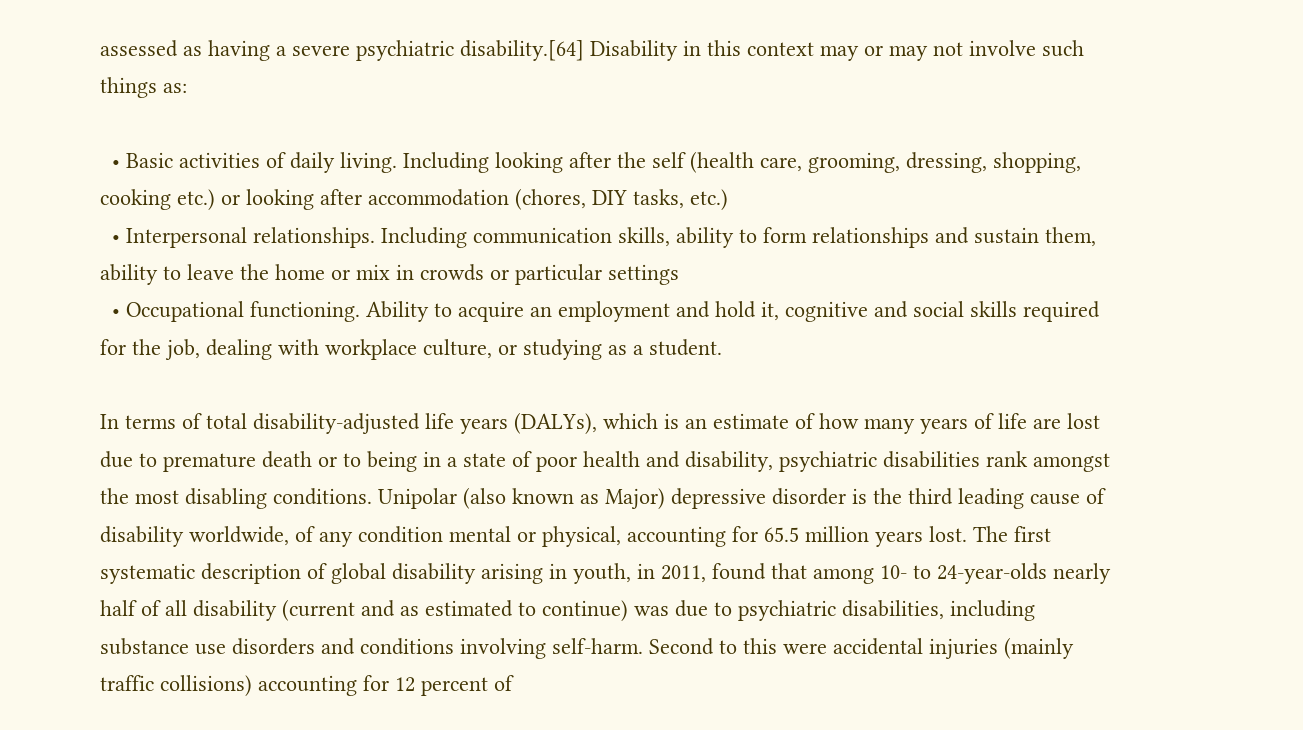assessed as having a severe psychiatric disability.[64] Disability in this context may or may not involve such things as:

  • Basic activities of daily living. Including looking after the self (health care, grooming, dressing, shopping, cooking etc.) or looking after accommodation (chores, DIY tasks, etc.)
  • Interpersonal relationships. Including communication skills, ability to form relationships and sustain them, ability to leave the home or mix in crowds or particular settings
  • Occupational functioning. Ability to acquire an employment and hold it, cognitive and social skills required for the job, dealing with workplace culture, or studying as a student.

In terms of total disability-adjusted life years (DALYs), which is an estimate of how many years of life are lost due to premature death or to being in a state of poor health and disability, psychiatric disabilities rank amongst the most disabling conditions. Unipolar (also known as Major) depressive disorder is the third leading cause of disability worldwide, of any condition mental or physical, accounting for 65.5 million years lost. The first systematic description of global disability arising in youth, in 2011, found that among 10- to 24-year-olds nearly half of all disability (current and as estimated to continue) was due to psychiatric disabilities, including substance use disorders and conditions involving self-harm. Second to this were accidental injuries (mainly traffic collisions) accounting for 12 percent of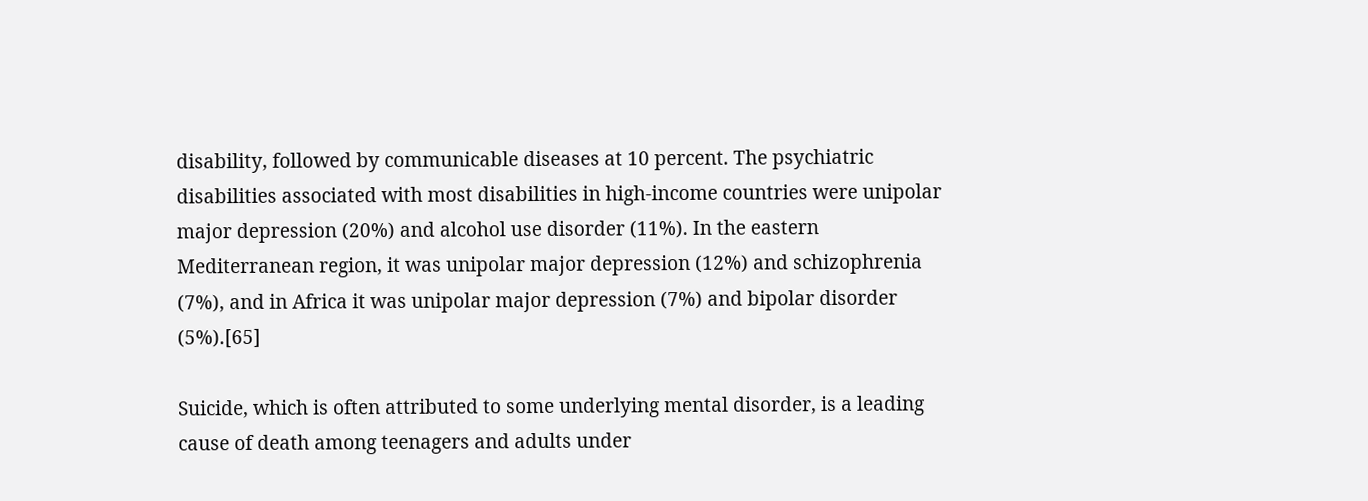disability, followed by communicable diseases at 10 percent. The psychiatric disabilities associated with most disabilities in high-income countries were unipolar major depression (20%) and alcohol use disorder (11%). In the eastern Mediterranean region, it was unipolar major depression (12%) and schizophrenia (7%), and in Africa it was unipolar major depression (7%) and bipolar disorder (5%).[65]

Suicide, which is often attributed to some underlying mental disorder, is a leading cause of death among teenagers and adults under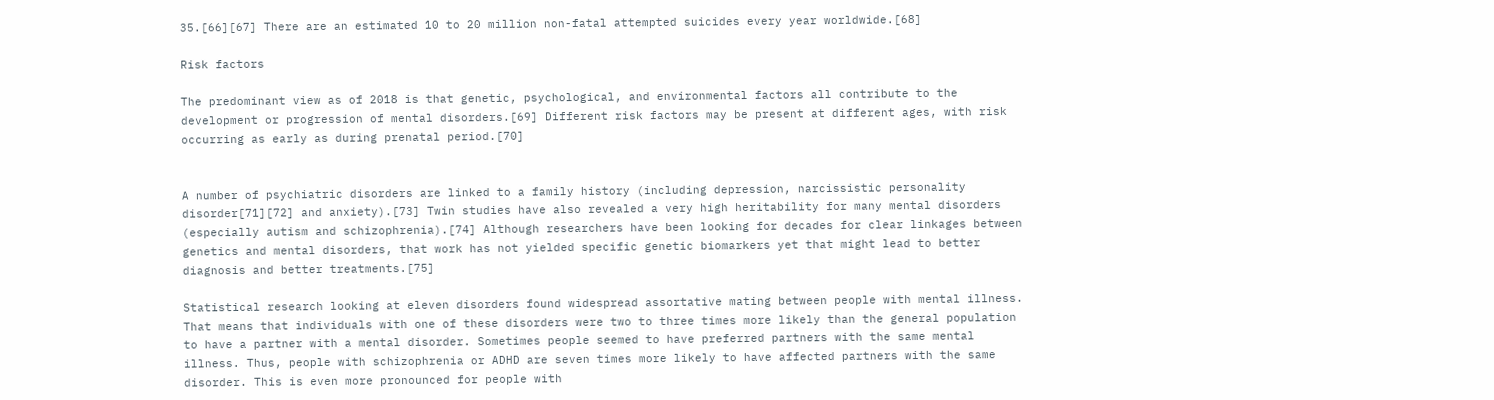35.[66][67] There are an estimated 10 to 20 million non-fatal attempted suicides every year worldwide.[68]

Risk factors

The predominant view as of 2018 is that genetic, psychological, and environmental factors all contribute to the development or progression of mental disorders.[69] Different risk factors may be present at different ages, with risk occurring as early as during prenatal period.[70]


A number of psychiatric disorders are linked to a family history (including depression, narcissistic personality disorder[71][72] and anxiety).[73] Twin studies have also revealed a very high heritability for many mental disorders (especially autism and schizophrenia).[74] Although researchers have been looking for decades for clear linkages between genetics and mental disorders, that work has not yielded specific genetic biomarkers yet that might lead to better diagnosis and better treatments.[75]

Statistical research looking at eleven disorders found widespread assortative mating between people with mental illness. That means that individuals with one of these disorders were two to three times more likely than the general population to have a partner with a mental disorder. Sometimes people seemed to have preferred partners with the same mental illness. Thus, people with schizophrenia or ADHD are seven times more likely to have affected partners with the same disorder. This is even more pronounced for people with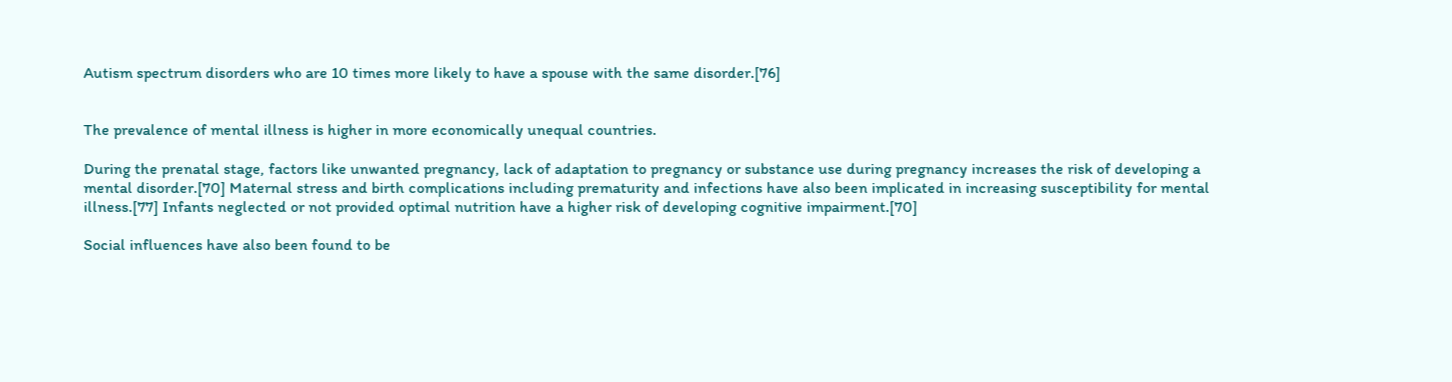Autism spectrum disorders who are 10 times more likely to have a spouse with the same disorder.[76]


The prevalence of mental illness is higher in more economically unequal countries.

During the prenatal stage, factors like unwanted pregnancy, lack of adaptation to pregnancy or substance use during pregnancy increases the risk of developing a mental disorder.[70] Maternal stress and birth complications including prematurity and infections have also been implicated in increasing susceptibility for mental illness.[77] Infants neglected or not provided optimal nutrition have a higher risk of developing cognitive impairment.[70]

Social influences have also been found to be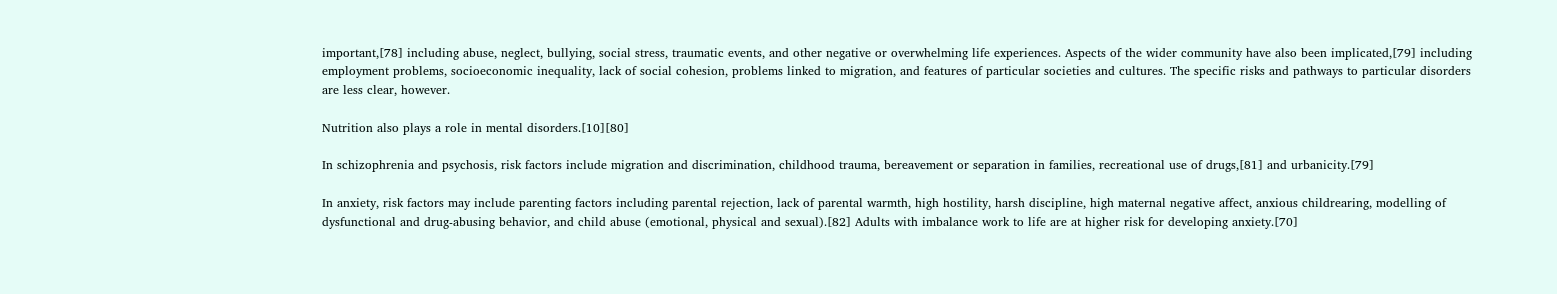important,[78] including abuse, neglect, bullying, social stress, traumatic events, and other negative or overwhelming life experiences. Aspects of the wider community have also been implicated,[79] including employment problems, socioeconomic inequality, lack of social cohesion, problems linked to migration, and features of particular societies and cultures. The specific risks and pathways to particular disorders are less clear, however.

Nutrition also plays a role in mental disorders.[10][80]

In schizophrenia and psychosis, risk factors include migration and discrimination, childhood trauma, bereavement or separation in families, recreational use of drugs,[81] and urbanicity.[79]

In anxiety, risk factors may include parenting factors including parental rejection, lack of parental warmth, high hostility, harsh discipline, high maternal negative affect, anxious childrearing, modelling of dysfunctional and drug-abusing behavior, and child abuse (emotional, physical and sexual).[82] Adults with imbalance work to life are at higher risk for developing anxiety.[70]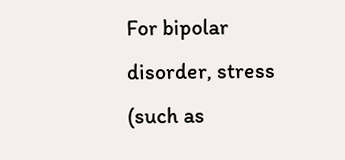For bipolar disorder, stress (such as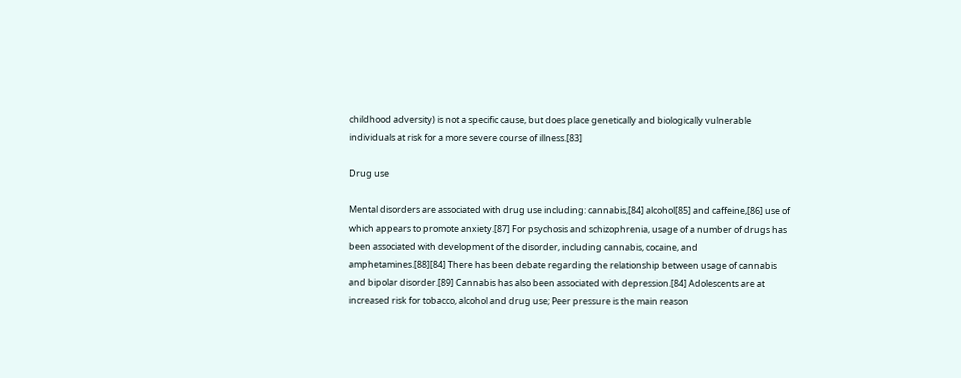childhood adversity) is not a specific cause, but does place genetically and biologically vulnerable individuals at risk for a more severe course of illness.[83]

Drug use

Mental disorders are associated with drug use including: cannabis,[84] alcohol[85] and caffeine,[86] use of which appears to promote anxiety.[87] For psychosis and schizophrenia, usage of a number of drugs has been associated with development of the disorder, including cannabis, cocaine, and amphetamines.[88][84] There has been debate regarding the relationship between usage of cannabis and bipolar disorder.[89] Cannabis has also been associated with depression.[84] Adolescents are at increased risk for tobacco, alcohol and drug use; Peer pressure is the main reason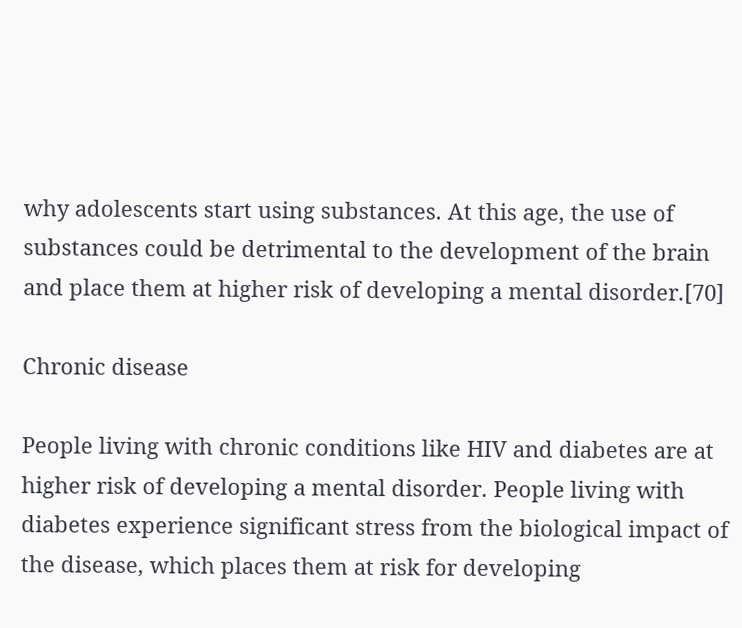why adolescents start using substances. At this age, the use of substances could be detrimental to the development of the brain and place them at higher risk of developing a mental disorder.[70]

Chronic disease

People living with chronic conditions like HIV and diabetes are at higher risk of developing a mental disorder. People living with diabetes experience significant stress from the biological impact of the disease, which places them at risk for developing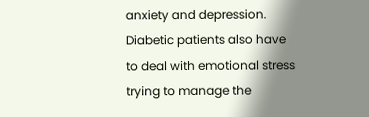anxiety and depression. Diabetic patients also have to deal with emotional stress trying to manage the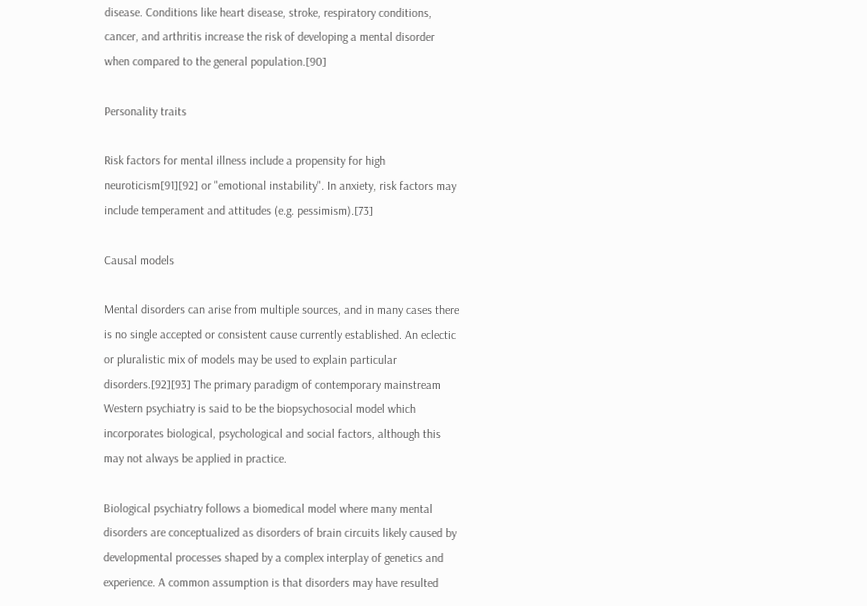disease. Conditions like heart disease, stroke, respiratory conditions, cancer, and arthritis increase the risk of developing a mental disorder when compared to the general population.[90]

Personality traits

Risk factors for mental illness include a propensity for high neuroticism[91][92] or "emotional instability". In anxiety, risk factors may include temperament and attitudes (e.g. pessimism).[73]

Causal models

Mental disorders can arise from multiple sources, and in many cases there is no single accepted or consistent cause currently established. An eclectic or pluralistic mix of models may be used to explain particular disorders.[92][93] The primary paradigm of contemporary mainstream Western psychiatry is said to be the biopsychosocial model which incorporates biological, psychological and social factors, although this may not always be applied in practice.

Biological psychiatry follows a biomedical model where many mental disorders are conceptualized as disorders of brain circuits likely caused by developmental processes shaped by a complex interplay of genetics and experience. A common assumption is that disorders may have resulted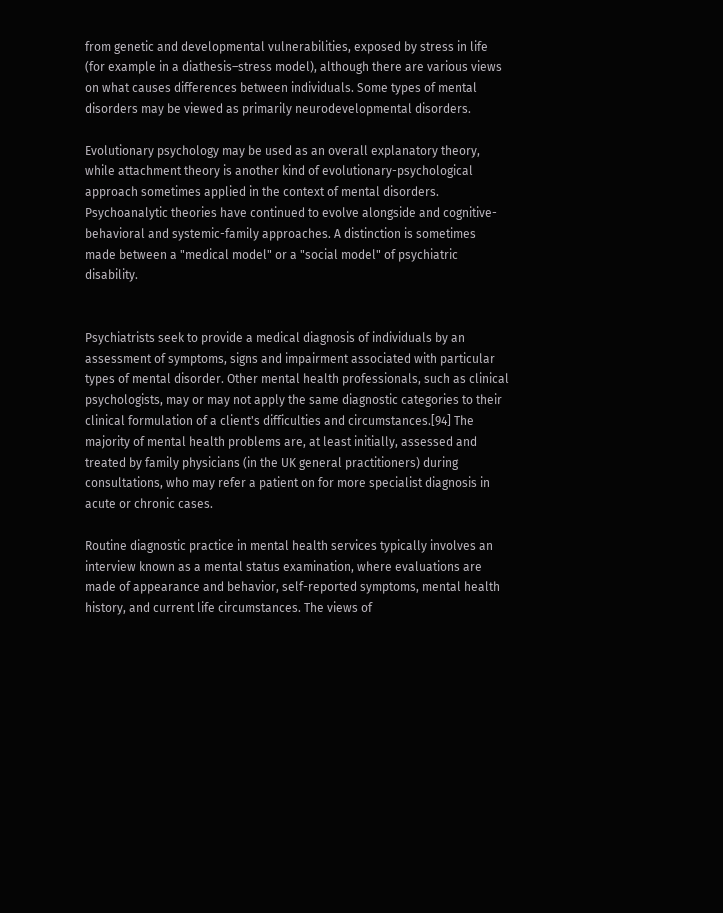from genetic and developmental vulnerabilities, exposed by stress in life (for example in a diathesis–stress model), although there are various views on what causes differences between individuals. Some types of mental disorders may be viewed as primarily neurodevelopmental disorders.

Evolutionary psychology may be used as an overall explanatory theory, while attachment theory is another kind of evolutionary-psychological approach sometimes applied in the context of mental disorders. Psychoanalytic theories have continued to evolve alongside and cognitive-behavioral and systemic-family approaches. A distinction is sometimes made between a "medical model" or a "social model" of psychiatric disability.


Psychiatrists seek to provide a medical diagnosis of individuals by an assessment of symptoms, signs and impairment associated with particular types of mental disorder. Other mental health professionals, such as clinical psychologists, may or may not apply the same diagnostic categories to their clinical formulation of a client's difficulties and circumstances.[94] The majority of mental health problems are, at least initially, assessed and treated by family physicians (in the UK general practitioners) during consultations, who may refer a patient on for more specialist diagnosis in acute or chronic cases.

Routine diagnostic practice in mental health services typically involves an interview known as a mental status examination, where evaluations are made of appearance and behavior, self-reported symptoms, mental health history, and current life circumstances. The views of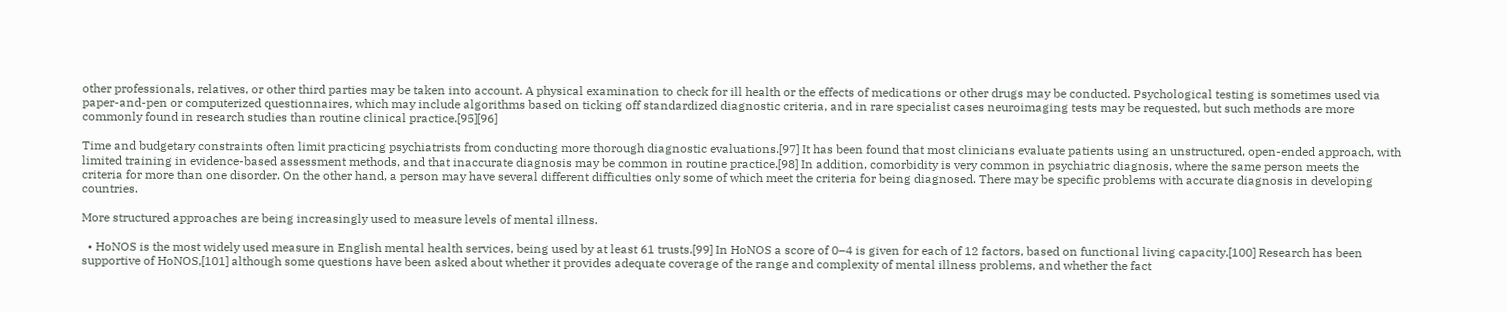other professionals, relatives, or other third parties may be taken into account. A physical examination to check for ill health or the effects of medications or other drugs may be conducted. Psychological testing is sometimes used via paper-and-pen or computerized questionnaires, which may include algorithms based on ticking off standardized diagnostic criteria, and in rare specialist cases neuroimaging tests may be requested, but such methods are more commonly found in research studies than routine clinical practice.[95][96]

Time and budgetary constraints often limit practicing psychiatrists from conducting more thorough diagnostic evaluations.[97] It has been found that most clinicians evaluate patients using an unstructured, open-ended approach, with limited training in evidence-based assessment methods, and that inaccurate diagnosis may be common in routine practice.[98] In addition, comorbidity is very common in psychiatric diagnosis, where the same person meets the criteria for more than one disorder. On the other hand, a person may have several different difficulties only some of which meet the criteria for being diagnosed. There may be specific problems with accurate diagnosis in developing countries.

More structured approaches are being increasingly used to measure levels of mental illness.

  • HoNOS is the most widely used measure in English mental health services, being used by at least 61 trusts.[99] In HoNOS a score of 0–4 is given for each of 12 factors, based on functional living capacity.[100] Research has been supportive of HoNOS,[101] although some questions have been asked about whether it provides adequate coverage of the range and complexity of mental illness problems, and whether the fact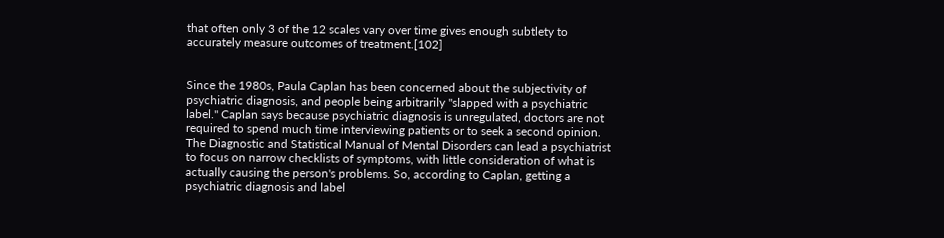that often only 3 of the 12 scales vary over time gives enough subtlety to accurately measure outcomes of treatment.[102]


Since the 1980s, Paula Caplan has been concerned about the subjectivity of psychiatric diagnosis, and people being arbitrarily "slapped with a psychiatric label." Caplan says because psychiatric diagnosis is unregulated, doctors are not required to spend much time interviewing patients or to seek a second opinion. The Diagnostic and Statistical Manual of Mental Disorders can lead a psychiatrist to focus on narrow checklists of symptoms, with little consideration of what is actually causing the person's problems. So, according to Caplan, getting a psychiatric diagnosis and label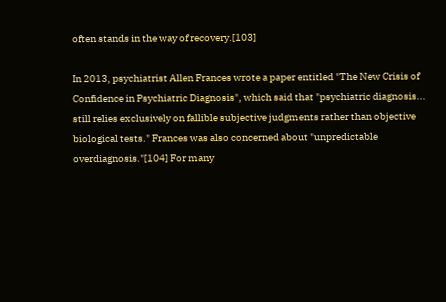often stands in the way of recovery.[103]

In 2013, psychiatrist Allen Frances wrote a paper entitled "The New Crisis of Confidence in Psychiatric Diagnosis", which said that "psychiatric diagnosis... still relies exclusively on fallible subjective judgments rather than objective biological tests." Frances was also concerned about "unpredictable overdiagnosis."[104] For many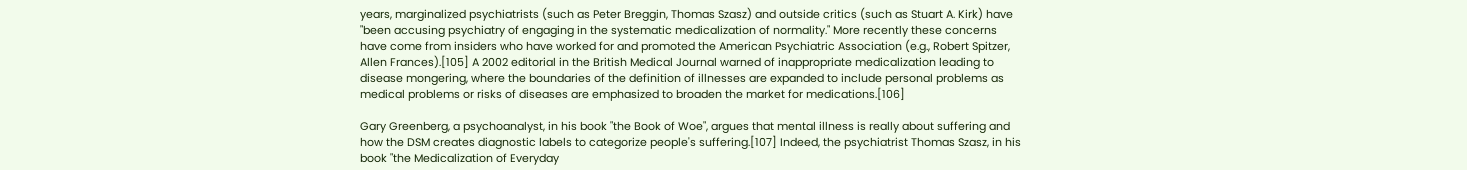years, marginalized psychiatrists (such as Peter Breggin, Thomas Szasz) and outside critics (such as Stuart A. Kirk) have "been accusing psychiatry of engaging in the systematic medicalization of normality." More recently these concerns have come from insiders who have worked for and promoted the American Psychiatric Association (e.g., Robert Spitzer, Allen Frances).[105] A 2002 editorial in the British Medical Journal warned of inappropriate medicalization leading to disease mongering, where the boundaries of the definition of illnesses are expanded to include personal problems as medical problems or risks of diseases are emphasized to broaden the market for medications.[106]

Gary Greenberg, a psychoanalyst, in his book "the Book of Woe", argues that mental illness is really about suffering and how the DSM creates diagnostic labels to categorize people's suffering.[107] Indeed, the psychiatrist Thomas Szasz, in his book "the Medicalization of Everyday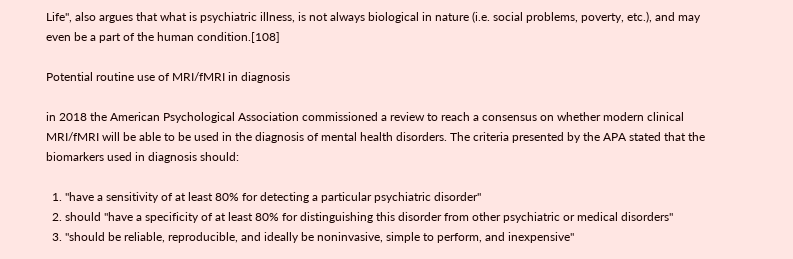Life", also argues that what is psychiatric illness, is not always biological in nature (i.e. social problems, poverty, etc.), and may even be a part of the human condition.[108]

Potential routine use of MRI/fMRI in diagnosis

in 2018 the American Psychological Association commissioned a review to reach a consensus on whether modern clinical MRI/fMRI will be able to be used in the diagnosis of mental health disorders. The criteria presented by the APA stated that the biomarkers used in diagnosis should:

  1. "have a sensitivity of at least 80% for detecting a particular psychiatric disorder"
  2. should "have a specificity of at least 80% for distinguishing this disorder from other psychiatric or medical disorders"
  3. "should be reliable, reproducible, and ideally be noninvasive, simple to perform, and inexpensive"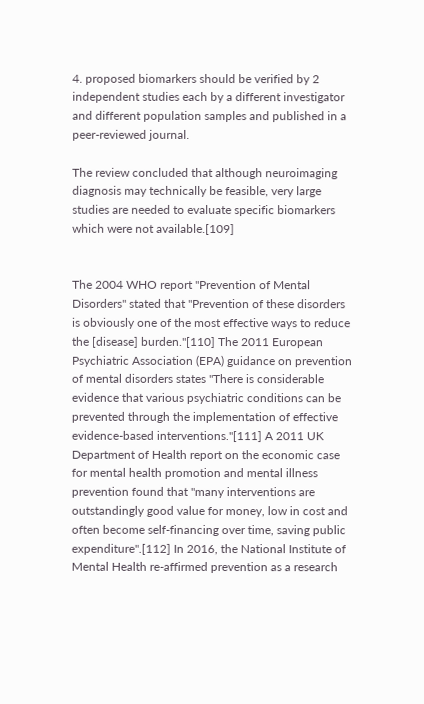4. proposed biomarkers should be verified by 2 independent studies each by a different investigator and different population samples and published in a peer-reviewed journal.

The review concluded that although neuroimaging diagnosis may technically be feasible, very large studies are needed to evaluate specific biomarkers which were not available.[109]


The 2004 WHO report "Prevention of Mental Disorders" stated that "Prevention of these disorders is obviously one of the most effective ways to reduce the [disease] burden."[110] The 2011 European Psychiatric Association (EPA) guidance on prevention of mental disorders states "There is considerable evidence that various psychiatric conditions can be prevented through the implementation of effective evidence-based interventions."[111] A 2011 UK Department of Health report on the economic case for mental health promotion and mental illness prevention found that "many interventions are outstandingly good value for money, low in cost and often become self-financing over time, saving public expenditure".[112] In 2016, the National Institute of Mental Health re-affirmed prevention as a research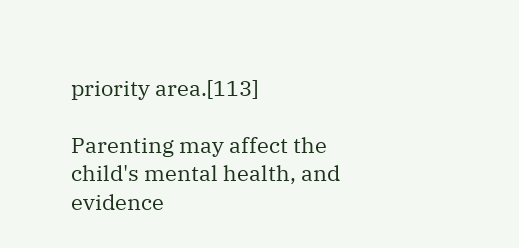priority area.[113]

Parenting may affect the child's mental health, and evidence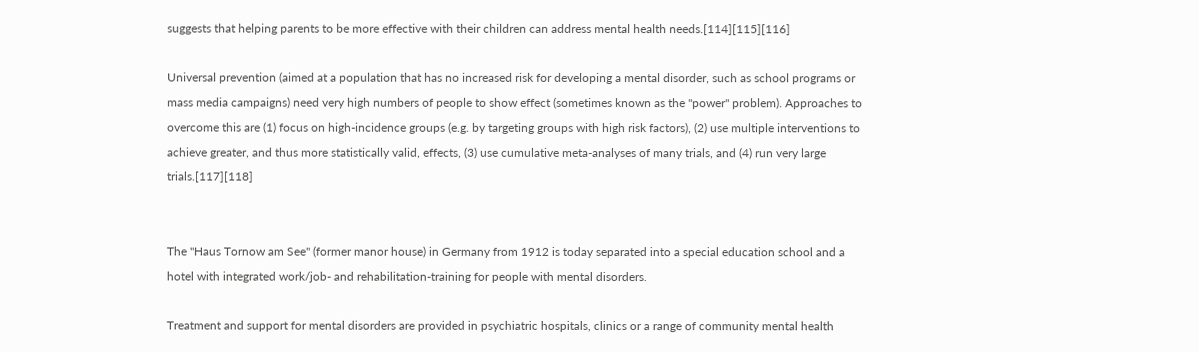suggests that helping parents to be more effective with their children can address mental health needs.[114][115][116]

Universal prevention (aimed at a population that has no increased risk for developing a mental disorder, such as school programs or mass media campaigns) need very high numbers of people to show effect (sometimes known as the "power" problem). Approaches to overcome this are (1) focus on high-incidence groups (e.g. by targeting groups with high risk factors), (2) use multiple interventions to achieve greater, and thus more statistically valid, effects, (3) use cumulative meta-analyses of many trials, and (4) run very large trials.[117][118]


The "Haus Tornow am See" (former manor house) in Germany from 1912 is today separated into a special education school and a hotel with integrated work/job- and rehabilitation-training for people with mental disorders.

Treatment and support for mental disorders are provided in psychiatric hospitals, clinics or a range of community mental health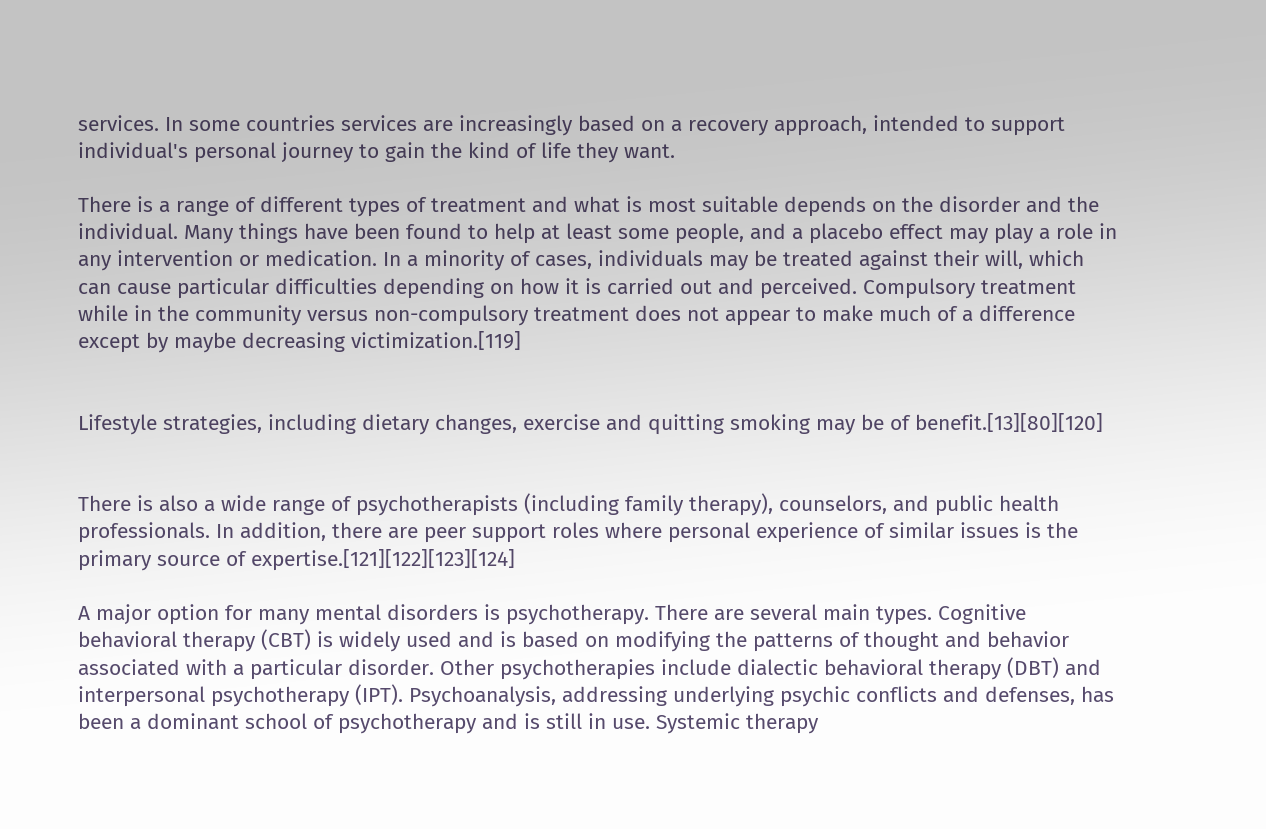services. In some countries services are increasingly based on a recovery approach, intended to support individual's personal journey to gain the kind of life they want.

There is a range of different types of treatment and what is most suitable depends on the disorder and the individual. Many things have been found to help at least some people, and a placebo effect may play a role in any intervention or medication. In a minority of cases, individuals may be treated against their will, which can cause particular difficulties depending on how it is carried out and perceived. Compulsory treatment while in the community versus non-compulsory treatment does not appear to make much of a difference except by maybe decreasing victimization.[119]


Lifestyle strategies, including dietary changes, exercise and quitting smoking may be of benefit.[13][80][120]


There is also a wide range of psychotherapists (including family therapy), counselors, and public health professionals. In addition, there are peer support roles where personal experience of similar issues is the primary source of expertise.[121][122][123][124]

A major option for many mental disorders is psychotherapy. There are several main types. Cognitive behavioral therapy (CBT) is widely used and is based on modifying the patterns of thought and behavior associated with a particular disorder. Other psychotherapies include dialectic behavioral therapy (DBT) and interpersonal psychotherapy (IPT). Psychoanalysis, addressing underlying psychic conflicts and defenses, has been a dominant school of psychotherapy and is still in use. Systemic therapy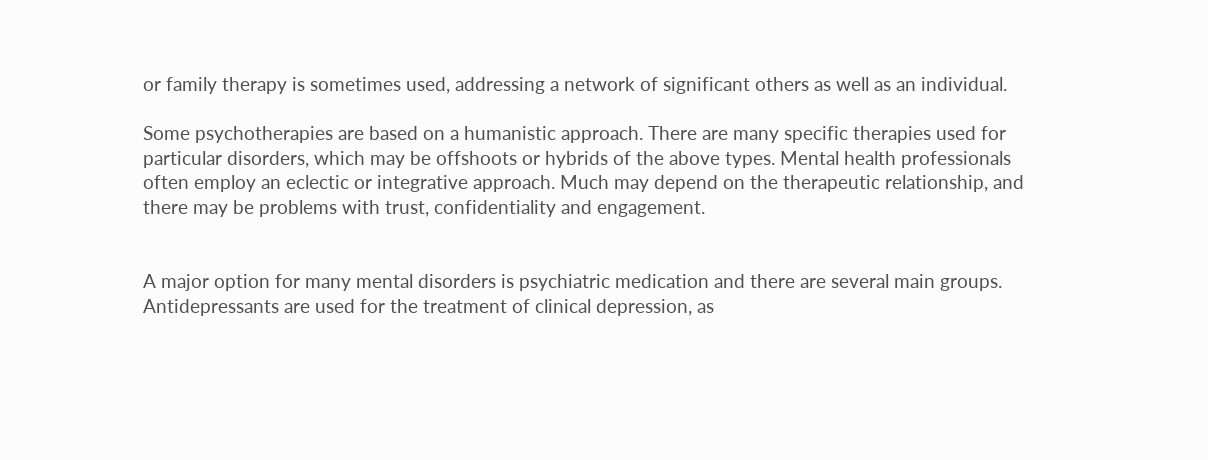or family therapy is sometimes used, addressing a network of significant others as well as an individual.

Some psychotherapies are based on a humanistic approach. There are many specific therapies used for particular disorders, which may be offshoots or hybrids of the above types. Mental health professionals often employ an eclectic or integrative approach. Much may depend on the therapeutic relationship, and there may be problems with trust, confidentiality and engagement.


A major option for many mental disorders is psychiatric medication and there are several main groups. Antidepressants are used for the treatment of clinical depression, as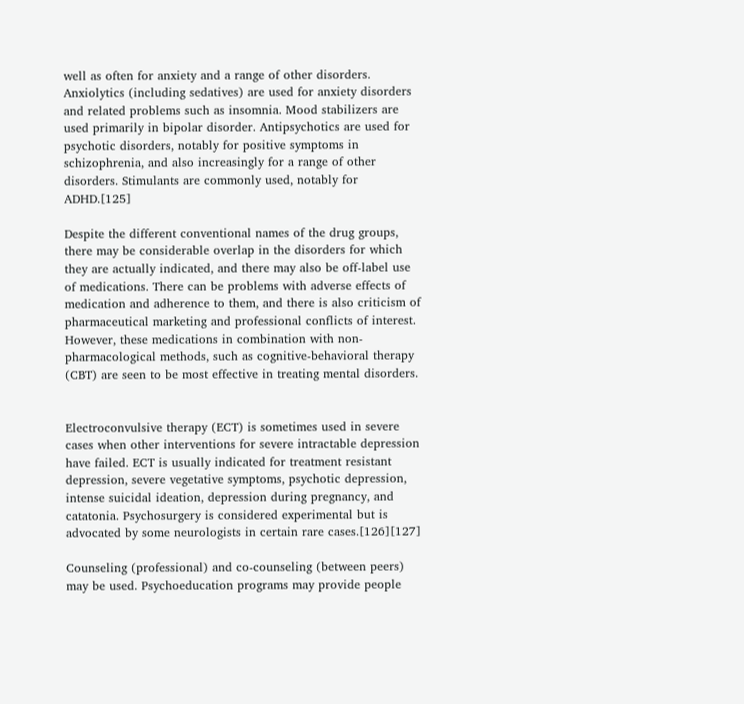well as often for anxiety and a range of other disorders. Anxiolytics (including sedatives) are used for anxiety disorders and related problems such as insomnia. Mood stabilizers are used primarily in bipolar disorder. Antipsychotics are used for psychotic disorders, notably for positive symptoms in schizophrenia, and also increasingly for a range of other disorders. Stimulants are commonly used, notably for ADHD.[125]

Despite the different conventional names of the drug groups, there may be considerable overlap in the disorders for which they are actually indicated, and there may also be off-label use of medications. There can be problems with adverse effects of medication and adherence to them, and there is also criticism of pharmaceutical marketing and professional conflicts of interest. However, these medications in combination with non-pharmacological methods, such as cognitive-behavioral therapy (CBT) are seen to be most effective in treating mental disorders.


Electroconvulsive therapy (ECT) is sometimes used in severe cases when other interventions for severe intractable depression have failed. ECT is usually indicated for treatment resistant depression, severe vegetative symptoms, psychotic depression, intense suicidal ideation, depression during pregnancy, and catatonia. Psychosurgery is considered experimental but is advocated by some neurologists in certain rare cases.[126][127]

Counseling (professional) and co-counseling (between peers) may be used. Psychoeducation programs may provide people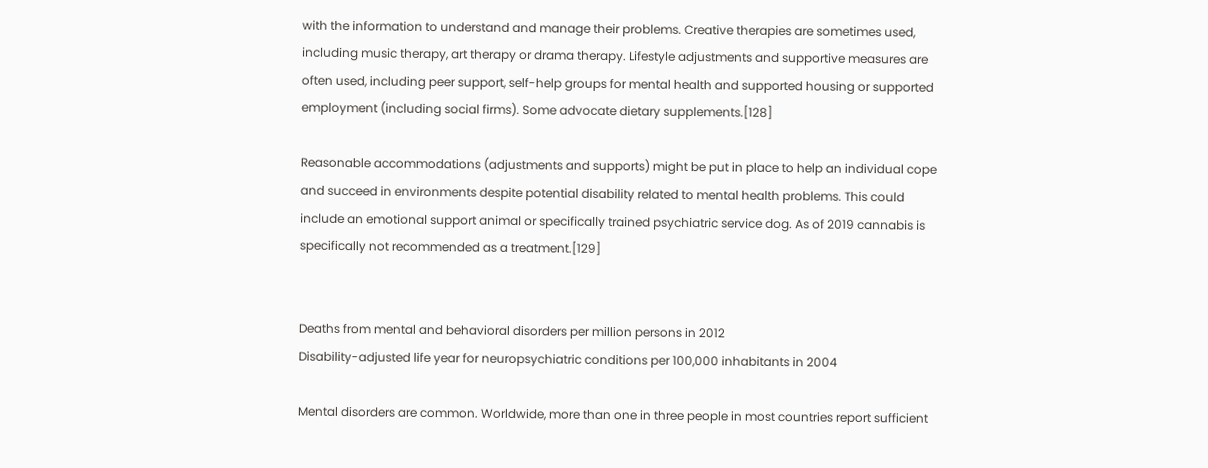with the information to understand and manage their problems. Creative therapies are sometimes used, including music therapy, art therapy or drama therapy. Lifestyle adjustments and supportive measures are often used, including peer support, self-help groups for mental health and supported housing or supported employment (including social firms). Some advocate dietary supplements.[128]

Reasonable accommodations (adjustments and supports) might be put in place to help an individual cope and succeed in environments despite potential disability related to mental health problems. This could include an emotional support animal or specifically trained psychiatric service dog. As of 2019 cannabis is specifically not recommended as a treatment.[129]


Deaths from mental and behavioral disorders per million persons in 2012
Disability-adjusted life year for neuropsychiatric conditions per 100,000 inhabitants in 2004

Mental disorders are common. Worldwide, more than one in three people in most countries report sufficient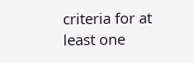criteria for at least one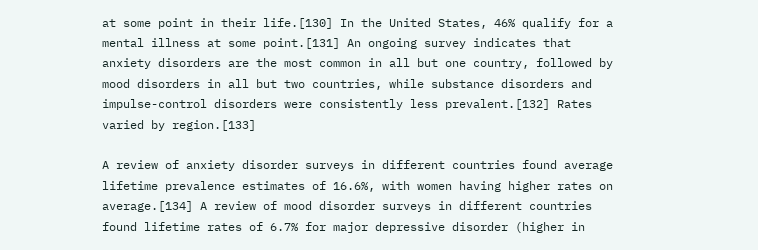at some point in their life.[130] In the United States, 46% qualify for a mental illness at some point.[131] An ongoing survey indicates that anxiety disorders are the most common in all but one country, followed by mood disorders in all but two countries, while substance disorders and impulse-control disorders were consistently less prevalent.[132] Rates varied by region.[133]

A review of anxiety disorder surveys in different countries found average lifetime prevalence estimates of 16.6%, with women having higher rates on average.[134] A review of mood disorder surveys in different countries found lifetime rates of 6.7% for major depressive disorder (higher in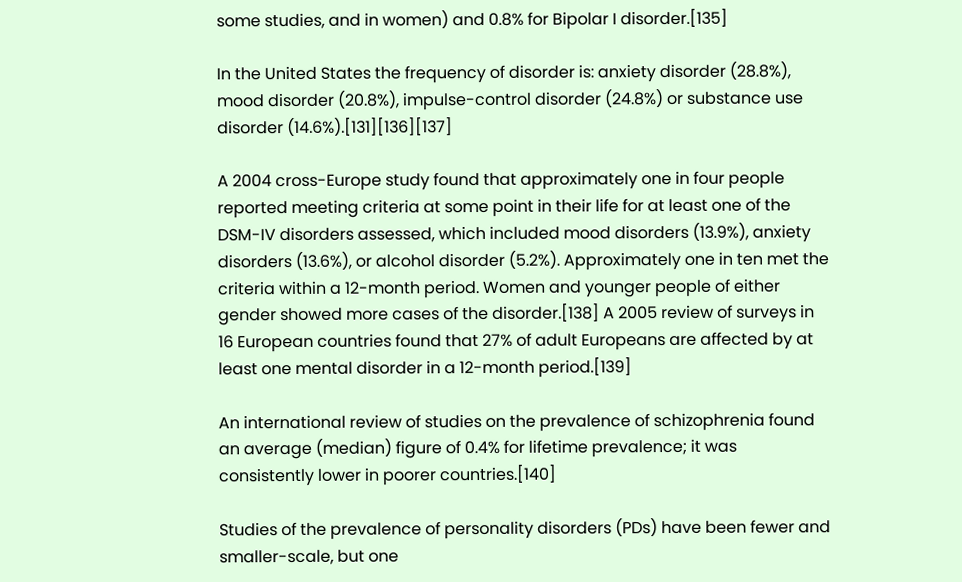some studies, and in women) and 0.8% for Bipolar I disorder.[135]

In the United States the frequency of disorder is: anxiety disorder (28.8%), mood disorder (20.8%), impulse-control disorder (24.8%) or substance use disorder (14.6%).[131][136][137]

A 2004 cross-Europe study found that approximately one in four people reported meeting criteria at some point in their life for at least one of the DSM-IV disorders assessed, which included mood disorders (13.9%), anxiety disorders (13.6%), or alcohol disorder (5.2%). Approximately one in ten met the criteria within a 12-month period. Women and younger people of either gender showed more cases of the disorder.[138] A 2005 review of surveys in 16 European countries found that 27% of adult Europeans are affected by at least one mental disorder in a 12-month period.[139]

An international review of studies on the prevalence of schizophrenia found an average (median) figure of 0.4% for lifetime prevalence; it was consistently lower in poorer countries.[140]

Studies of the prevalence of personality disorders (PDs) have been fewer and smaller-scale, but one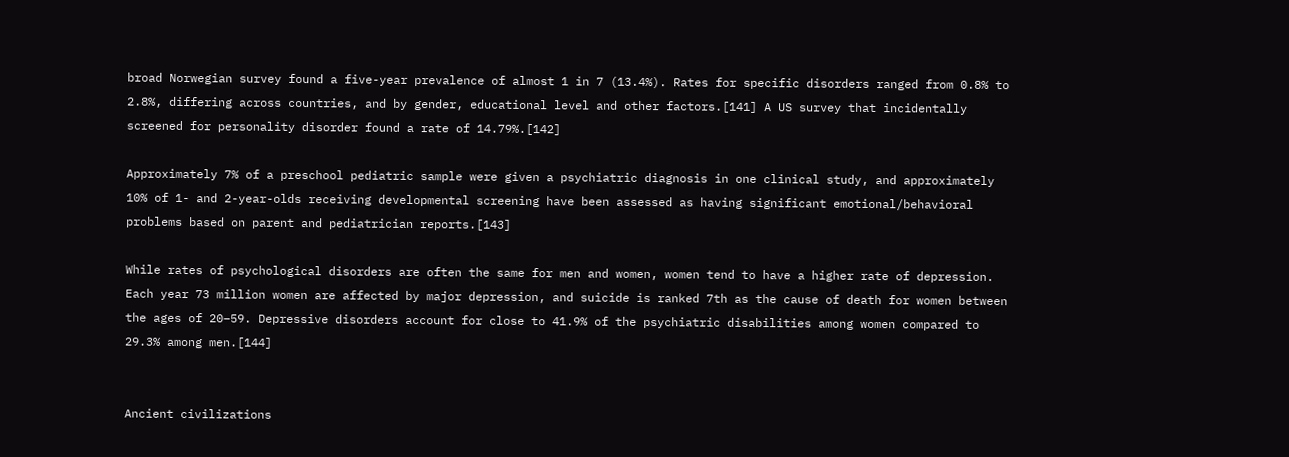broad Norwegian survey found a five-year prevalence of almost 1 in 7 (13.4%). Rates for specific disorders ranged from 0.8% to 2.8%, differing across countries, and by gender, educational level and other factors.[141] A US survey that incidentally screened for personality disorder found a rate of 14.79%.[142]

Approximately 7% of a preschool pediatric sample were given a psychiatric diagnosis in one clinical study, and approximately 10% of 1- and 2-year-olds receiving developmental screening have been assessed as having significant emotional/behavioral problems based on parent and pediatrician reports.[143]

While rates of psychological disorders are often the same for men and women, women tend to have a higher rate of depression. Each year 73 million women are affected by major depression, and suicide is ranked 7th as the cause of death for women between the ages of 20–59. Depressive disorders account for close to 41.9% of the psychiatric disabilities among women compared to 29.3% among men.[144]


Ancient civilizations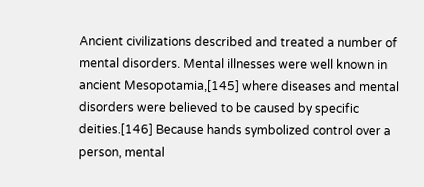Ancient civilizations described and treated a number of mental disorders. Mental illnesses were well known in ancient Mesopotamia,[145] where diseases and mental disorders were believed to be caused by specific deities.[146] Because hands symbolized control over a person, mental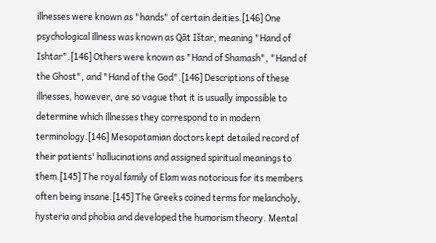illnesses were known as "hands" of certain deities.[146] One psychological illness was known as Qāt Ištar, meaning "Hand of Ishtar".[146] Others were known as "Hand of Shamash", "Hand of the Ghost", and "Hand of the God".[146] Descriptions of these illnesses, however, are so vague that it is usually impossible to determine which illnesses they correspond to in modern terminology.[146] Mesopotamian doctors kept detailed record of their patients' hallucinations and assigned spiritual meanings to them.[145] The royal family of Elam was notorious for its members often being insane.[145] The Greeks coined terms for melancholy, hysteria and phobia and developed the humorism theory. Mental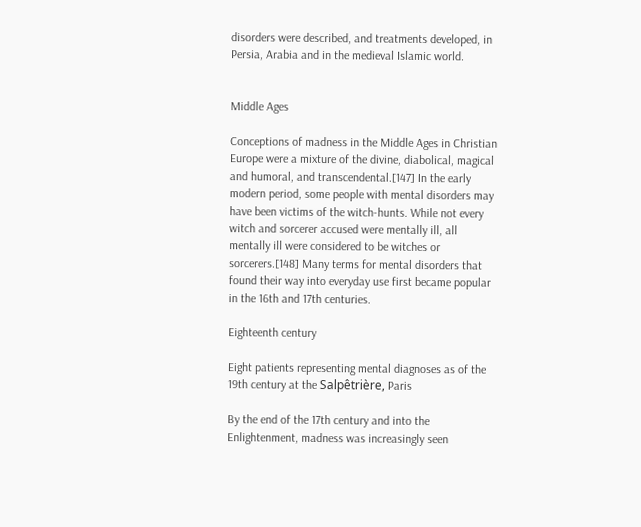disorders were described, and treatments developed, in Persia, Arabia and in the medieval Islamic world.


Middle Ages

Conceptions of madness in the Middle Ages in Christian Europe were a mixture of the divine, diabolical, magical and humoral, and transcendental.[147] In the early modern period, some people with mental disorders may have been victims of the witch-hunts. While not every witch and sorcerer accused were mentally ill, all mentally ill were considered to be witches or sorcerers.[148] Many terms for mental disorders that found their way into everyday use first became popular in the 16th and 17th centuries.

Eighteenth century

Eight patients representing mental diagnoses as of the 19th century at the Salpêtrière, Paris

By the end of the 17th century and into the Enlightenment, madness was increasingly seen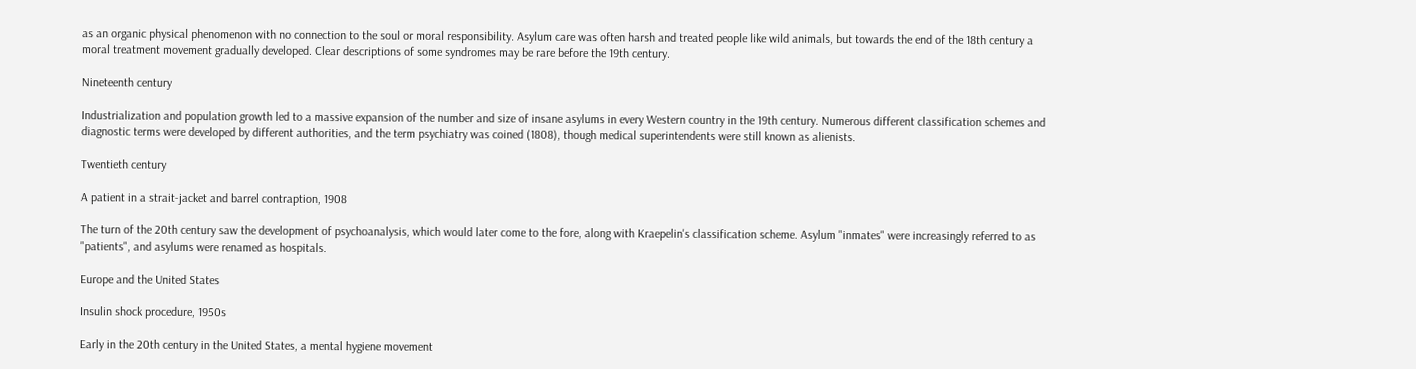as an organic physical phenomenon with no connection to the soul or moral responsibility. Asylum care was often harsh and treated people like wild animals, but towards the end of the 18th century a moral treatment movement gradually developed. Clear descriptions of some syndromes may be rare before the 19th century.

Nineteenth century

Industrialization and population growth led to a massive expansion of the number and size of insane asylums in every Western country in the 19th century. Numerous different classification schemes and diagnostic terms were developed by different authorities, and the term psychiatry was coined (1808), though medical superintendents were still known as alienists.

Twentieth century

A patient in a strait-jacket and barrel contraption, 1908

The turn of the 20th century saw the development of psychoanalysis, which would later come to the fore, along with Kraepelin's classification scheme. Asylum "inmates" were increasingly referred to as "patients", and asylums were renamed as hospitals.

Europe and the United States

Insulin shock procedure, 1950s

Early in the 20th century in the United States, a mental hygiene movement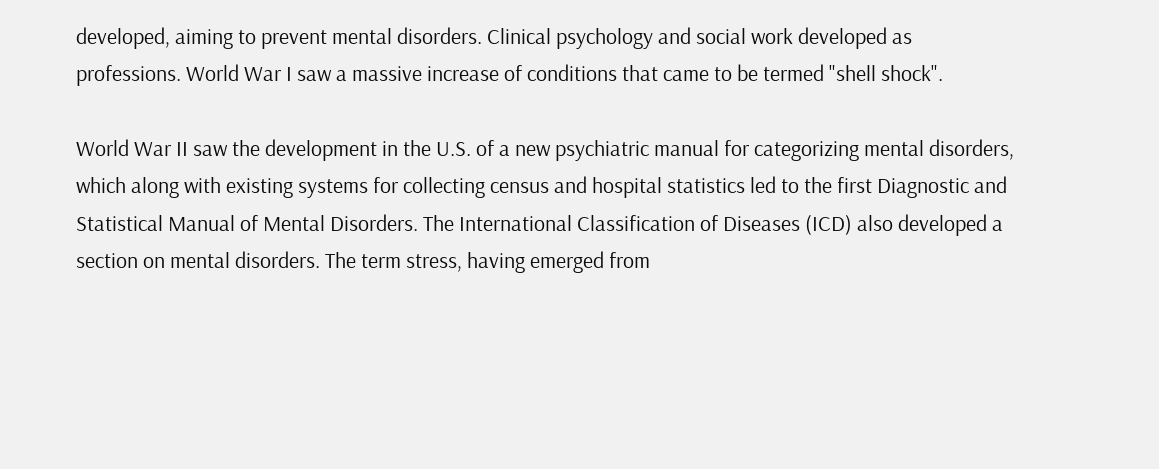developed, aiming to prevent mental disorders. Clinical psychology and social work developed as professions. World War I saw a massive increase of conditions that came to be termed "shell shock".

World War II saw the development in the U.S. of a new psychiatric manual for categorizing mental disorders, which along with existing systems for collecting census and hospital statistics led to the first Diagnostic and Statistical Manual of Mental Disorders. The International Classification of Diseases (ICD) also developed a section on mental disorders. The term stress, having emerged from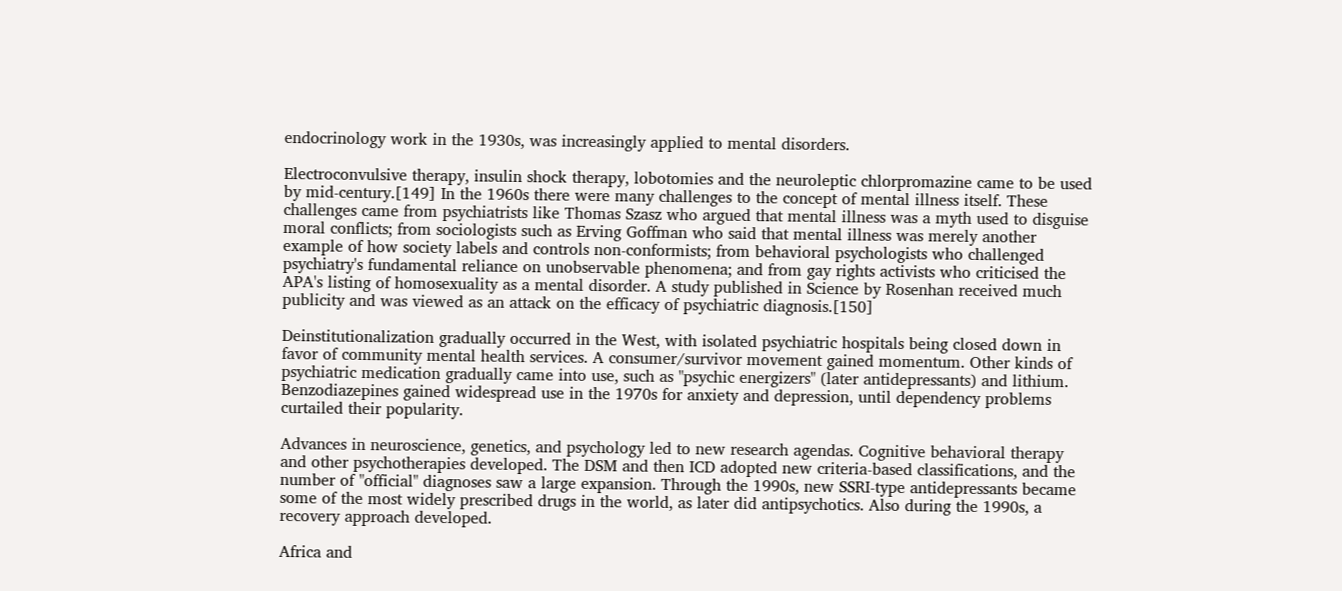endocrinology work in the 1930s, was increasingly applied to mental disorders.

Electroconvulsive therapy, insulin shock therapy, lobotomies and the neuroleptic chlorpromazine came to be used by mid-century.[149] In the 1960s there were many challenges to the concept of mental illness itself. These challenges came from psychiatrists like Thomas Szasz who argued that mental illness was a myth used to disguise moral conflicts; from sociologists such as Erving Goffman who said that mental illness was merely another example of how society labels and controls non-conformists; from behavioral psychologists who challenged psychiatry's fundamental reliance on unobservable phenomena; and from gay rights activists who criticised the APA's listing of homosexuality as a mental disorder. A study published in Science by Rosenhan received much publicity and was viewed as an attack on the efficacy of psychiatric diagnosis.[150]

Deinstitutionalization gradually occurred in the West, with isolated psychiatric hospitals being closed down in favor of community mental health services. A consumer/survivor movement gained momentum. Other kinds of psychiatric medication gradually came into use, such as "psychic energizers" (later antidepressants) and lithium. Benzodiazepines gained widespread use in the 1970s for anxiety and depression, until dependency problems curtailed their popularity.

Advances in neuroscience, genetics, and psychology led to new research agendas. Cognitive behavioral therapy and other psychotherapies developed. The DSM and then ICD adopted new criteria-based classifications, and the number of "official" diagnoses saw a large expansion. Through the 1990s, new SSRI-type antidepressants became some of the most widely prescribed drugs in the world, as later did antipsychotics. Also during the 1990s, a recovery approach developed.

Africa and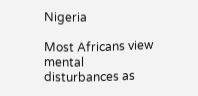Nigeria

Most Africans view mental disturbances as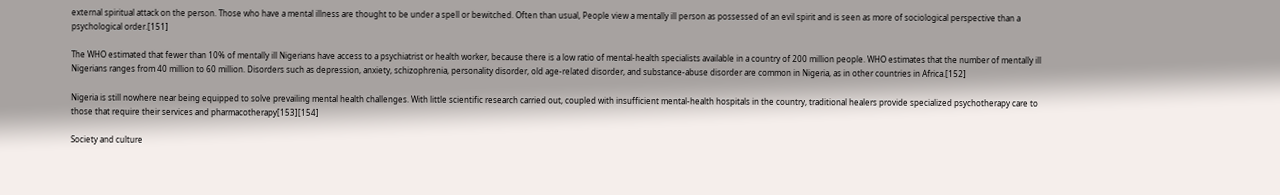external spiritual attack on the person. Those who have a mental illness are thought to be under a spell or bewitched. Often than usual, People view a mentally ill person as possessed of an evil spirit and is seen as more of sociological perspective than a psychological order.[151]

The WHO estimated that fewer than 10% of mentally ill Nigerians have access to a psychiatrist or health worker, because there is a low ratio of mental-health specialists available in a country of 200 million people. WHO estimates that the number of mentally ill Nigerians ranges from 40 million to 60 million. Disorders such as depression, anxiety, schizophrenia, personality disorder, old age-related disorder, and substance-abuse disorder are common in Nigeria, as in other countries in Africa.[152]

Nigeria is still nowhere near being equipped to solve prevailing mental health challenges. With little scientific research carried out, coupled with insufficient mental-health hospitals in the country, traditional healers provide specialized psychotherapy care to those that require their services and pharmacotherapy[153][154]

Society and culture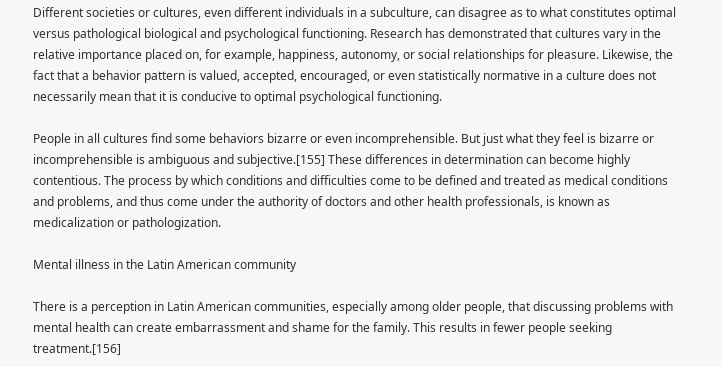Different societies or cultures, even different individuals in a subculture, can disagree as to what constitutes optimal versus pathological biological and psychological functioning. Research has demonstrated that cultures vary in the relative importance placed on, for example, happiness, autonomy, or social relationships for pleasure. Likewise, the fact that a behavior pattern is valued, accepted, encouraged, or even statistically normative in a culture does not necessarily mean that it is conducive to optimal psychological functioning.

People in all cultures find some behaviors bizarre or even incomprehensible. But just what they feel is bizarre or incomprehensible is ambiguous and subjective.[155] These differences in determination can become highly contentious. The process by which conditions and difficulties come to be defined and treated as medical conditions and problems, and thus come under the authority of doctors and other health professionals, is known as medicalization or pathologization.

Mental illness in the Latin American community

There is a perception in Latin American communities, especially among older people, that discussing problems with mental health can create embarrassment and shame for the family. This results in fewer people seeking treatment.[156]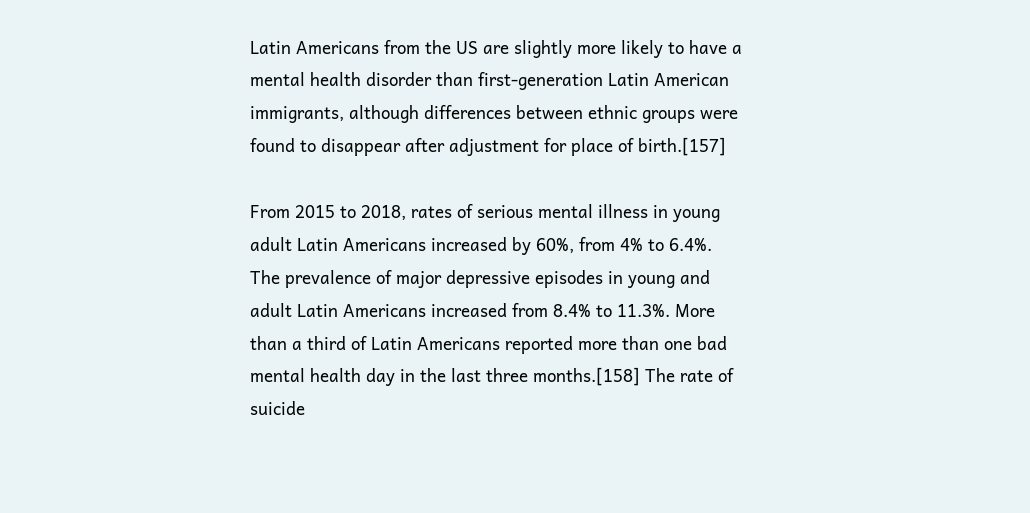Latin Americans from the US are slightly more likely to have a mental health disorder than first-generation Latin American immigrants, although differences between ethnic groups were found to disappear after adjustment for place of birth.[157]

From 2015 to 2018, rates of serious mental illness in young adult Latin Americans increased by 60%, from 4% to 6.4%. The prevalence of major depressive episodes in young and adult Latin Americans increased from 8.4% to 11.3%. More than a third of Latin Americans reported more than one bad mental health day in the last three months.[158] The rate of suicide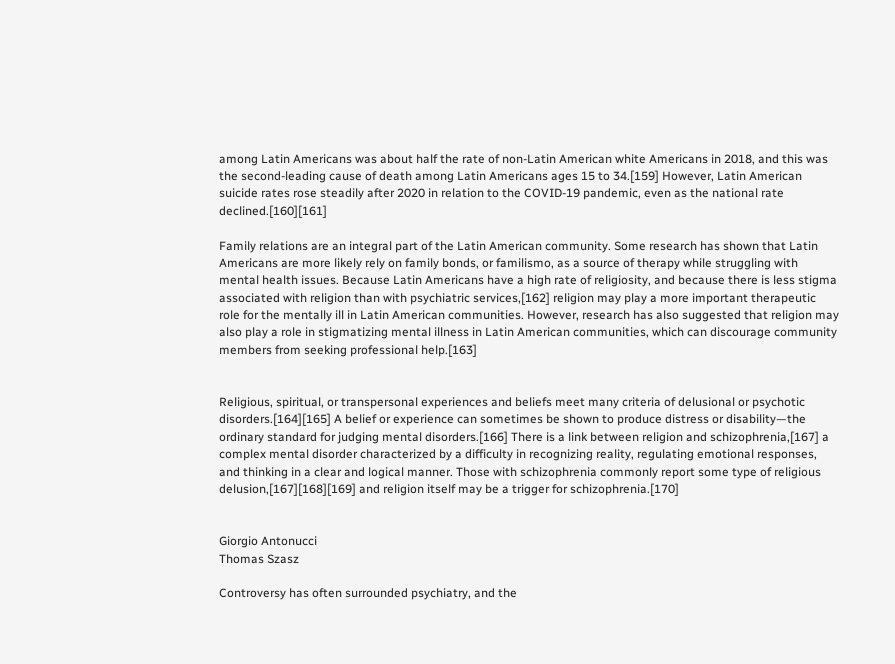among Latin Americans was about half the rate of non-Latin American white Americans in 2018, and this was the second-leading cause of death among Latin Americans ages 15 to 34.[159] However, Latin American suicide rates rose steadily after 2020 in relation to the COVID-19 pandemic, even as the national rate declined.[160][161]

Family relations are an integral part of the Latin American community. Some research has shown that Latin Americans are more likely rely on family bonds, or familismo, as a source of therapy while struggling with mental health issues. Because Latin Americans have a high rate of religiosity, and because there is less stigma associated with religion than with psychiatric services,[162] religion may play a more important therapeutic role for the mentally ill in Latin American communities. However, research has also suggested that religion may also play a role in stigmatizing mental illness in Latin American communities, which can discourage community members from seeking professional help.[163]


Religious, spiritual, or transpersonal experiences and beliefs meet many criteria of delusional or psychotic disorders.[164][165] A belief or experience can sometimes be shown to produce distress or disability—the ordinary standard for judging mental disorders.[166] There is a link between religion and schizophrenia,[167] a complex mental disorder characterized by a difficulty in recognizing reality, regulating emotional responses, and thinking in a clear and logical manner. Those with schizophrenia commonly report some type of religious delusion,[167][168][169] and religion itself may be a trigger for schizophrenia.[170]


Giorgio Antonucci
Thomas Szasz

Controversy has often surrounded psychiatry, and the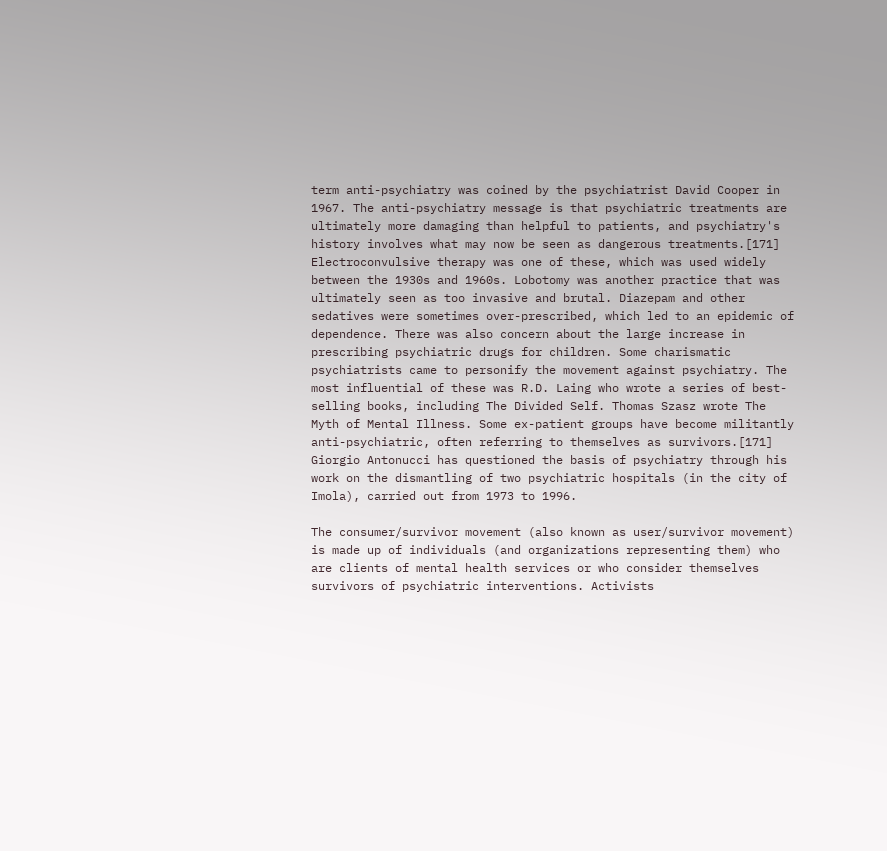term anti-psychiatry was coined by the psychiatrist David Cooper in 1967. The anti-psychiatry message is that psychiatric treatments are ultimately more damaging than helpful to patients, and psychiatry's history involves what may now be seen as dangerous treatments.[171] Electroconvulsive therapy was one of these, which was used widely between the 1930s and 1960s. Lobotomy was another practice that was ultimately seen as too invasive and brutal. Diazepam and other sedatives were sometimes over-prescribed, which led to an epidemic of dependence. There was also concern about the large increase in prescribing psychiatric drugs for children. Some charismatic psychiatrists came to personify the movement against psychiatry. The most influential of these was R.D. Laing who wrote a series of best-selling books, including The Divided Self. Thomas Szasz wrote The Myth of Mental Illness. Some ex-patient groups have become militantly anti-psychiatric, often referring to themselves as survivors.[171] Giorgio Antonucci has questioned the basis of psychiatry through his work on the dismantling of two psychiatric hospitals (in the city of Imola), carried out from 1973 to 1996.

The consumer/survivor movement (also known as user/survivor movement) is made up of individuals (and organizations representing them) who are clients of mental health services or who consider themselves survivors of psychiatric interventions. Activists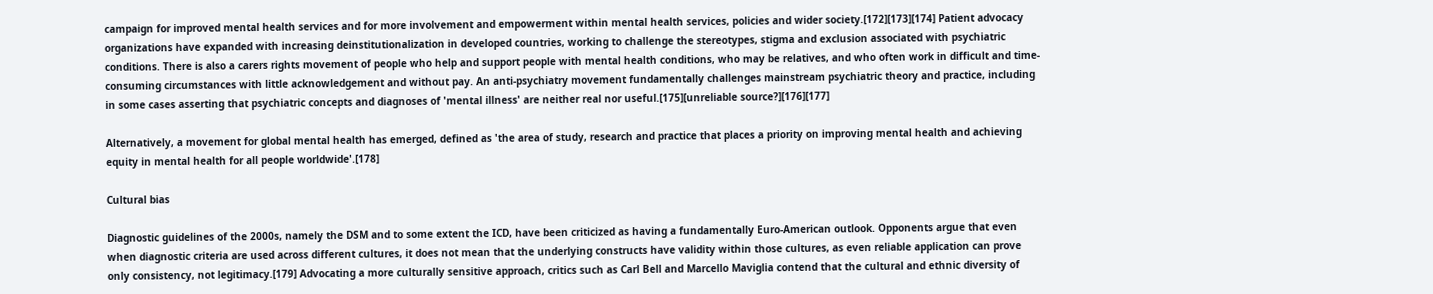campaign for improved mental health services and for more involvement and empowerment within mental health services, policies and wider society.[172][173][174] Patient advocacy organizations have expanded with increasing deinstitutionalization in developed countries, working to challenge the stereotypes, stigma and exclusion associated with psychiatric conditions. There is also a carers rights movement of people who help and support people with mental health conditions, who may be relatives, and who often work in difficult and time-consuming circumstances with little acknowledgement and without pay. An anti-psychiatry movement fundamentally challenges mainstream psychiatric theory and practice, including in some cases asserting that psychiatric concepts and diagnoses of 'mental illness' are neither real nor useful.[175][unreliable source?][176][177]

Alternatively, a movement for global mental health has emerged, defined as 'the area of study, research and practice that places a priority on improving mental health and achieving equity in mental health for all people worldwide'.[178]

Cultural bias

Diagnostic guidelines of the 2000s, namely the DSM and to some extent the ICD, have been criticized as having a fundamentally Euro-American outlook. Opponents argue that even when diagnostic criteria are used across different cultures, it does not mean that the underlying constructs have validity within those cultures, as even reliable application can prove only consistency, not legitimacy.[179] Advocating a more culturally sensitive approach, critics such as Carl Bell and Marcello Maviglia contend that the cultural and ethnic diversity of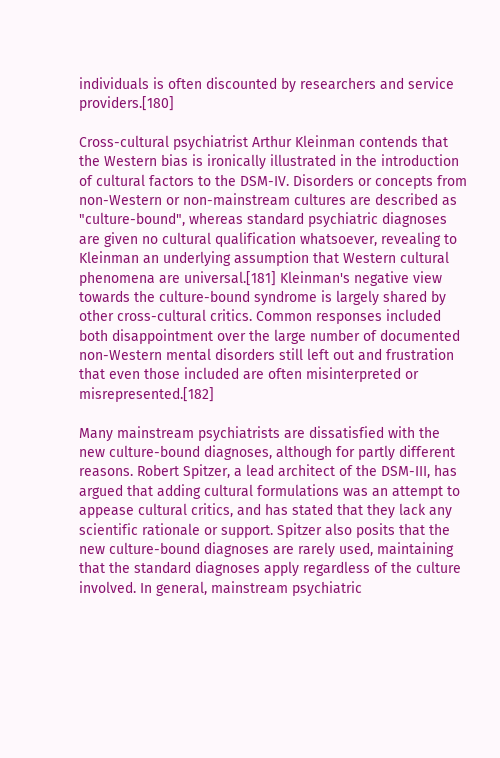individuals is often discounted by researchers and service providers.[180]

Cross-cultural psychiatrist Arthur Kleinman contends that the Western bias is ironically illustrated in the introduction of cultural factors to the DSM-IV. Disorders or concepts from non-Western or non-mainstream cultures are described as "culture-bound", whereas standard psychiatric diagnoses are given no cultural qualification whatsoever, revealing to Kleinman an underlying assumption that Western cultural phenomena are universal.[181] Kleinman's negative view towards the culture-bound syndrome is largely shared by other cross-cultural critics. Common responses included both disappointment over the large number of documented non-Western mental disorders still left out and frustration that even those included are often misinterpreted or misrepresented.[182]

Many mainstream psychiatrists are dissatisfied with the new culture-bound diagnoses, although for partly different reasons. Robert Spitzer, a lead architect of the DSM-III, has argued that adding cultural formulations was an attempt to appease cultural critics, and has stated that they lack any scientific rationale or support. Spitzer also posits that the new culture-bound diagnoses are rarely used, maintaining that the standard diagnoses apply regardless of the culture involved. In general, mainstream psychiatric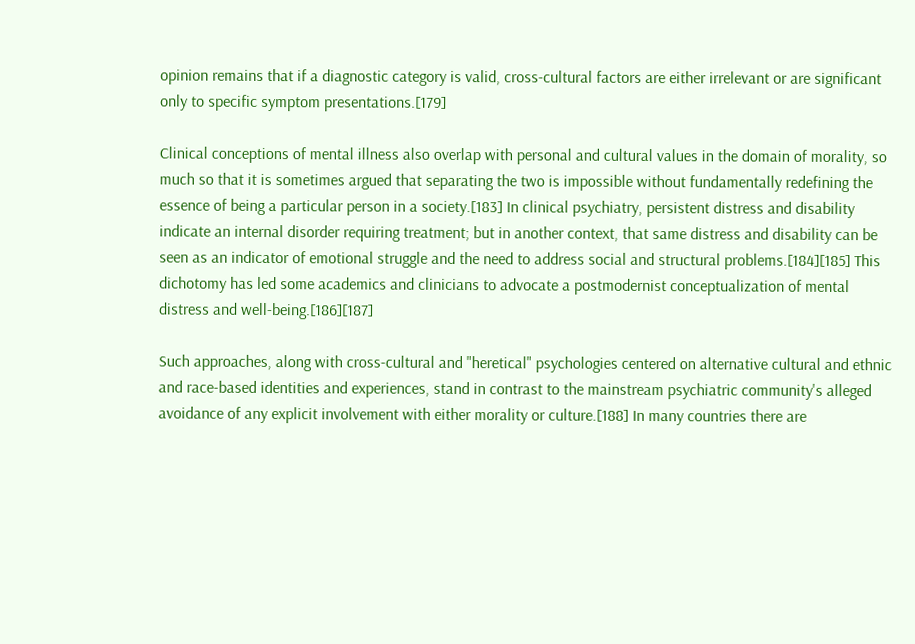opinion remains that if a diagnostic category is valid, cross-cultural factors are either irrelevant or are significant only to specific symptom presentations.[179]

Clinical conceptions of mental illness also overlap with personal and cultural values in the domain of morality, so much so that it is sometimes argued that separating the two is impossible without fundamentally redefining the essence of being a particular person in a society.[183] In clinical psychiatry, persistent distress and disability indicate an internal disorder requiring treatment; but in another context, that same distress and disability can be seen as an indicator of emotional struggle and the need to address social and structural problems.[184][185] This dichotomy has led some academics and clinicians to advocate a postmodernist conceptualization of mental distress and well-being.[186][187]

Such approaches, along with cross-cultural and "heretical" psychologies centered on alternative cultural and ethnic and race-based identities and experiences, stand in contrast to the mainstream psychiatric community's alleged avoidance of any explicit involvement with either morality or culture.[188] In many countries there are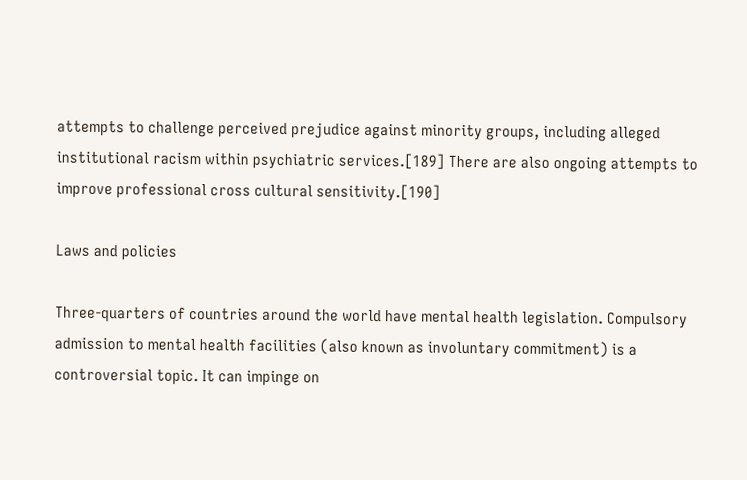attempts to challenge perceived prejudice against minority groups, including alleged institutional racism within psychiatric services.[189] There are also ongoing attempts to improve professional cross cultural sensitivity.[190]

Laws and policies

Three-quarters of countries around the world have mental health legislation. Compulsory admission to mental health facilities (also known as involuntary commitment) is a controversial topic. It can impinge on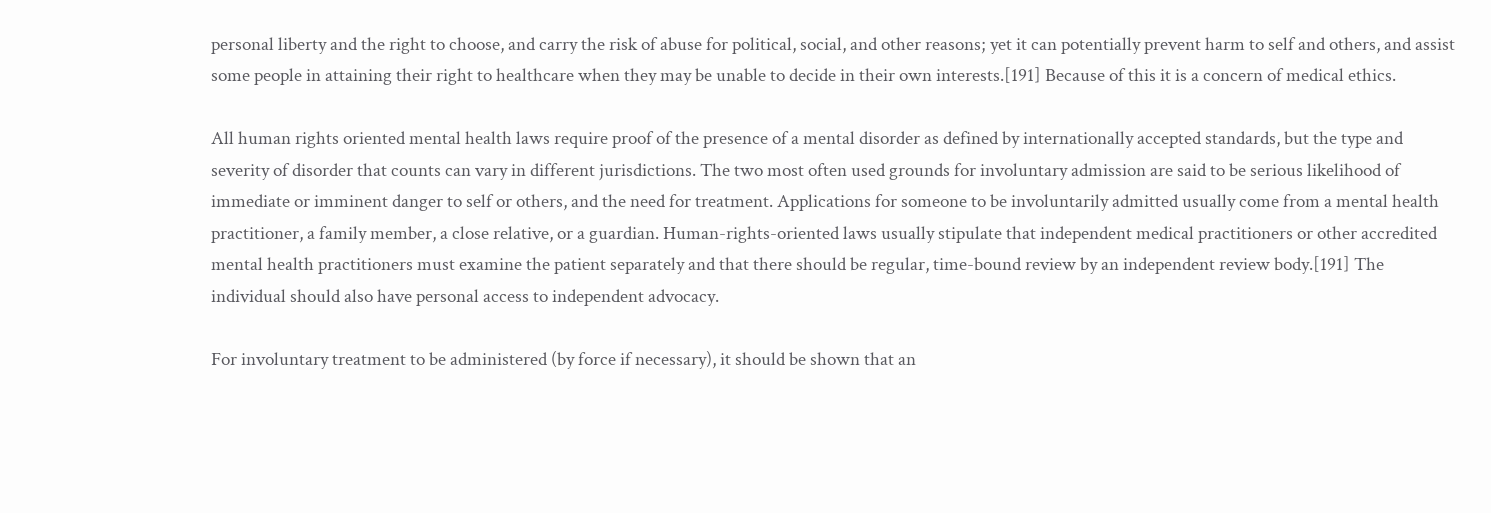personal liberty and the right to choose, and carry the risk of abuse for political, social, and other reasons; yet it can potentially prevent harm to self and others, and assist some people in attaining their right to healthcare when they may be unable to decide in their own interests.[191] Because of this it is a concern of medical ethics.

All human rights oriented mental health laws require proof of the presence of a mental disorder as defined by internationally accepted standards, but the type and severity of disorder that counts can vary in different jurisdictions. The two most often used grounds for involuntary admission are said to be serious likelihood of immediate or imminent danger to self or others, and the need for treatment. Applications for someone to be involuntarily admitted usually come from a mental health practitioner, a family member, a close relative, or a guardian. Human-rights-oriented laws usually stipulate that independent medical practitioners or other accredited mental health practitioners must examine the patient separately and that there should be regular, time-bound review by an independent review body.[191] The individual should also have personal access to independent advocacy.

For involuntary treatment to be administered (by force if necessary), it should be shown that an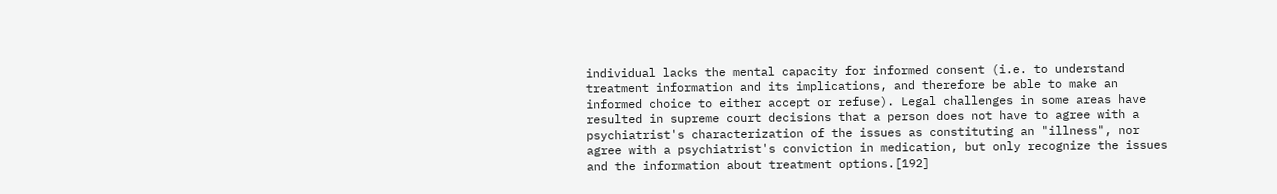individual lacks the mental capacity for informed consent (i.e. to understand treatment information and its implications, and therefore be able to make an informed choice to either accept or refuse). Legal challenges in some areas have resulted in supreme court decisions that a person does not have to agree with a psychiatrist's characterization of the issues as constituting an "illness", nor agree with a psychiatrist's conviction in medication, but only recognize the issues and the information about treatment options.[192]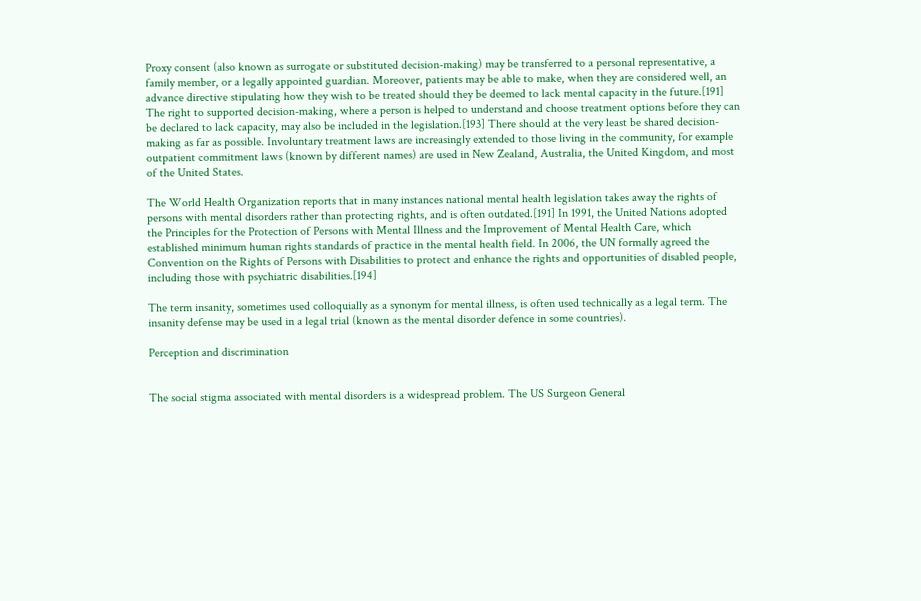Proxy consent (also known as surrogate or substituted decision-making) may be transferred to a personal representative, a family member, or a legally appointed guardian. Moreover, patients may be able to make, when they are considered well, an advance directive stipulating how they wish to be treated should they be deemed to lack mental capacity in the future.[191] The right to supported decision-making, where a person is helped to understand and choose treatment options before they can be declared to lack capacity, may also be included in the legislation.[193] There should at the very least be shared decision-making as far as possible. Involuntary treatment laws are increasingly extended to those living in the community, for example outpatient commitment laws (known by different names) are used in New Zealand, Australia, the United Kingdom, and most of the United States.

The World Health Organization reports that in many instances national mental health legislation takes away the rights of persons with mental disorders rather than protecting rights, and is often outdated.[191] In 1991, the United Nations adopted the Principles for the Protection of Persons with Mental Illness and the Improvement of Mental Health Care, which established minimum human rights standards of practice in the mental health field. In 2006, the UN formally agreed the Convention on the Rights of Persons with Disabilities to protect and enhance the rights and opportunities of disabled people, including those with psychiatric disabilities.[194]

The term insanity, sometimes used colloquially as a synonym for mental illness, is often used technically as a legal term. The insanity defense may be used in a legal trial (known as the mental disorder defence in some countries).

Perception and discrimination


The social stigma associated with mental disorders is a widespread problem. The US Surgeon General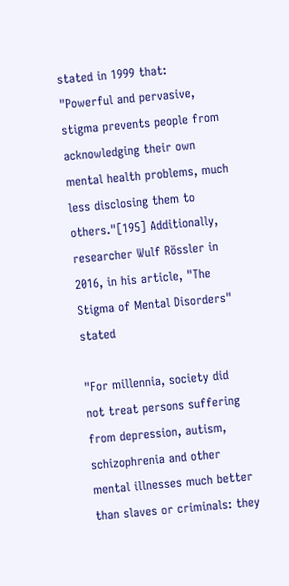stated in 1999 that: "Powerful and pervasive, stigma prevents people from acknowledging their own mental health problems, much less disclosing them to others."[195] Additionally, researcher Wulf Rössler in 2016, in his article, "The Stigma of Mental Disorders" stated

"For millennia, society did not treat persons suffering from depression, autism, schizophrenia and other mental illnesses much better than slaves or criminals: they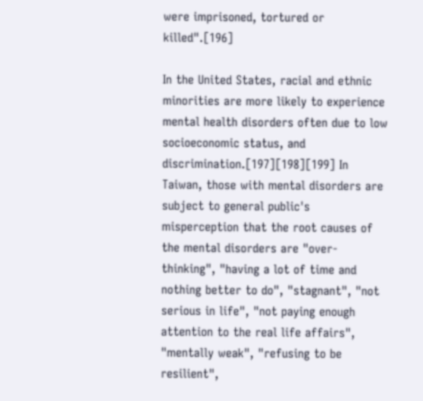were imprisoned, tortured or killed".[196]

In the United States, racial and ethnic minorities are more likely to experience mental health disorders often due to low socioeconomic status, and discrimination.[197][198][199] In Taiwan, those with mental disorders are subject to general public's misperception that the root causes of the mental disorders are "over-thinking", "having a lot of time and nothing better to do", "stagnant", "not serious in life", "not paying enough attention to the real life affairs", "mentally weak", "refusing to be resilient",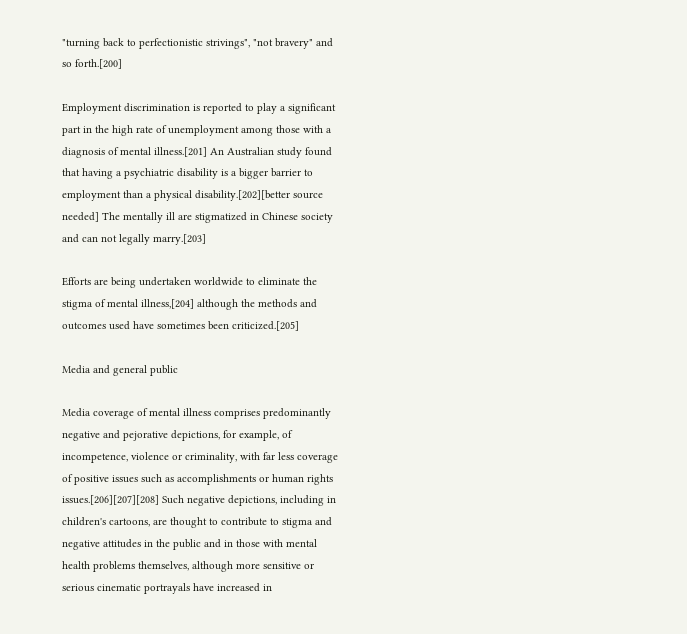"turning back to perfectionistic strivings", "not bravery" and so forth.[200]

Employment discrimination is reported to play a significant part in the high rate of unemployment among those with a diagnosis of mental illness.[201] An Australian study found that having a psychiatric disability is a bigger barrier to employment than a physical disability.[202][better source needed] The mentally ill are stigmatized in Chinese society and can not legally marry.[203]

Efforts are being undertaken worldwide to eliminate the stigma of mental illness,[204] although the methods and outcomes used have sometimes been criticized.[205]

Media and general public

Media coverage of mental illness comprises predominantly negative and pejorative depictions, for example, of incompetence, violence or criminality, with far less coverage of positive issues such as accomplishments or human rights issues.[206][207][208] Such negative depictions, including in children's cartoons, are thought to contribute to stigma and negative attitudes in the public and in those with mental health problems themselves, although more sensitive or serious cinematic portrayals have increased in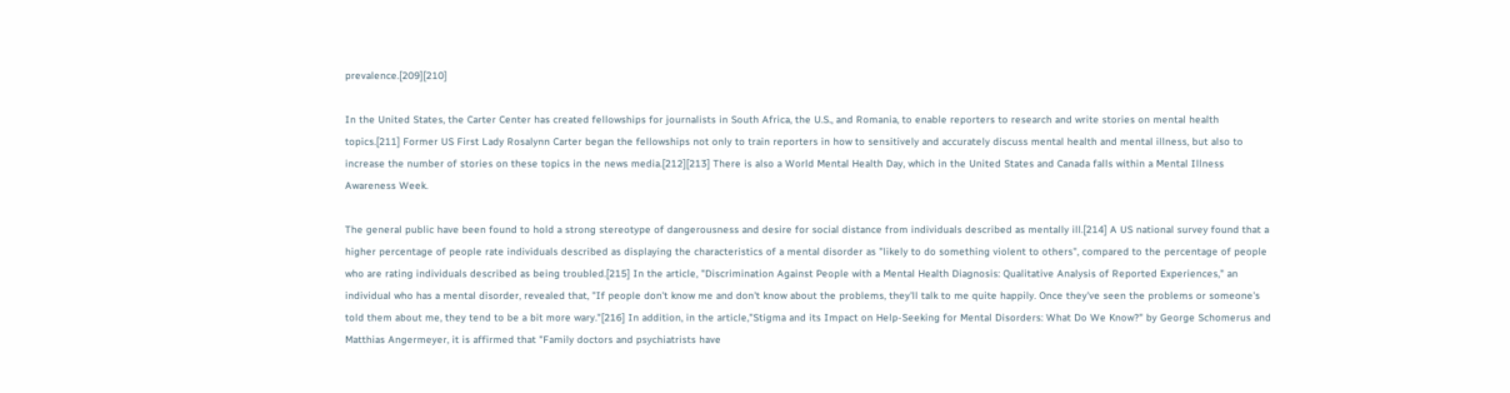prevalence.[209][210]

In the United States, the Carter Center has created fellowships for journalists in South Africa, the U.S., and Romania, to enable reporters to research and write stories on mental health topics.[211] Former US First Lady Rosalynn Carter began the fellowships not only to train reporters in how to sensitively and accurately discuss mental health and mental illness, but also to increase the number of stories on these topics in the news media.[212][213] There is also a World Mental Health Day, which in the United States and Canada falls within a Mental Illness Awareness Week.

The general public have been found to hold a strong stereotype of dangerousness and desire for social distance from individuals described as mentally ill.[214] A US national survey found that a higher percentage of people rate individuals described as displaying the characteristics of a mental disorder as "likely to do something violent to others", compared to the percentage of people who are rating individuals described as being troubled.[215] In the article, "Discrimination Against People with a Mental Health Diagnosis: Qualitative Analysis of Reported Experiences," an individual who has a mental disorder, revealed that, "If people don't know me and don't know about the problems, they'll talk to me quite happily. Once they've seen the problems or someone's told them about me, they tend to be a bit more wary."[216] In addition, in the article,"Stigma and its Impact on Help-Seeking for Mental Disorders: What Do We Know?" by George Schomerus and Matthias Angermeyer, it is affirmed that "Family doctors and psychiatrists have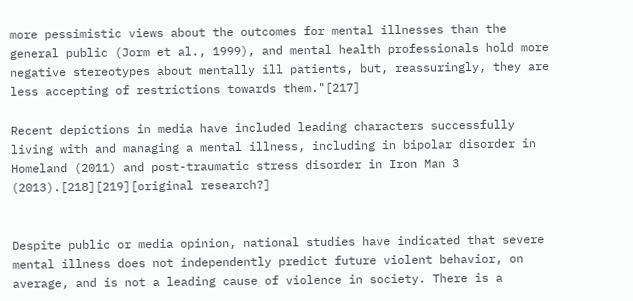more pessimistic views about the outcomes for mental illnesses than the general public (Jorm et al., 1999), and mental health professionals hold more negative stereotypes about mentally ill patients, but, reassuringly, they are less accepting of restrictions towards them."[217]

Recent depictions in media have included leading characters successfully living with and managing a mental illness, including in bipolar disorder in Homeland (2011) and post-traumatic stress disorder in Iron Man 3 (2013).[218][219][original research?]


Despite public or media opinion, national studies have indicated that severe mental illness does not independently predict future violent behavior, on average, and is not a leading cause of violence in society. There is a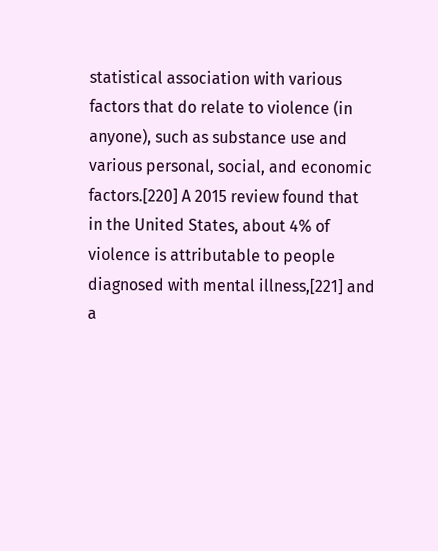statistical association with various factors that do relate to violence (in anyone), such as substance use and various personal, social, and economic factors.[220] A 2015 review found that in the United States, about 4% of violence is attributable to people diagnosed with mental illness,[221] and a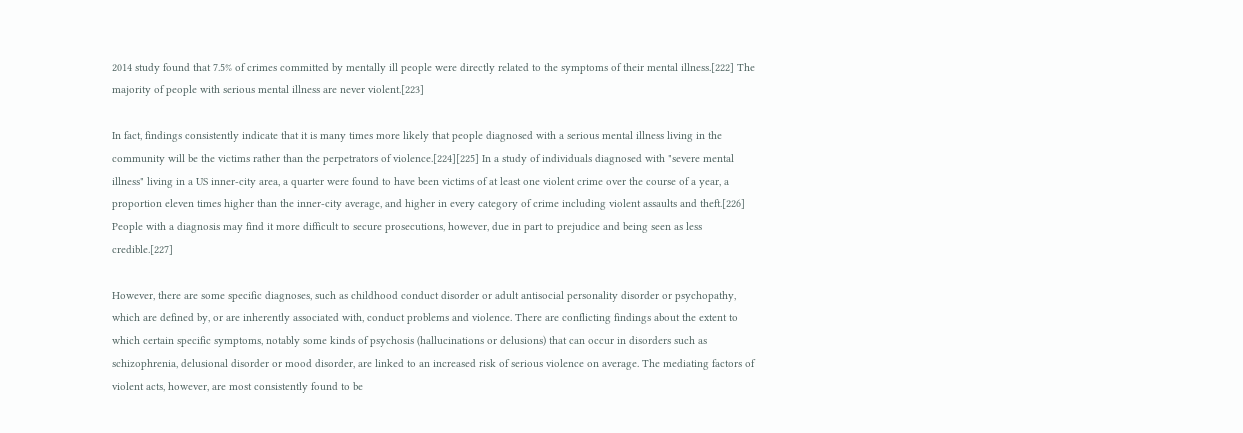2014 study found that 7.5% of crimes committed by mentally ill people were directly related to the symptoms of their mental illness.[222] The majority of people with serious mental illness are never violent.[223]

In fact, findings consistently indicate that it is many times more likely that people diagnosed with a serious mental illness living in the community will be the victims rather than the perpetrators of violence.[224][225] In a study of individuals diagnosed with "severe mental illness" living in a US inner-city area, a quarter were found to have been victims of at least one violent crime over the course of a year, a proportion eleven times higher than the inner-city average, and higher in every category of crime including violent assaults and theft.[226] People with a diagnosis may find it more difficult to secure prosecutions, however, due in part to prejudice and being seen as less credible.[227]

However, there are some specific diagnoses, such as childhood conduct disorder or adult antisocial personality disorder or psychopathy, which are defined by, or are inherently associated with, conduct problems and violence. There are conflicting findings about the extent to which certain specific symptoms, notably some kinds of psychosis (hallucinations or delusions) that can occur in disorders such as schizophrenia, delusional disorder or mood disorder, are linked to an increased risk of serious violence on average. The mediating factors of violent acts, however, are most consistently found to be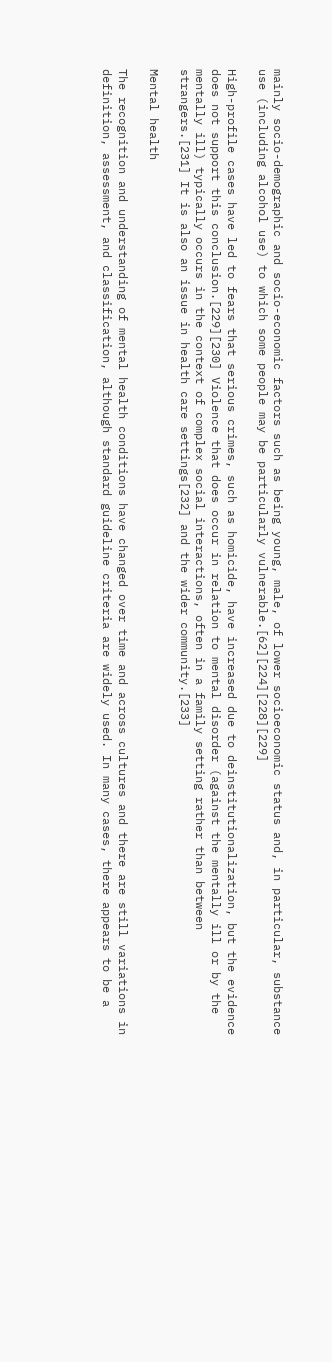mainly socio-demographic and socio-economic factors such as being young, male, of lower socioeconomic status and, in particular, substance use (including alcohol use) to which some people may be particularly vulnerable.[62][224][228][229]

High-profile cases have led to fears that serious crimes, such as homicide, have increased due to deinstitutionalization, but the evidence does not support this conclusion.[229][230] Violence that does occur in relation to mental disorder (against the mentally ill or by the mentally ill) typically occurs in the context of complex social interactions, often in a family setting rather than between strangers.[231] It is also an issue in health care settings[232] and the wider community.[233]

Mental health

The recognition and understanding of mental health conditions have changed over time and across cultures and there are still variations in definition, assessment, and classification, although standard guideline criteria are widely used. In many cases, there appears to be a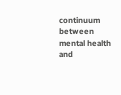continuum between mental health and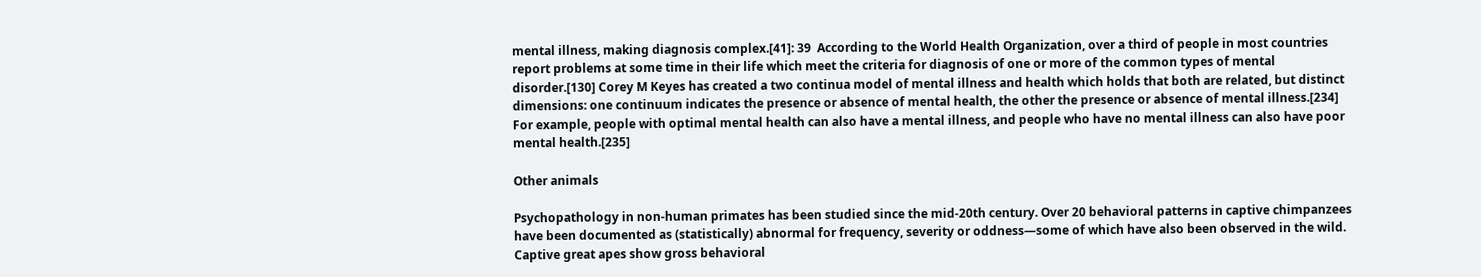mental illness, making diagnosis complex.[41]: 39  According to the World Health Organization, over a third of people in most countries report problems at some time in their life which meet the criteria for diagnosis of one or more of the common types of mental disorder.[130] Corey M Keyes has created a two continua model of mental illness and health which holds that both are related, but distinct dimensions: one continuum indicates the presence or absence of mental health, the other the presence or absence of mental illness.[234] For example, people with optimal mental health can also have a mental illness, and people who have no mental illness can also have poor mental health.[235]

Other animals

Psychopathology in non-human primates has been studied since the mid-20th century. Over 20 behavioral patterns in captive chimpanzees have been documented as (statistically) abnormal for frequency, severity or oddness—some of which have also been observed in the wild. Captive great apes show gross behavioral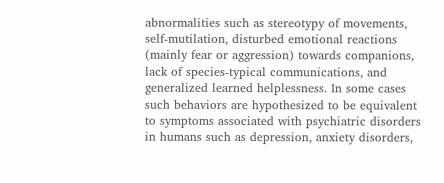abnormalities such as stereotypy of movements, self-mutilation, disturbed emotional reactions (mainly fear or aggression) towards companions, lack of species-typical communications, and generalized learned helplessness. In some cases such behaviors are hypothesized to be equivalent to symptoms associated with psychiatric disorders in humans such as depression, anxiety disorders,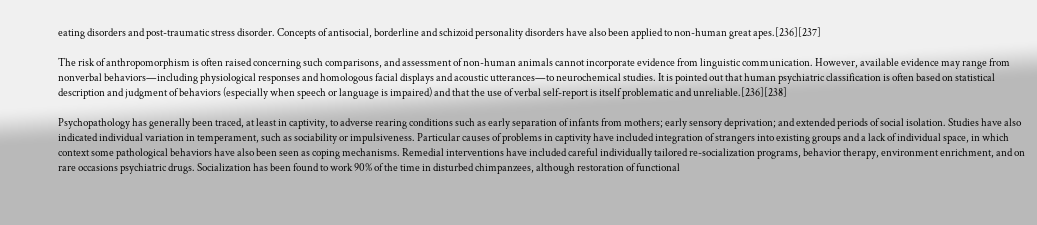eating disorders and post-traumatic stress disorder. Concepts of antisocial, borderline and schizoid personality disorders have also been applied to non-human great apes.[236][237]

The risk of anthropomorphism is often raised concerning such comparisons, and assessment of non-human animals cannot incorporate evidence from linguistic communication. However, available evidence may range from nonverbal behaviors—including physiological responses and homologous facial displays and acoustic utterances—to neurochemical studies. It is pointed out that human psychiatric classification is often based on statistical description and judgment of behaviors (especially when speech or language is impaired) and that the use of verbal self-report is itself problematic and unreliable.[236][238]

Psychopathology has generally been traced, at least in captivity, to adverse rearing conditions such as early separation of infants from mothers; early sensory deprivation; and extended periods of social isolation. Studies have also indicated individual variation in temperament, such as sociability or impulsiveness. Particular causes of problems in captivity have included integration of strangers into existing groups and a lack of individual space, in which context some pathological behaviors have also been seen as coping mechanisms. Remedial interventions have included careful individually tailored re-socialization programs, behavior therapy, environment enrichment, and on rare occasions psychiatric drugs. Socialization has been found to work 90% of the time in disturbed chimpanzees, although restoration of functional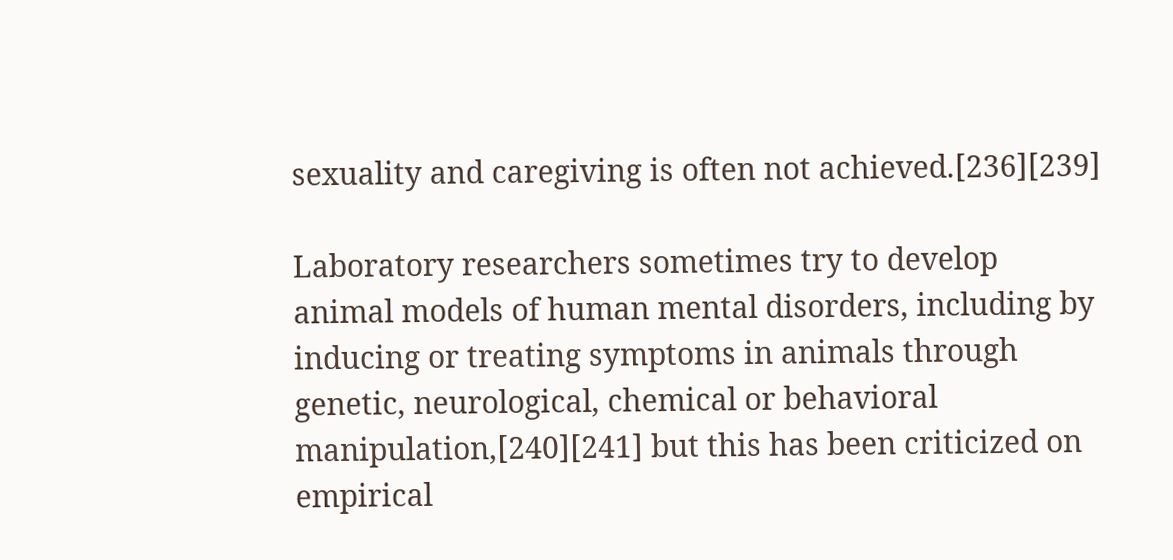sexuality and caregiving is often not achieved.[236][239]

Laboratory researchers sometimes try to develop animal models of human mental disorders, including by inducing or treating symptoms in animals through genetic, neurological, chemical or behavioral manipulation,[240][241] but this has been criticized on empirical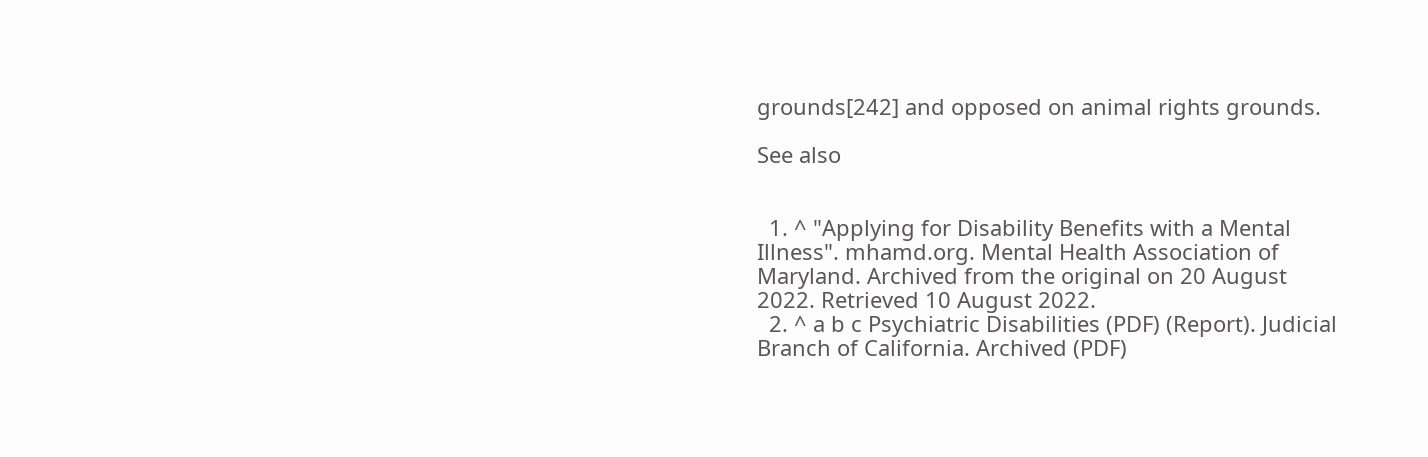grounds[242] and opposed on animal rights grounds.

See also


  1. ^ "Applying for Disability Benefits with a Mental Illness". mhamd.org. Mental Health Association of Maryland. Archived from the original on 20 August 2022. Retrieved 10 August 2022.
  2. ^ a b c Psychiatric Disabilities (PDF) (Report). Judicial Branch of California. Archived (PDF)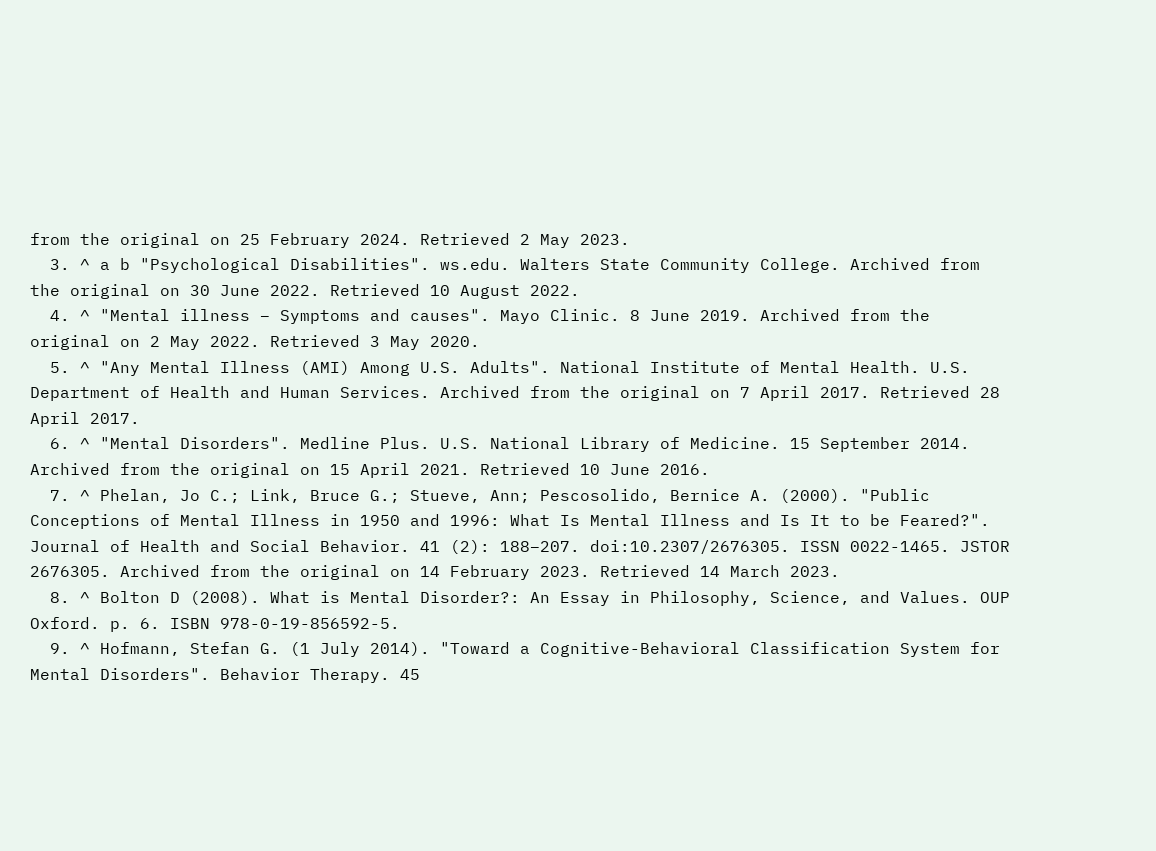from the original on 25 February 2024. Retrieved 2 May 2023.
  3. ^ a b "Psychological Disabilities". ws.edu. Walters State Community College. Archived from the original on 30 June 2022. Retrieved 10 August 2022.
  4. ^ "Mental illness – Symptoms and causes". Mayo Clinic. 8 June 2019. Archived from the original on 2 May 2022. Retrieved 3 May 2020.
  5. ^ "Any Mental Illness (AMI) Among U.S. Adults". National Institute of Mental Health. U.S. Department of Health and Human Services. Archived from the original on 7 April 2017. Retrieved 28 April 2017.
  6. ^ "Mental Disorders". Medline Plus. U.S. National Library of Medicine. 15 September 2014. Archived from the original on 15 April 2021. Retrieved 10 June 2016.
  7. ^ Phelan, Jo C.; Link, Bruce G.; Stueve, Ann; Pescosolido, Bernice A. (2000). "Public Conceptions of Mental Illness in 1950 and 1996: What Is Mental Illness and Is It to be Feared?". Journal of Health and Social Behavior. 41 (2): 188–207. doi:10.2307/2676305. ISSN 0022-1465. JSTOR 2676305. Archived from the original on 14 February 2023. Retrieved 14 March 2023.
  8. ^ Bolton D (2008). What is Mental Disorder?: An Essay in Philosophy, Science, and Values. OUP Oxford. p. 6. ISBN 978-0-19-856592-5.
  9. ^ Hofmann, Stefan G. (1 July 2014). "Toward a Cognitive-Behavioral Classification System for Mental Disorders". Behavior Therapy. 45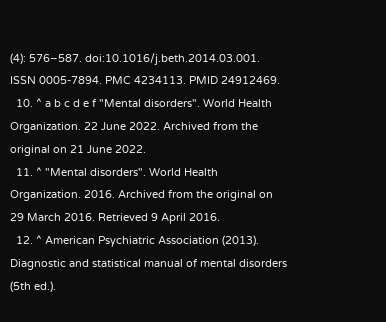(4): 576–587. doi:10.1016/j.beth.2014.03.001. ISSN 0005-7894. PMC 4234113. PMID 24912469.
  10. ^ a b c d e f "Mental disorders". World Health Organization. 22 June 2022. Archived from the original on 21 June 2022.
  11. ^ "Mental disorders". World Health Organization. 2016. Archived from the original on 29 March 2016. Retrieved 9 April 2016.
  12. ^ American Psychiatric Association (2013). Diagnostic and statistical manual of mental disorders (5th ed.).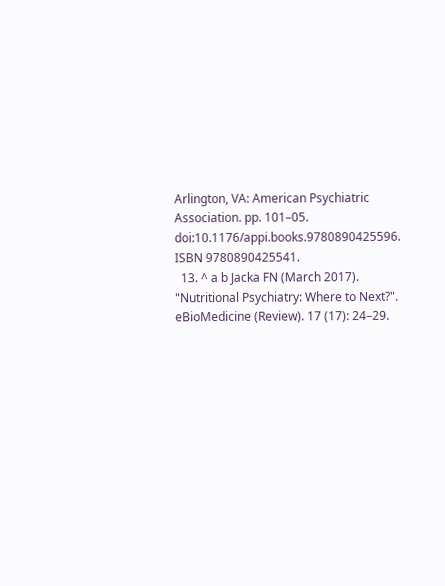Arlington, VA: American Psychiatric Association. pp. 101–05. doi:10.1176/appi.books.9780890425596. ISBN 9780890425541.
  13. ^ a b Jacka FN (March 2017). "Nutritional Psychiatry: Where to Next?". eBioMedicine (Review). 17 (17): 24–29.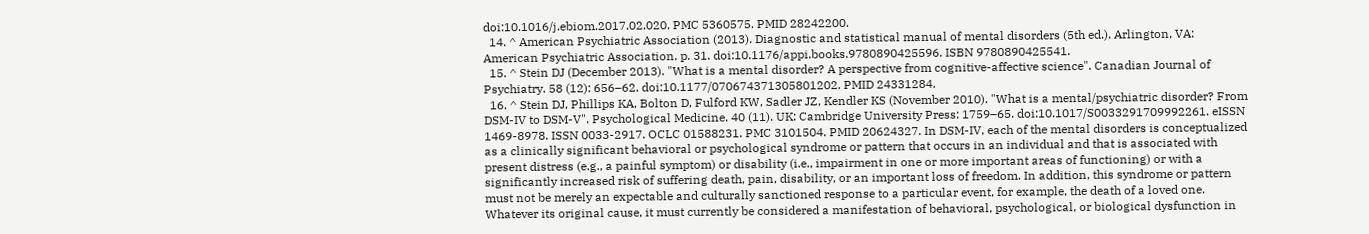doi:10.1016/j.ebiom.2017.02.020. PMC 5360575. PMID 28242200.
  14. ^ American Psychiatric Association (2013). Diagnostic and statistical manual of mental disorders (5th ed.). Arlington, VA: American Psychiatric Association. p. 31. doi:10.1176/appi.books.9780890425596. ISBN 9780890425541.
  15. ^ Stein DJ (December 2013). "What is a mental disorder? A perspective from cognitive-affective science". Canadian Journal of Psychiatry. 58 (12): 656–62. doi:10.1177/070674371305801202. PMID 24331284.
  16. ^ Stein DJ, Phillips KA, Bolton D, Fulford KW, Sadler JZ, Kendler KS (November 2010). "What is a mental/psychiatric disorder? From DSM-IV to DSM-V". Psychological Medicine. 40 (11). UK: Cambridge University Press: 1759–65. doi:10.1017/S0033291709992261. eISSN 1469-8978. ISSN 0033-2917. OCLC 01588231. PMC 3101504. PMID 20624327. In DSM-IV, each of the mental disorders is conceptualized as a clinically significant behavioral or psychological syndrome or pattern that occurs in an individual and that is associated with present distress (e.g., a painful symptom) or disability (i.e., impairment in one or more important areas of functioning) or with a significantly increased risk of suffering death, pain, disability, or an important loss of freedom. In addition, this syndrome or pattern must not be merely an expectable and culturally sanctioned response to a particular event, for example, the death of a loved one. Whatever its original cause, it must currently be considered a manifestation of behavioral, psychological, or biological dysfunction in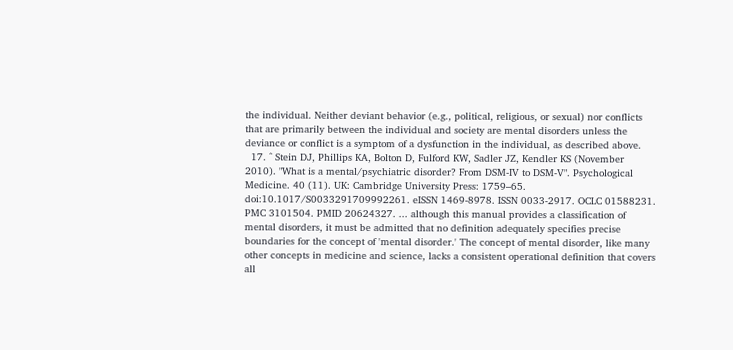the individual. Neither deviant behavior (e.g., political, religious, or sexual) nor conflicts that are primarily between the individual and society are mental disorders unless the deviance or conflict is a symptom of a dysfunction in the individual, as described above.
  17. ^ Stein DJ, Phillips KA, Bolton D, Fulford KW, Sadler JZ, Kendler KS (November 2010). "What is a mental/psychiatric disorder? From DSM-IV to DSM-V". Psychological Medicine. 40 (11). UK: Cambridge University Press: 1759–65. doi:10.1017/S0033291709992261. eISSN 1469-8978. ISSN 0033-2917. OCLC 01588231. PMC 3101504. PMID 20624327. ... although this manual provides a classification of mental disorders, it must be admitted that no definition adequately specifies precise boundaries for the concept of 'mental disorder.' The concept of mental disorder, like many other concepts in medicine and science, lacks a consistent operational definition that covers all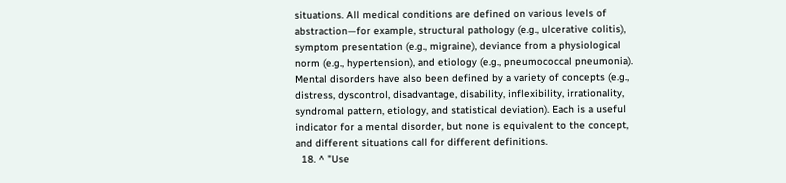situations. All medical conditions are defined on various levels of abstraction—for example, structural pathology (e.g., ulcerative colitis), symptom presentation (e.g., migraine), deviance from a physiological norm (e.g., hypertension), and etiology (e.g., pneumococcal pneumonia). Mental disorders have also been defined by a variety of concepts (e.g., distress, dyscontrol, disadvantage, disability, inflexibility, irrationality, syndromal pattern, etiology, and statistical deviation). Each is a useful indicator for a mental disorder, but none is equivalent to the concept, and different situations call for different definitions.
  18. ^ "Use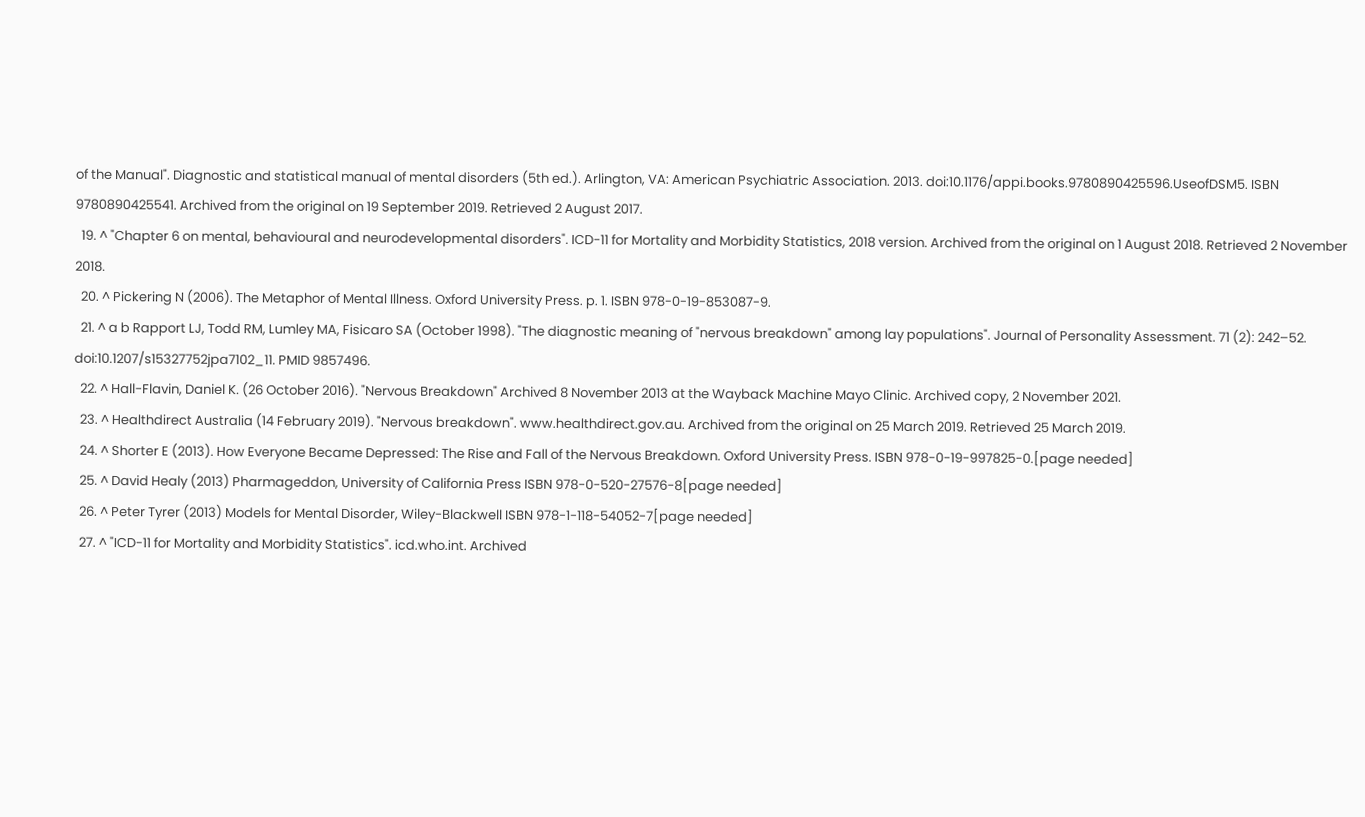of the Manual". Diagnostic and statistical manual of mental disorders (5th ed.). Arlington, VA: American Psychiatric Association. 2013. doi:10.1176/appi.books.9780890425596.UseofDSM5. ISBN 9780890425541. Archived from the original on 19 September 2019. Retrieved 2 August 2017.
  19. ^ "Chapter 6 on mental, behavioural and neurodevelopmental disorders". ICD-11 for Mortality and Morbidity Statistics, 2018 version. Archived from the original on 1 August 2018. Retrieved 2 November 2018.
  20. ^ Pickering N (2006). The Metaphor of Mental Illness. Oxford University Press. p. 1. ISBN 978-0-19-853087-9.
  21. ^ a b Rapport LJ, Todd RM, Lumley MA, Fisicaro SA (October 1998). "The diagnostic meaning of "nervous breakdown" among lay populations". Journal of Personality Assessment. 71 (2): 242–52. doi:10.1207/s15327752jpa7102_11. PMID 9857496.
  22. ^ Hall-Flavin, Daniel K. (26 October 2016). "Nervous Breakdown" Archived 8 November 2013 at the Wayback Machine Mayo Clinic. Archived copy, 2 November 2021.
  23. ^ Healthdirect Australia (14 February 2019). "Nervous breakdown". www.healthdirect.gov.au. Archived from the original on 25 March 2019. Retrieved 25 March 2019.
  24. ^ Shorter E (2013). How Everyone Became Depressed: The Rise and Fall of the Nervous Breakdown. Oxford University Press. ISBN 978-0-19-997825-0.[page needed]
  25. ^ David Healy (2013) Pharmageddon, University of California Press ISBN 978-0-520-27576-8[page needed]
  26. ^ Peter Tyrer (2013) Models for Mental Disorder, Wiley-Blackwell ISBN 978-1-118-54052-7[page needed]
  27. ^ "ICD-11 for Mortality and Morbidity Statistics". icd.who.int. Archived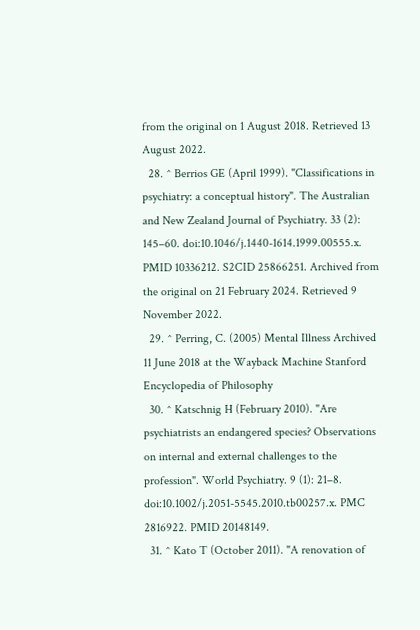from the original on 1 August 2018. Retrieved 13 August 2022.
  28. ^ Berrios GE (April 1999). "Classifications in psychiatry: a conceptual history". The Australian and New Zealand Journal of Psychiatry. 33 (2): 145–60. doi:10.1046/j.1440-1614.1999.00555.x. PMID 10336212. S2CID 25866251. Archived from the original on 21 February 2024. Retrieved 9 November 2022.
  29. ^ Perring, C. (2005) Mental Illness Archived 11 June 2018 at the Wayback Machine Stanford Encyclopedia of Philosophy
  30. ^ Katschnig H (February 2010). "Are psychiatrists an endangered species? Observations on internal and external challenges to the profession". World Psychiatry. 9 (1): 21–8. doi:10.1002/j.2051-5545.2010.tb00257.x. PMC 2816922. PMID 20148149.
  31. ^ Kato T (October 2011). "A renovation of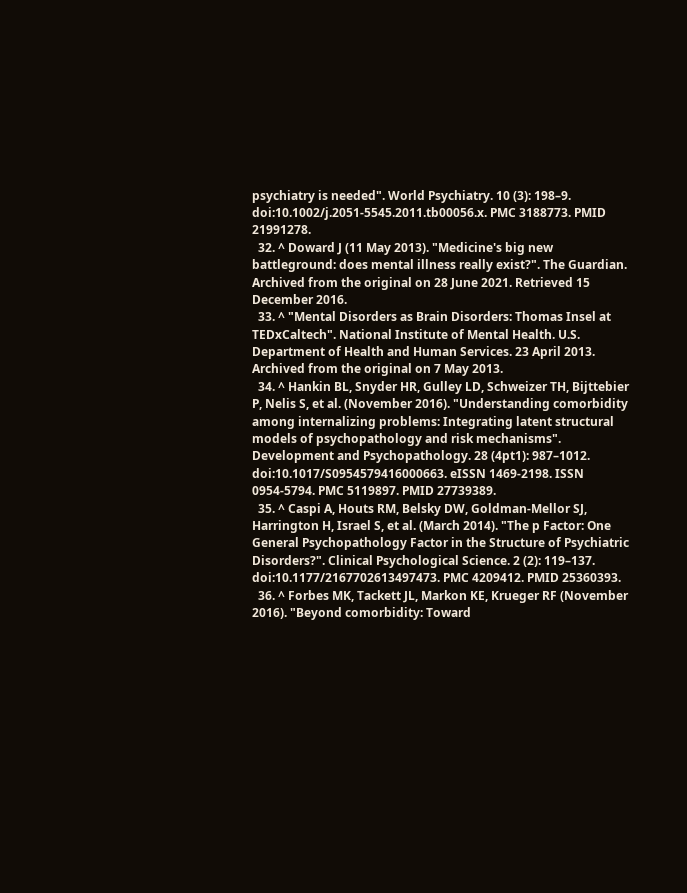psychiatry is needed". World Psychiatry. 10 (3): 198–9. doi:10.1002/j.2051-5545.2011.tb00056.x. PMC 3188773. PMID 21991278.
  32. ^ Doward J (11 May 2013). "Medicine's big new battleground: does mental illness really exist?". The Guardian. Archived from the original on 28 June 2021. Retrieved 15 December 2016.
  33. ^ "Mental Disorders as Brain Disorders: Thomas Insel at TEDxCaltech". National Institute of Mental Health. U.S. Department of Health and Human Services. 23 April 2013. Archived from the original on 7 May 2013.
  34. ^ Hankin BL, Snyder HR, Gulley LD, Schweizer TH, Bijttebier P, Nelis S, et al. (November 2016). "Understanding comorbidity among internalizing problems: Integrating latent structural models of psychopathology and risk mechanisms". Development and Psychopathology. 28 (4pt1): 987–1012. doi:10.1017/S0954579416000663. eISSN 1469-2198. ISSN 0954-5794. PMC 5119897. PMID 27739389.
  35. ^ Caspi A, Houts RM, Belsky DW, Goldman-Mellor SJ, Harrington H, Israel S, et al. (March 2014). "The p Factor: One General Psychopathology Factor in the Structure of Psychiatric Disorders?". Clinical Psychological Science. 2 (2): 119–137. doi:10.1177/2167702613497473. PMC 4209412. PMID 25360393.
  36. ^ Forbes MK, Tackett JL, Markon KE, Krueger RF (November 2016). "Beyond comorbidity: Toward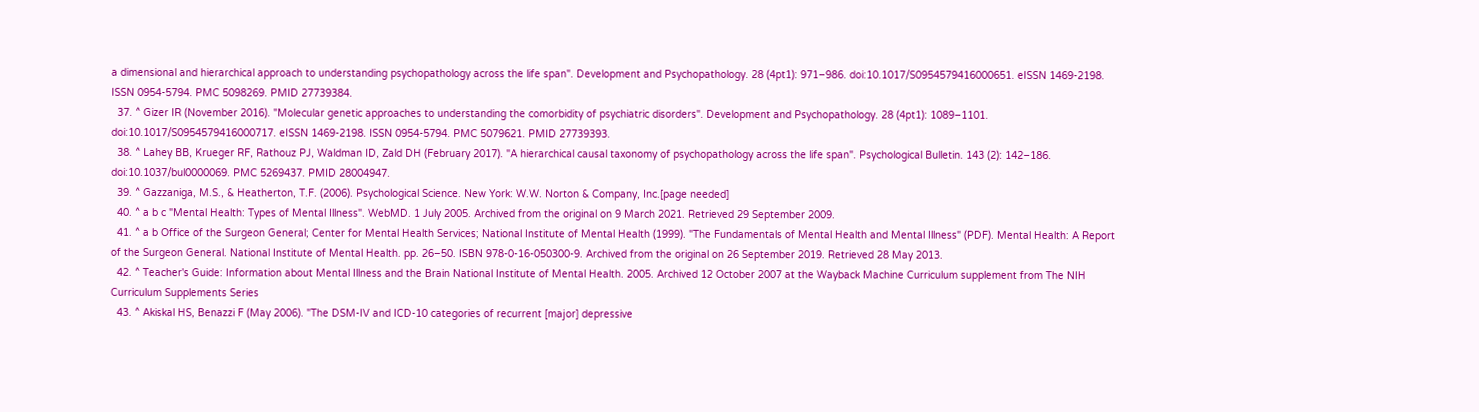a dimensional and hierarchical approach to understanding psychopathology across the life span". Development and Psychopathology. 28 (4pt1): 971–986. doi:10.1017/S0954579416000651. eISSN 1469-2198. ISSN 0954-5794. PMC 5098269. PMID 27739384.
  37. ^ Gizer IR (November 2016). "Molecular genetic approaches to understanding the comorbidity of psychiatric disorders". Development and Psychopathology. 28 (4pt1): 1089–1101. doi:10.1017/S0954579416000717. eISSN 1469-2198. ISSN 0954-5794. PMC 5079621. PMID 27739393.
  38. ^ Lahey BB, Krueger RF, Rathouz PJ, Waldman ID, Zald DH (February 2017). "A hierarchical causal taxonomy of psychopathology across the life span". Psychological Bulletin. 143 (2): 142–186. doi:10.1037/bul0000069. PMC 5269437. PMID 28004947.
  39. ^ Gazzaniga, M.S., & Heatherton, T.F. (2006). Psychological Science. New York: W.W. Norton & Company, Inc.[page needed]
  40. ^ a b c "Mental Health: Types of Mental Illness". WebMD. 1 July 2005. Archived from the original on 9 March 2021. Retrieved 29 September 2009.
  41. ^ a b Office of the Surgeon General; Center for Mental Health Services; National Institute of Mental Health (1999). "The Fundamentals of Mental Health and Mental Illness" (PDF). Mental Health: A Report of the Surgeon General. National Institute of Mental Health. pp. 26–50. ISBN 978-0-16-050300-9. Archived from the original on 26 September 2019. Retrieved 28 May 2013.
  42. ^ Teacher's Guide: Information about Mental Illness and the Brain National Institute of Mental Health. 2005. Archived 12 October 2007 at the Wayback Machine Curriculum supplement from The NIH Curriculum Supplements Series
  43. ^ Akiskal HS, Benazzi F (May 2006). "The DSM-IV and ICD-10 categories of recurrent [major] depressive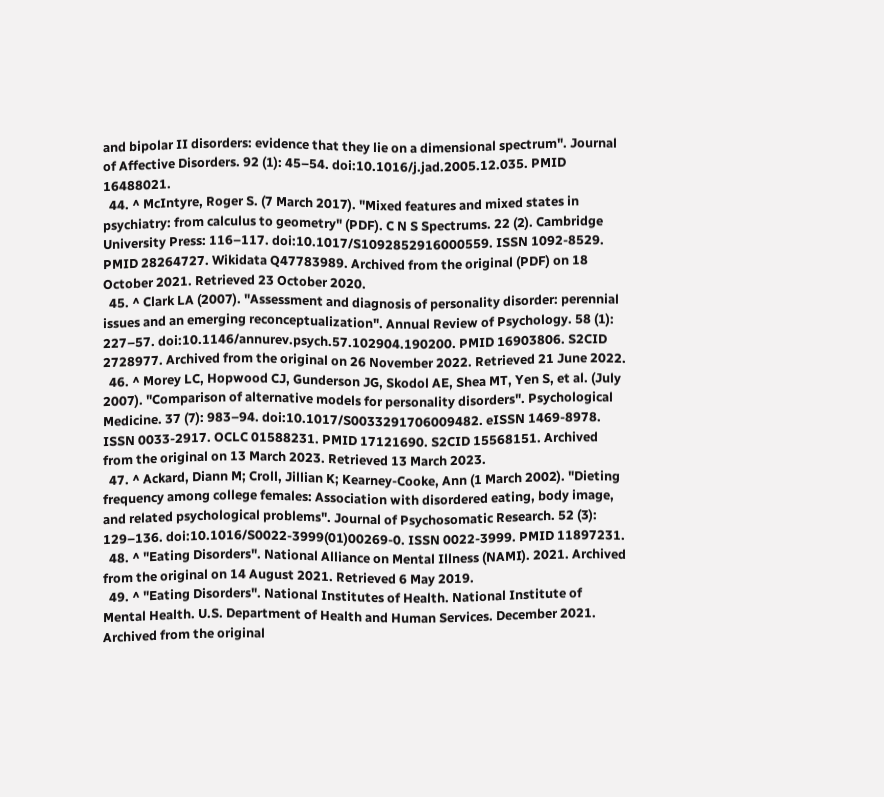and bipolar II disorders: evidence that they lie on a dimensional spectrum". Journal of Affective Disorders. 92 (1): 45–54. doi:10.1016/j.jad.2005.12.035. PMID 16488021.
  44. ^ McIntyre, Roger S. (7 March 2017). "Mixed features and mixed states in psychiatry: from calculus to geometry" (PDF). C N S Spectrums. 22 (2). Cambridge University Press: 116–117. doi:10.1017/S1092852916000559. ISSN 1092-8529. PMID 28264727. Wikidata Q47783989. Archived from the original (PDF) on 18 October 2021. Retrieved 23 October 2020.
  45. ^ Clark LA (2007). "Assessment and diagnosis of personality disorder: perennial issues and an emerging reconceptualization". Annual Review of Psychology. 58 (1): 227–57. doi:10.1146/annurev.psych.57.102904.190200. PMID 16903806. S2CID 2728977. Archived from the original on 26 November 2022. Retrieved 21 June 2022.
  46. ^ Morey LC, Hopwood CJ, Gunderson JG, Skodol AE, Shea MT, Yen S, et al. (July 2007). "Comparison of alternative models for personality disorders". Psychological Medicine. 37 (7): 983–94. doi:10.1017/S0033291706009482. eISSN 1469-8978. ISSN 0033-2917. OCLC 01588231. PMID 17121690. S2CID 15568151. Archived from the original on 13 March 2023. Retrieved 13 March 2023.
  47. ^ Ackard, Diann M; Croll, Jillian K; Kearney-Cooke, Ann (1 March 2002). "Dieting frequency among college females: Association with disordered eating, body image, and related psychological problems". Journal of Psychosomatic Research. 52 (3): 129–136. doi:10.1016/S0022-3999(01)00269-0. ISSN 0022-3999. PMID 11897231.
  48. ^ "Eating Disorders". National Alliance on Mental Illness (NAMI). 2021. Archived from the original on 14 August 2021. Retrieved 6 May 2019.
  49. ^ "Eating Disorders". National Institutes of Health. National Institute of Mental Health. U.S. Department of Health and Human Services. December 2021. Archived from the original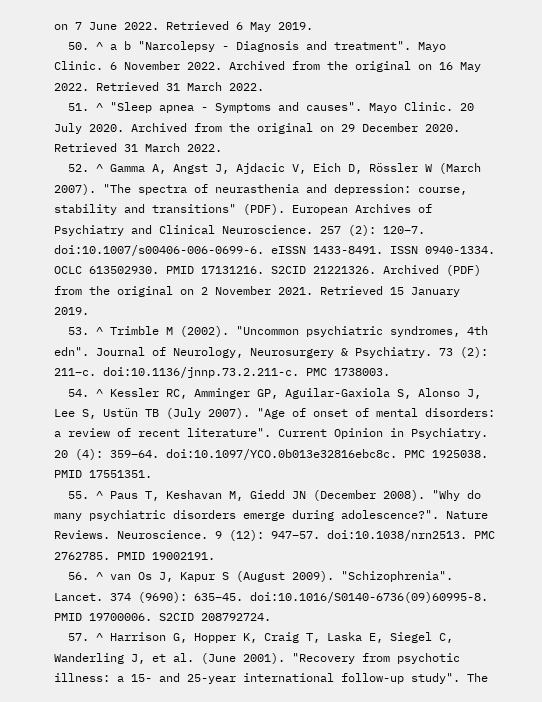on 7 June 2022. Retrieved 6 May 2019.
  50. ^ a b "Narcolepsy - Diagnosis and treatment". Mayo Clinic. 6 November 2022. Archived from the original on 16 May 2022. Retrieved 31 March 2022.
  51. ^ "Sleep apnea - Symptoms and causes". Mayo Clinic. 20 July 2020. Archived from the original on 29 December 2020. Retrieved 31 March 2022.
  52. ^ Gamma A, Angst J, Ajdacic V, Eich D, Rössler W (March 2007). "The spectra of neurasthenia and depression: course, stability and transitions" (PDF). European Archives of Psychiatry and Clinical Neuroscience. 257 (2): 120–7. doi:10.1007/s00406-006-0699-6. eISSN 1433-8491. ISSN 0940-1334. OCLC 613502930. PMID 17131216. S2CID 21221326. Archived (PDF) from the original on 2 November 2021. Retrieved 15 January 2019.
  53. ^ Trimble M (2002). "Uncommon psychiatric syndromes, 4th edn". Journal of Neurology, Neurosurgery & Psychiatry. 73 (2): 211–c. doi:10.1136/jnnp.73.2.211-c. PMC 1738003.
  54. ^ Kessler RC, Amminger GP, Aguilar-Gaxiola S, Alonso J, Lee S, Ustün TB (July 2007). "Age of onset of mental disorders: a review of recent literature". Current Opinion in Psychiatry. 20 (4): 359–64. doi:10.1097/YCO.0b013e32816ebc8c. PMC 1925038. PMID 17551351.
  55. ^ Paus T, Keshavan M, Giedd JN (December 2008). "Why do many psychiatric disorders emerge during adolescence?". Nature Reviews. Neuroscience. 9 (12): 947–57. doi:10.1038/nrn2513. PMC 2762785. PMID 19002191.
  56. ^ van Os J, Kapur S (August 2009). "Schizophrenia". Lancet. 374 (9690): 635–45. doi:10.1016/S0140-6736(09)60995-8. PMID 19700006. S2CID 208792724.
  57. ^ Harrison G, Hopper K, Craig T, Laska E, Siegel C, Wanderling J, et al. (June 2001). "Recovery from psychotic illness: a 15- and 25-year international follow-up study". The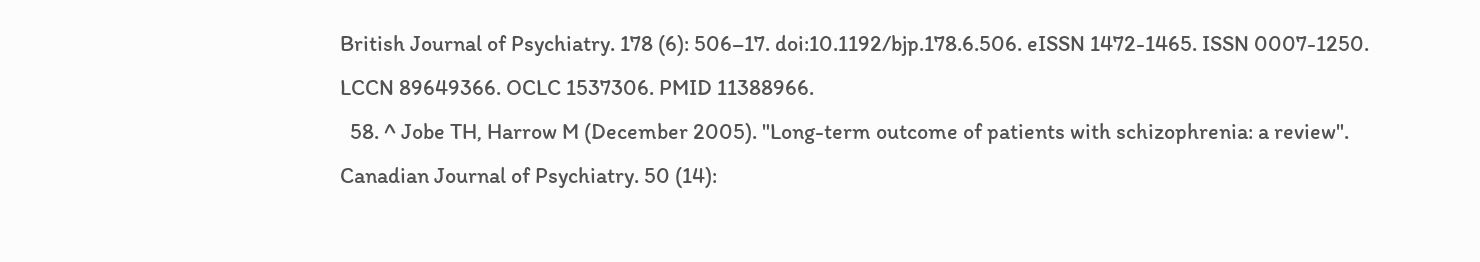British Journal of Psychiatry. 178 (6): 506–17. doi:10.1192/bjp.178.6.506. eISSN 1472-1465. ISSN 0007-1250. LCCN 89649366. OCLC 1537306. PMID 11388966.
  58. ^ Jobe TH, Harrow M (December 2005). "Long-term outcome of patients with schizophrenia: a review". Canadian Journal of Psychiatry. 50 (14):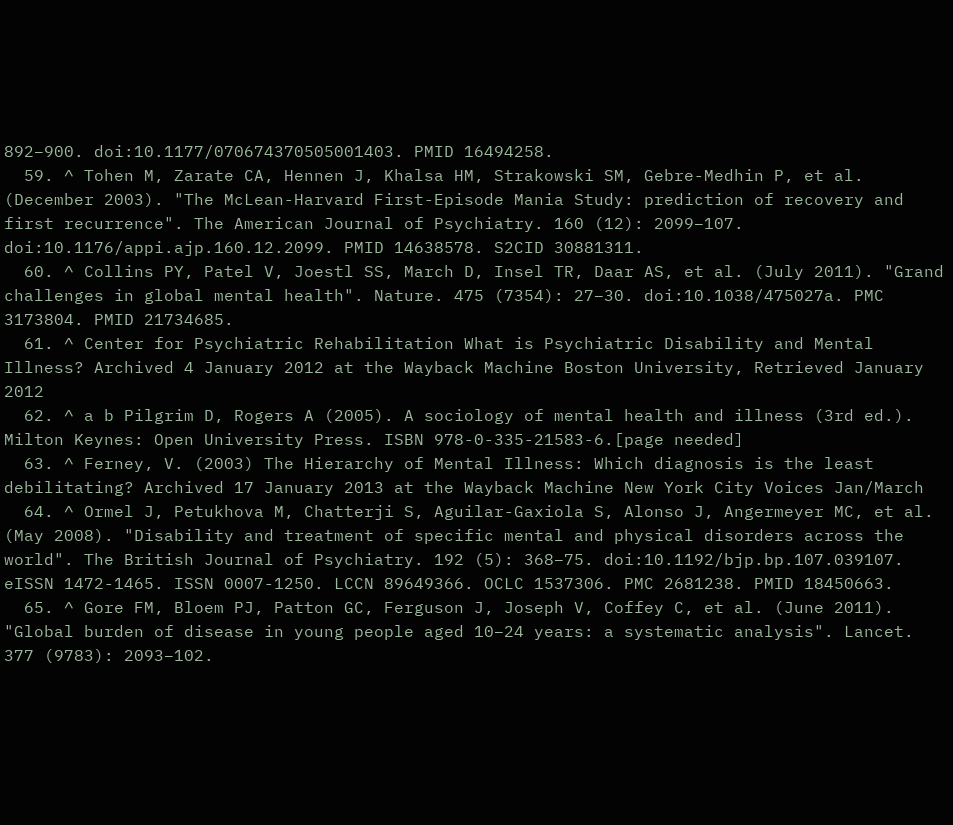892–900. doi:10.1177/070674370505001403. PMID 16494258.
  59. ^ Tohen M, Zarate CA, Hennen J, Khalsa HM, Strakowski SM, Gebre-Medhin P, et al. (December 2003). "The McLean-Harvard First-Episode Mania Study: prediction of recovery and first recurrence". The American Journal of Psychiatry. 160 (12): 2099–107. doi:10.1176/appi.ajp.160.12.2099. PMID 14638578. S2CID 30881311.
  60. ^ Collins PY, Patel V, Joestl SS, March D, Insel TR, Daar AS, et al. (July 2011). "Grand challenges in global mental health". Nature. 475 (7354): 27–30. doi:10.1038/475027a. PMC 3173804. PMID 21734685.
  61. ^ Center for Psychiatric Rehabilitation What is Psychiatric Disability and Mental Illness? Archived 4 January 2012 at the Wayback Machine Boston University, Retrieved January 2012
  62. ^ a b Pilgrim D, Rogers A (2005). A sociology of mental health and illness (3rd ed.). Milton Keynes: Open University Press. ISBN 978-0-335-21583-6.[page needed]
  63. ^ Ferney, V. (2003) The Hierarchy of Mental Illness: Which diagnosis is the least debilitating? Archived 17 January 2013 at the Wayback Machine New York City Voices Jan/March
  64. ^ Ormel J, Petukhova M, Chatterji S, Aguilar-Gaxiola S, Alonso J, Angermeyer MC, et al. (May 2008). "Disability and treatment of specific mental and physical disorders across the world". The British Journal of Psychiatry. 192 (5): 368–75. doi:10.1192/bjp.bp.107.039107. eISSN 1472-1465. ISSN 0007-1250. LCCN 89649366. OCLC 1537306. PMC 2681238. PMID 18450663.
  65. ^ Gore FM, Bloem PJ, Patton GC, Ferguson J, Joseph V, Coffey C, et al. (June 2011). "Global burden of disease in young people aged 10–24 years: a systematic analysis". Lancet. 377 (9783): 2093–102.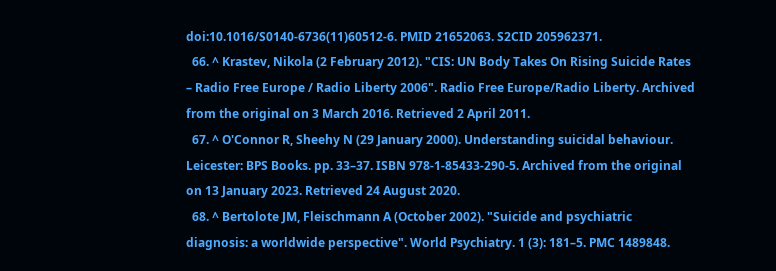doi:10.1016/S0140-6736(11)60512-6. PMID 21652063. S2CID 205962371.
  66. ^ Krastev, Nikola (2 February 2012). "CIS: UN Body Takes On Rising Suicide Rates – Radio Free Europe / Radio Liberty 2006". Radio Free Europe/Radio Liberty. Archived from the original on 3 March 2016. Retrieved 2 April 2011.
  67. ^ O'Connor R, Sheehy N (29 January 2000). Understanding suicidal behaviour. Leicester: BPS Books. pp. 33–37. ISBN 978-1-85433-290-5. Archived from the original on 13 January 2023. Retrieved 24 August 2020.
  68. ^ Bertolote JM, Fleischmann A (October 2002). "Suicide and psychiatric diagnosis: a worldwide perspective". World Psychiatry. 1 (3): 181–5. PMC 1489848.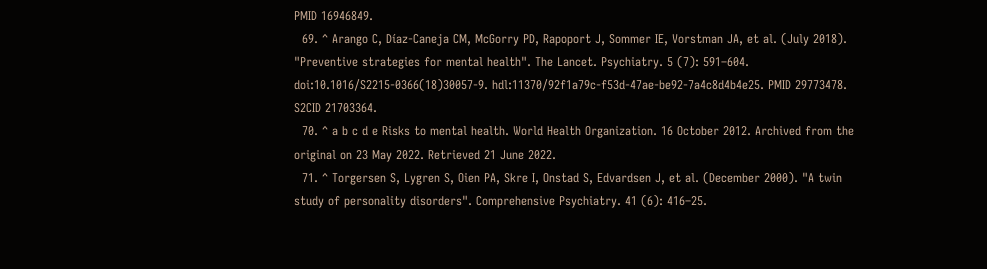PMID 16946849.
  69. ^ Arango C, Díaz-Caneja CM, McGorry PD, Rapoport J, Sommer IE, Vorstman JA, et al. (July 2018). "Preventive strategies for mental health". The Lancet. Psychiatry. 5 (7): 591–604. doi:10.1016/S2215-0366(18)30057-9. hdl:11370/92f1a79c-f53d-47ae-be92-7a4c8d4b4e25. PMID 29773478. S2CID 21703364.
  70. ^ a b c d e Risks to mental health. World Health Organization. 16 October 2012. Archived from the original on 23 May 2022. Retrieved 21 June 2022.
  71. ^ Torgersen S, Lygren S, Oien PA, Skre I, Onstad S, Edvardsen J, et al. (December 2000). "A twin study of personality disorders". Comprehensive Psychiatry. 41 (6): 416–25.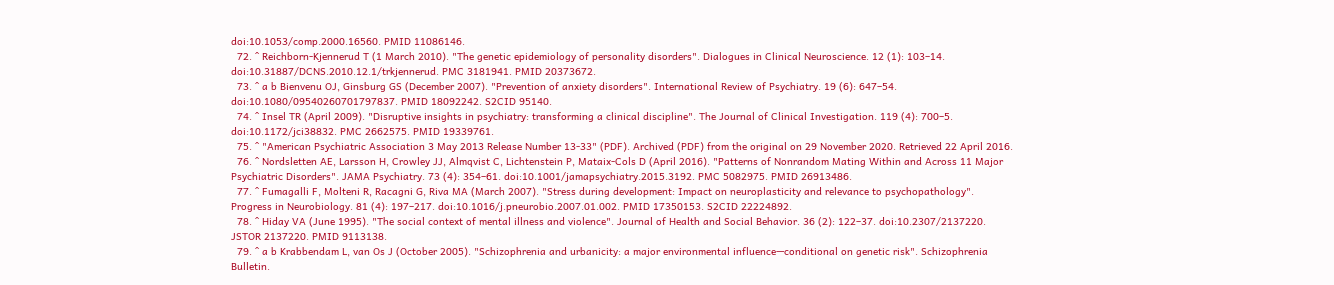doi:10.1053/comp.2000.16560. PMID 11086146.
  72. ^ Reichborn-Kjennerud T (1 March 2010). "The genetic epidemiology of personality disorders". Dialogues in Clinical Neuroscience. 12 (1): 103–14. doi:10.31887/DCNS.2010.12.1/trkjennerud. PMC 3181941. PMID 20373672.
  73. ^ a b Bienvenu OJ, Ginsburg GS (December 2007). "Prevention of anxiety disorders". International Review of Psychiatry. 19 (6): 647–54. doi:10.1080/09540260701797837. PMID 18092242. S2CID 95140.
  74. ^ Insel TR (April 2009). "Disruptive insights in psychiatry: transforming a clinical discipline". The Journal of Clinical Investigation. 119 (4): 700–5. doi:10.1172/jci38832. PMC 2662575. PMID 19339761.
  75. ^ "American Psychiatric Association 3 May 2013 Release Number 13-33" (PDF). Archived (PDF) from the original on 29 November 2020. Retrieved 22 April 2016.
  76. ^ Nordsletten AE, Larsson H, Crowley JJ, Almqvist C, Lichtenstein P, Mataix-Cols D (April 2016). "Patterns of Nonrandom Mating Within and Across 11 Major Psychiatric Disorders". JAMA Psychiatry. 73 (4): 354–61. doi:10.1001/jamapsychiatry.2015.3192. PMC 5082975. PMID 26913486.
  77. ^ Fumagalli F, Molteni R, Racagni G, Riva MA (March 2007). "Stress during development: Impact on neuroplasticity and relevance to psychopathology". Progress in Neurobiology. 81 (4): 197–217. doi:10.1016/j.pneurobio.2007.01.002. PMID 17350153. S2CID 22224892.
  78. ^ Hiday VA (June 1995). "The social context of mental illness and violence". Journal of Health and Social Behavior. 36 (2): 122–37. doi:10.2307/2137220. JSTOR 2137220. PMID 9113138.
  79. ^ a b Krabbendam L, van Os J (October 2005). "Schizophrenia and urbanicity: a major environmental influence—conditional on genetic risk". Schizophrenia Bulletin.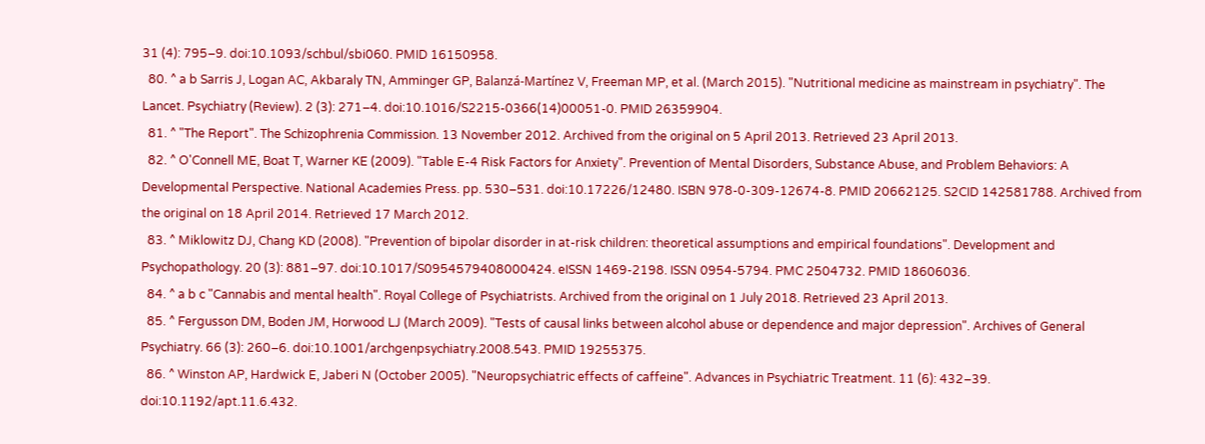31 (4): 795–9. doi:10.1093/schbul/sbi060. PMID 16150958.
  80. ^ a b Sarris J, Logan AC, Akbaraly TN, Amminger GP, Balanzá-Martínez V, Freeman MP, et al. (March 2015). "Nutritional medicine as mainstream in psychiatry". The Lancet. Psychiatry (Review). 2 (3): 271–4. doi:10.1016/S2215-0366(14)00051-0. PMID 26359904.
  81. ^ "The Report". The Schizophrenia Commission. 13 November 2012. Archived from the original on 5 April 2013. Retrieved 23 April 2013.
  82. ^ O'Connell ME, Boat T, Warner KE (2009). "Table E-4 Risk Factors for Anxiety". Prevention of Mental Disorders, Substance Abuse, and Problem Behaviors: A Developmental Perspective. National Academies Press. pp. 530–531. doi:10.17226/12480. ISBN 978-0-309-12674-8. PMID 20662125. S2CID 142581788. Archived from the original on 18 April 2014. Retrieved 17 March 2012.
  83. ^ Miklowitz DJ, Chang KD (2008). "Prevention of bipolar disorder in at-risk children: theoretical assumptions and empirical foundations". Development and Psychopathology. 20 (3): 881–97. doi:10.1017/S0954579408000424. eISSN 1469-2198. ISSN 0954-5794. PMC 2504732. PMID 18606036.
  84. ^ a b c "Cannabis and mental health". Royal College of Psychiatrists. Archived from the original on 1 July 2018. Retrieved 23 April 2013.
  85. ^ Fergusson DM, Boden JM, Horwood LJ (March 2009). "Tests of causal links between alcohol abuse or dependence and major depression". Archives of General Psychiatry. 66 (3): 260–6. doi:10.1001/archgenpsychiatry.2008.543. PMID 19255375.
  86. ^ Winston AP, Hardwick E, Jaberi N (October 2005). "Neuropsychiatric effects of caffeine". Advances in Psychiatric Treatment. 11 (6): 432–39. doi:10.1192/apt.11.6.432.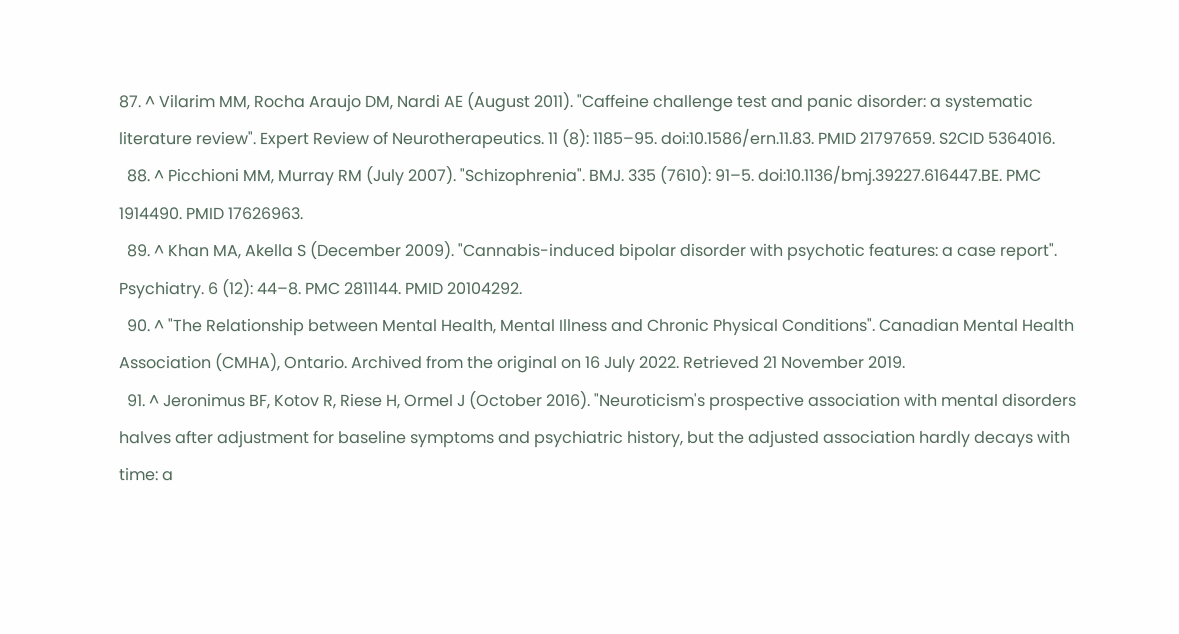87. ^ Vilarim MM, Rocha Araujo DM, Nardi AE (August 2011). "Caffeine challenge test and panic disorder: a systematic literature review". Expert Review of Neurotherapeutics. 11 (8): 1185–95. doi:10.1586/ern.11.83. PMID 21797659. S2CID 5364016.
  88. ^ Picchioni MM, Murray RM (July 2007). "Schizophrenia". BMJ. 335 (7610): 91–5. doi:10.1136/bmj.39227.616447.BE. PMC 1914490. PMID 17626963.
  89. ^ Khan MA, Akella S (December 2009). "Cannabis-induced bipolar disorder with psychotic features: a case report". Psychiatry. 6 (12): 44–8. PMC 2811144. PMID 20104292.
  90. ^ "The Relationship between Mental Health, Mental Illness and Chronic Physical Conditions". Canadian Mental Health Association (CMHA), Ontario. Archived from the original on 16 July 2022. Retrieved 21 November 2019.
  91. ^ Jeronimus BF, Kotov R, Riese H, Ormel J (October 2016). "Neuroticism's prospective association with mental disorders halves after adjustment for baseline symptoms and psychiatric history, but the adjusted association hardly decays with time: a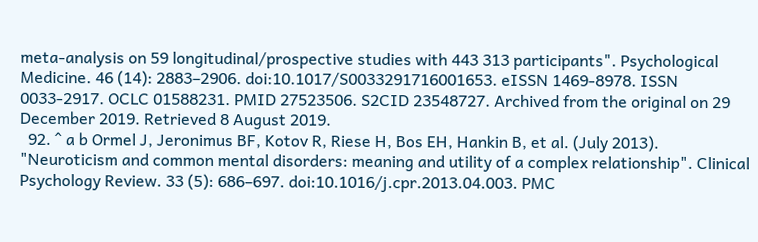meta-analysis on 59 longitudinal/prospective studies with 443 313 participants". Psychological Medicine. 46 (14): 2883–2906. doi:10.1017/S0033291716001653. eISSN 1469-8978. ISSN 0033-2917. OCLC 01588231. PMID 27523506. S2CID 23548727. Archived from the original on 29 December 2019. Retrieved 8 August 2019.
  92. ^ a b Ormel J, Jeronimus BF, Kotov R, Riese H, Bos EH, Hankin B, et al. (July 2013). "Neuroticism and common mental disorders: meaning and utility of a complex relationship". Clinical Psychology Review. 33 (5): 686–697. doi:10.1016/j.cpr.2013.04.003. PMC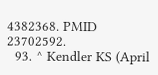4382368. PMID 23702592.
  93. ^ Kendler KS (April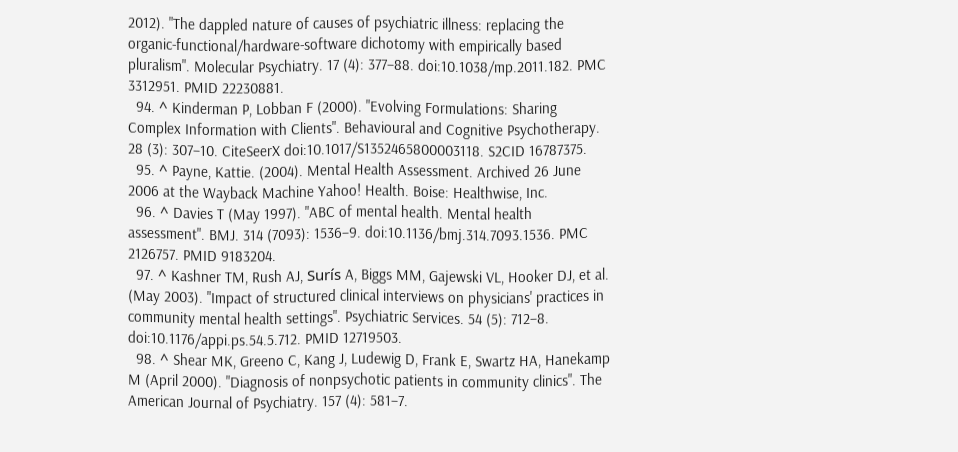2012). "The dappled nature of causes of psychiatric illness: replacing the organic-functional/hardware-software dichotomy with empirically based pluralism". Molecular Psychiatry. 17 (4): 377–88. doi:10.1038/mp.2011.182. PMC 3312951. PMID 22230881.
  94. ^ Kinderman P, Lobban F (2000). "Evolving Formulations: Sharing Complex Information with Clients". Behavioural and Cognitive Psychotherapy. 28 (3): 307–10. CiteSeerX doi:10.1017/S1352465800003118. S2CID 16787375.
  95. ^ Payne, Kattie. (2004). Mental Health Assessment. Archived 26 June 2006 at the Wayback Machine Yahoo! Health. Boise: Healthwise, Inc.
  96. ^ Davies T (May 1997). "ABC of mental health. Mental health assessment". BMJ. 314 (7093): 1536–9. doi:10.1136/bmj.314.7093.1536. PMC 2126757. PMID 9183204.
  97. ^ Kashner TM, Rush AJ, Surís A, Biggs MM, Gajewski VL, Hooker DJ, et al. (May 2003). "Impact of structured clinical interviews on physicians' practices in community mental health settings". Psychiatric Services. 54 (5): 712–8. doi:10.1176/appi.ps.54.5.712. PMID 12719503.
  98. ^ Shear MK, Greeno C, Kang J, Ludewig D, Frank E, Swartz HA, Hanekamp M (April 2000). "Diagnosis of nonpsychotic patients in community clinics". The American Journal of Psychiatry. 157 (4): 581–7.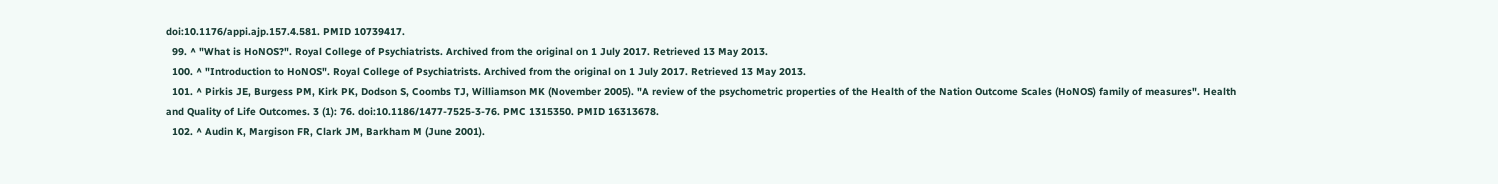doi:10.1176/appi.ajp.157.4.581. PMID 10739417.
  99. ^ "What is HoNOS?". Royal College of Psychiatrists. Archived from the original on 1 July 2017. Retrieved 13 May 2013.
  100. ^ "Introduction to HoNOS". Royal College of Psychiatrists. Archived from the original on 1 July 2017. Retrieved 13 May 2013.
  101. ^ Pirkis JE, Burgess PM, Kirk PK, Dodson S, Coombs TJ, Williamson MK (November 2005). "A review of the psychometric properties of the Health of the Nation Outcome Scales (HoNOS) family of measures". Health and Quality of Life Outcomes. 3 (1): 76. doi:10.1186/1477-7525-3-76. PMC 1315350. PMID 16313678.
  102. ^ Audin K, Margison FR, Clark JM, Barkham M (June 2001).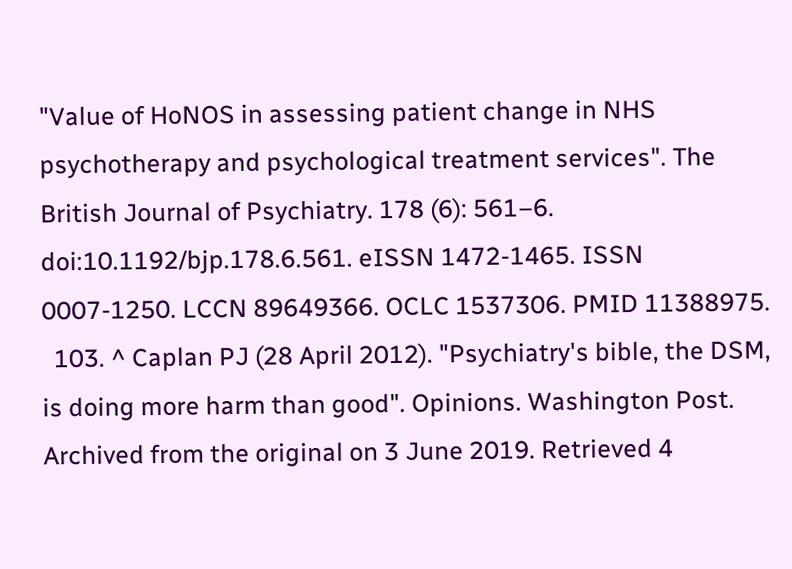"Value of HoNOS in assessing patient change in NHS psychotherapy and psychological treatment services". The British Journal of Psychiatry. 178 (6): 561–6. doi:10.1192/bjp.178.6.561. eISSN 1472-1465. ISSN 0007-1250. LCCN 89649366. OCLC 1537306. PMID 11388975.
  103. ^ Caplan PJ (28 April 2012). "Psychiatry's bible, the DSM, is doing more harm than good". Opinions. Washington Post. Archived from the original on 3 June 2019. Retrieved 4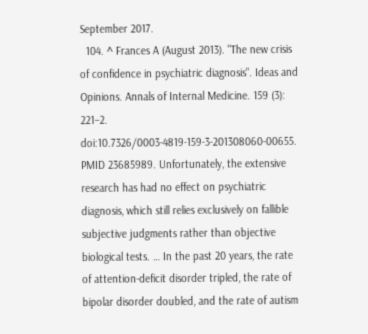September 2017.
  104. ^ Frances A (August 2013). "The new crisis of confidence in psychiatric diagnosis". Ideas and Opinions. Annals of Internal Medicine. 159 (3): 221–2. doi:10.7326/0003-4819-159-3-201308060-00655. PMID 23685989. Unfortunately, the extensive research has had no effect on psychiatric diagnosis, which still relies exclusively on fallible subjective judgments rather than objective biological tests. … In the past 20 years, the rate of attention-deficit disorder tripled, the rate of bipolar disorder doubled, and the rate of autism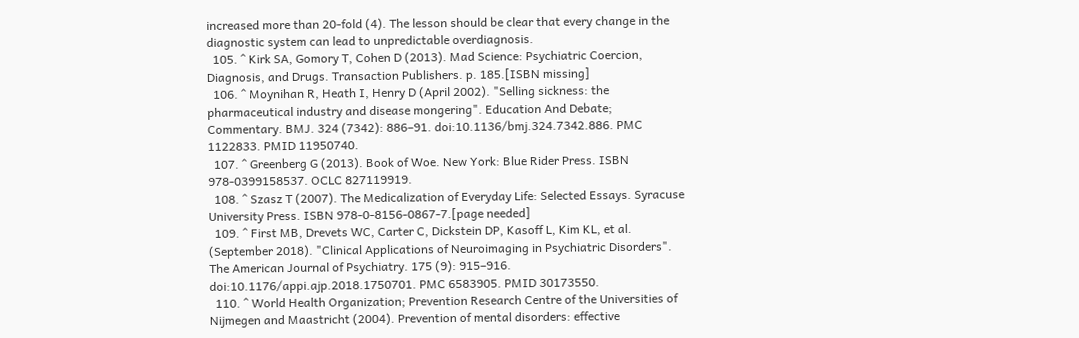increased more than 20-fold (4). The lesson should be clear that every change in the diagnostic system can lead to unpredictable overdiagnosis.
  105. ^ Kirk SA, Gomory T, Cohen D (2013). Mad Science: Psychiatric Coercion, Diagnosis, and Drugs. Transaction Publishers. p. 185.[ISBN missing]
  106. ^ Moynihan R, Heath I, Henry D (April 2002). "Selling sickness: the pharmaceutical industry and disease mongering". Education And Debate; Commentary. BMJ. 324 (7342): 886–91. doi:10.1136/bmj.324.7342.886. PMC 1122833. PMID 11950740.
  107. ^ Greenberg G (2013). Book of Woe. New York: Blue Rider Press. ISBN 978-0399158537. OCLC 827119919.
  108. ^ Szasz T (2007). The Medicalization of Everyday Life: Selected Essays. Syracuse University Press. ISBN 978-0-8156-0867-7.[page needed]
  109. ^ First MB, Drevets WC, Carter C, Dickstein DP, Kasoff L, Kim KL, et al. (September 2018). "Clinical Applications of Neuroimaging in Psychiatric Disorders". The American Journal of Psychiatry. 175 (9): 915–916. doi:10.1176/appi.ajp.2018.1750701. PMC 6583905. PMID 30173550.
  110. ^ World Health Organization; Prevention Research Centre of the Universities of Nijmegen and Maastricht (2004). Prevention of mental disorders: effective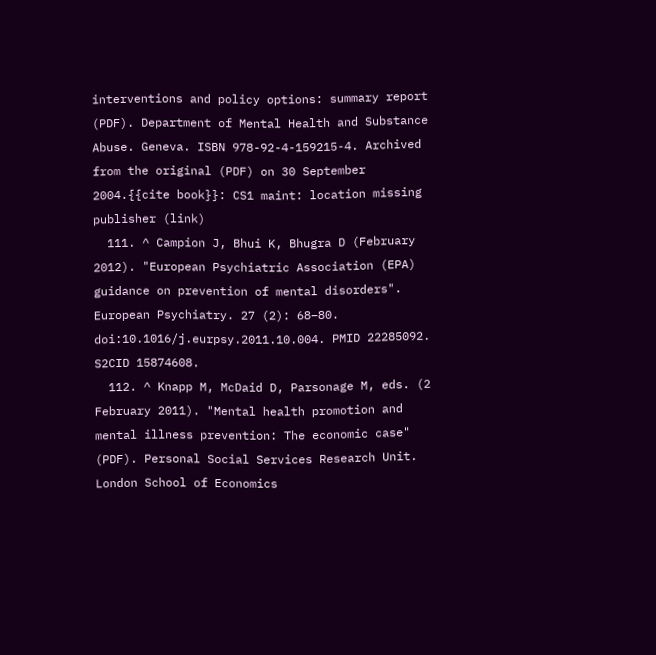interventions and policy options: summary report (PDF). Department of Mental Health and Substance Abuse. Geneva. ISBN 978-92-4-159215-4. Archived from the original (PDF) on 30 September 2004.{{cite book}}: CS1 maint: location missing publisher (link)
  111. ^ Campion J, Bhui K, Bhugra D (February 2012). "European Psychiatric Association (EPA) guidance on prevention of mental disorders". European Psychiatry. 27 (2): 68–80. doi:10.1016/j.eurpsy.2011.10.004. PMID 22285092. S2CID 15874608.
  112. ^ Knapp M, McDaid D, Parsonage M, eds. (2 February 2011). "Mental health promotion and mental illness prevention: The economic case" (PDF). Personal Social Services Research Unit. London School of Economics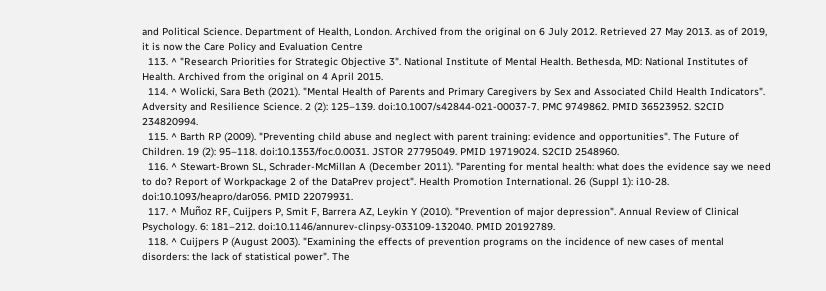and Political Science. Department of Health, London. Archived from the original on 6 July 2012. Retrieved 27 May 2013. as of 2019, it is now the Care Policy and Evaluation Centre
  113. ^ "Research Priorities for Strategic Objective 3". National Institute of Mental Health. Bethesda, MD: National Institutes of Health. Archived from the original on 4 April 2015.
  114. ^ Wolicki, Sara Beth (2021). "Mental Health of Parents and Primary Caregivers by Sex and Associated Child Health Indicators". Adversity and Resilience Science. 2 (2): 125–139. doi:10.1007/s42844-021-00037-7. PMC 9749862. PMID 36523952. S2CID 234820994.
  115. ^ Barth RP (2009). "Preventing child abuse and neglect with parent training: evidence and opportunities". The Future of Children. 19 (2): 95–118. doi:10.1353/foc.0.0031. JSTOR 27795049. PMID 19719024. S2CID 2548960.
  116. ^ Stewart-Brown SL, Schrader-McMillan A (December 2011). "Parenting for mental health: what does the evidence say we need to do? Report of Workpackage 2 of the DataPrev project". Health Promotion International. 26 (Suppl 1): i10-28. doi:10.1093/heapro/dar056. PMID 22079931.
  117. ^ Muñoz RF, Cuijpers P, Smit F, Barrera AZ, Leykin Y (2010). "Prevention of major depression". Annual Review of Clinical Psychology. 6: 181–212. doi:10.1146/annurev-clinpsy-033109-132040. PMID 20192789.
  118. ^ Cuijpers P (August 2003). "Examining the effects of prevention programs on the incidence of new cases of mental disorders: the lack of statistical power". The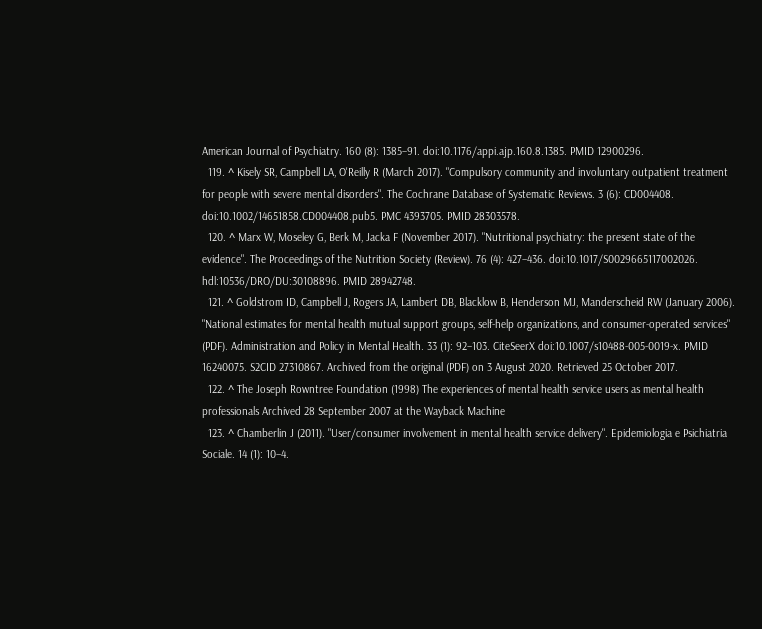American Journal of Psychiatry. 160 (8): 1385–91. doi:10.1176/appi.ajp.160.8.1385. PMID 12900296.
  119. ^ Kisely SR, Campbell LA, O'Reilly R (March 2017). "Compulsory community and involuntary outpatient treatment for people with severe mental disorders". The Cochrane Database of Systematic Reviews. 3 (6): CD004408. doi:10.1002/14651858.CD004408.pub5. PMC 4393705. PMID 28303578.
  120. ^ Marx W, Moseley G, Berk M, Jacka F (November 2017). "Nutritional psychiatry: the present state of the evidence". The Proceedings of the Nutrition Society (Review). 76 (4): 427–436. doi:10.1017/S0029665117002026. hdl:10536/DRO/DU:30108896. PMID 28942748.
  121. ^ Goldstrom ID, Campbell J, Rogers JA, Lambert DB, Blacklow B, Henderson MJ, Manderscheid RW (January 2006). "National estimates for mental health mutual support groups, self-help organizations, and consumer-operated services" (PDF). Administration and Policy in Mental Health. 33 (1): 92–103. CiteSeerX doi:10.1007/s10488-005-0019-x. PMID 16240075. S2CID 27310867. Archived from the original (PDF) on 3 August 2020. Retrieved 25 October 2017.
  122. ^ The Joseph Rowntree Foundation (1998) The experiences of mental health service users as mental health professionals Archived 28 September 2007 at the Wayback Machine
  123. ^ Chamberlin J (2011). "User/consumer involvement in mental health service delivery". Epidemiologia e Psichiatria Sociale. 14 (1): 10–4.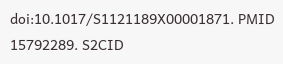doi:10.1017/S1121189X00001871. PMID 15792289. S2CID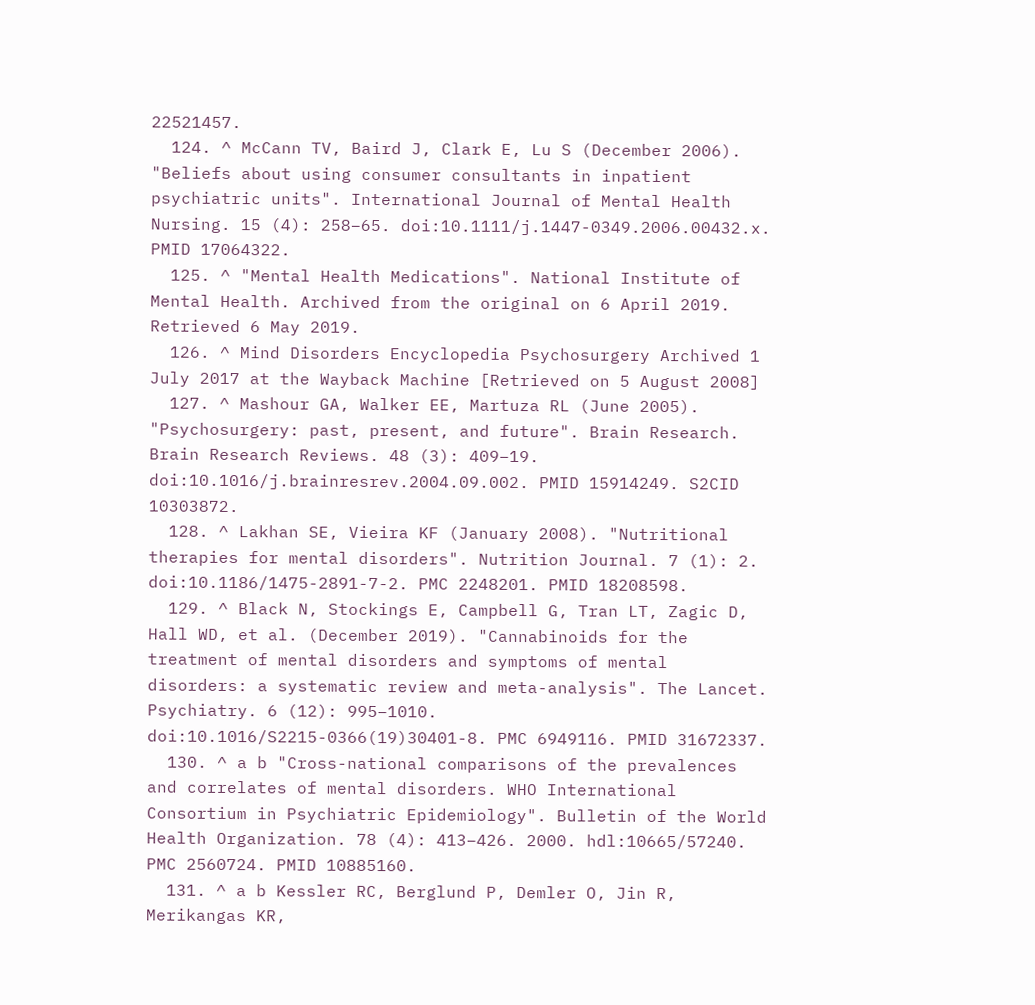22521457.
  124. ^ McCann TV, Baird J, Clark E, Lu S (December 2006). "Beliefs about using consumer consultants in inpatient psychiatric units". International Journal of Mental Health Nursing. 15 (4): 258–65. doi:10.1111/j.1447-0349.2006.00432.x. PMID 17064322.
  125. ^ "Mental Health Medications". National Institute of Mental Health. Archived from the original on 6 April 2019. Retrieved 6 May 2019.
  126. ^ Mind Disorders Encyclopedia Psychosurgery Archived 1 July 2017 at the Wayback Machine [Retrieved on 5 August 2008]
  127. ^ Mashour GA, Walker EE, Martuza RL (June 2005). "Psychosurgery: past, present, and future". Brain Research. Brain Research Reviews. 48 (3): 409–19. doi:10.1016/j.brainresrev.2004.09.002. PMID 15914249. S2CID 10303872.
  128. ^ Lakhan SE, Vieira KF (January 2008). "Nutritional therapies for mental disorders". Nutrition Journal. 7 (1): 2. doi:10.1186/1475-2891-7-2. PMC 2248201. PMID 18208598.
  129. ^ Black N, Stockings E, Campbell G, Tran LT, Zagic D, Hall WD, et al. (December 2019). "Cannabinoids for the treatment of mental disorders and symptoms of mental disorders: a systematic review and meta-analysis". The Lancet. Psychiatry. 6 (12): 995–1010. doi:10.1016/S2215-0366(19)30401-8. PMC 6949116. PMID 31672337.
  130. ^ a b "Cross-national comparisons of the prevalences and correlates of mental disorders. WHO International Consortium in Psychiatric Epidemiology". Bulletin of the World Health Organization. 78 (4): 413–426. 2000. hdl:10665/57240. PMC 2560724. PMID 10885160.
  131. ^ a b Kessler RC, Berglund P, Demler O, Jin R, Merikangas KR,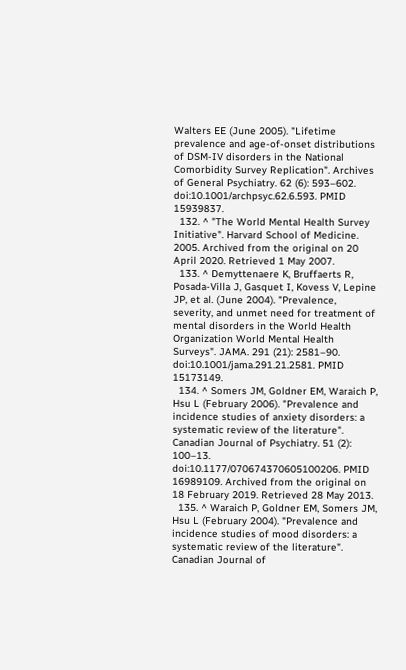Walters EE (June 2005). "Lifetime prevalence and age-of-onset distributions of DSM-IV disorders in the National Comorbidity Survey Replication". Archives of General Psychiatry. 62 (6): 593–602. doi:10.1001/archpsyc.62.6.593. PMID 15939837.
  132. ^ "The World Mental Health Survey Initiative". Harvard School of Medicine. 2005. Archived from the original on 20 April 2020. Retrieved 1 May 2007.
  133. ^ Demyttenaere K, Bruffaerts R, Posada-Villa J, Gasquet I, Kovess V, Lepine JP, et al. (June 2004). "Prevalence, severity, and unmet need for treatment of mental disorders in the World Health Organization World Mental Health Surveys". JAMA. 291 (21): 2581–90. doi:10.1001/jama.291.21.2581. PMID 15173149.
  134. ^ Somers JM, Goldner EM, Waraich P, Hsu L (February 2006). "Prevalence and incidence studies of anxiety disorders: a systematic review of the literature". Canadian Journal of Psychiatry. 51 (2): 100–13. doi:10.1177/070674370605100206. PMID 16989109. Archived from the original on 18 February 2019. Retrieved 28 May 2013.
  135. ^ Waraich P, Goldner EM, Somers JM, Hsu L (February 2004). "Prevalence and incidence studies of mood disorders: a systematic review of the literature". Canadian Journal of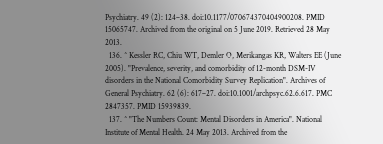Psychiatry. 49 (2): 124–38. doi:10.1177/070674370404900208. PMID 15065747. Archived from the original on 5 June 2019. Retrieved 28 May 2013.
  136. ^ Kessler RC, Chiu WT, Demler O, Merikangas KR, Walters EE (June 2005). "Prevalence, severity, and comorbidity of 12-month DSM-IV disorders in the National Comorbidity Survey Replication". Archives of General Psychiatry. 62 (6): 617–27. doi:10.1001/archpsyc.62.6.617. PMC 2847357. PMID 15939839.
  137. ^ "The Numbers Count: Mental Disorders in America". National Institute of Mental Health. 24 May 2013. Archived from the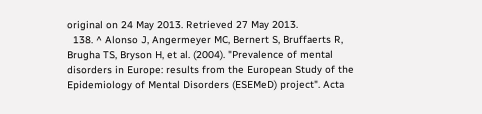original on 24 May 2013. Retrieved 27 May 2013.
  138. ^ Alonso J, Angermeyer MC, Bernert S, Bruffaerts R, Brugha TS, Bryson H, et al. (2004). "Prevalence of mental disorders in Europe: results from the European Study of the Epidemiology of Mental Disorders (ESEMeD) project". Acta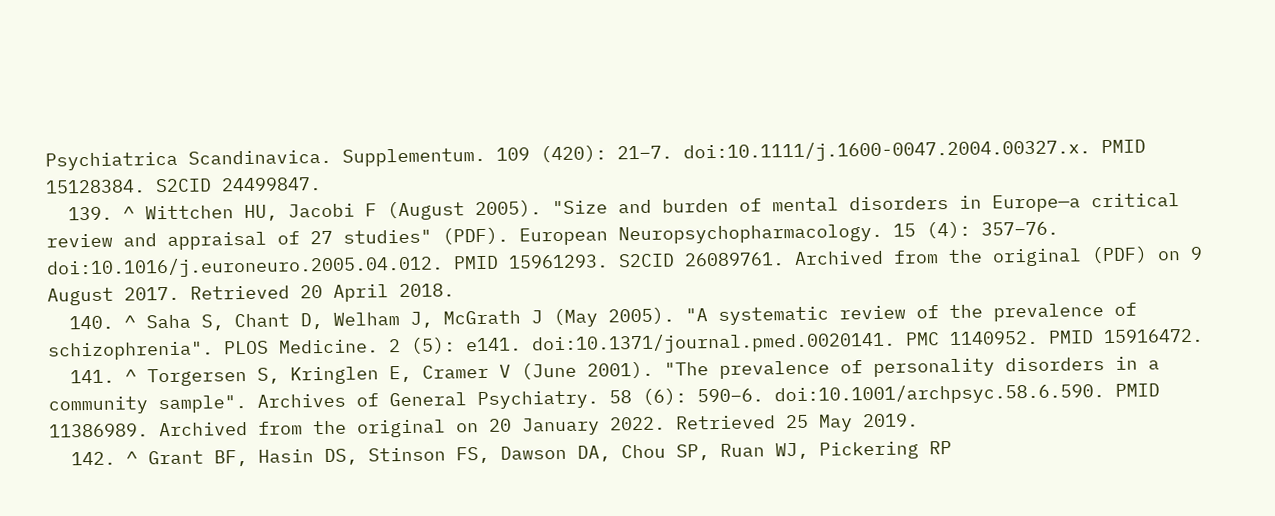Psychiatrica Scandinavica. Supplementum. 109 (420): 21–7. doi:10.1111/j.1600-0047.2004.00327.x. PMID 15128384. S2CID 24499847.
  139. ^ Wittchen HU, Jacobi F (August 2005). "Size and burden of mental disorders in Europe—a critical review and appraisal of 27 studies" (PDF). European Neuropsychopharmacology. 15 (4): 357–76. doi:10.1016/j.euroneuro.2005.04.012. PMID 15961293. S2CID 26089761. Archived from the original (PDF) on 9 August 2017. Retrieved 20 April 2018.
  140. ^ Saha S, Chant D, Welham J, McGrath J (May 2005). "A systematic review of the prevalence of schizophrenia". PLOS Medicine. 2 (5): e141. doi:10.1371/journal.pmed.0020141. PMC 1140952. PMID 15916472.
  141. ^ Torgersen S, Kringlen E, Cramer V (June 2001). "The prevalence of personality disorders in a community sample". Archives of General Psychiatry. 58 (6): 590–6. doi:10.1001/archpsyc.58.6.590. PMID 11386989. Archived from the original on 20 January 2022. Retrieved 25 May 2019.
  142. ^ Grant BF, Hasin DS, Stinson FS, Dawson DA, Chou SP, Ruan WJ, Pickering RP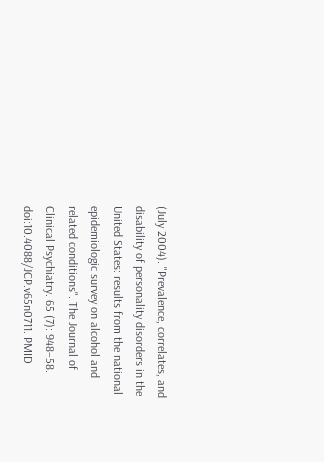(July 2004). "Prevalence, correlates, and disability of personality disorders in the United States: results from the national epidemiologic survey on alcohol and related conditions". The Journal of Clinical Psychiatry. 65 (7): 948–58. doi:10.4088/JCP.v65n0711. PMID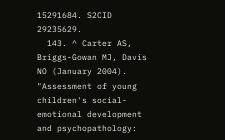15291684. S2CID 29235629.
  143. ^ Carter AS, Briggs-Gowan MJ, Davis NO (January 2004). "Assessment of young children's social-emotional development and psychopathology: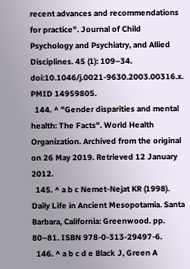recent advances and recommendations for practice". Journal of Child Psychology and Psychiatry, and Allied Disciplines. 45 (1): 109–34. doi:10.1046/j.0021-9630.2003.00316.x. PMID 14959805.
  144. ^ "Gender disparities and mental health: The Facts". World Health Organization. Archived from the original on 26 May 2019. Retrieved 12 January 2012.
  145. ^ a b c Nemet-Nejat KR (1998). Daily Life in Ancient Mesopotamia. Santa Barbara, California: Greenwood. pp. 80–81. ISBN 978-0-313-29497-6.
  146. ^ a b c d e Black J, Green A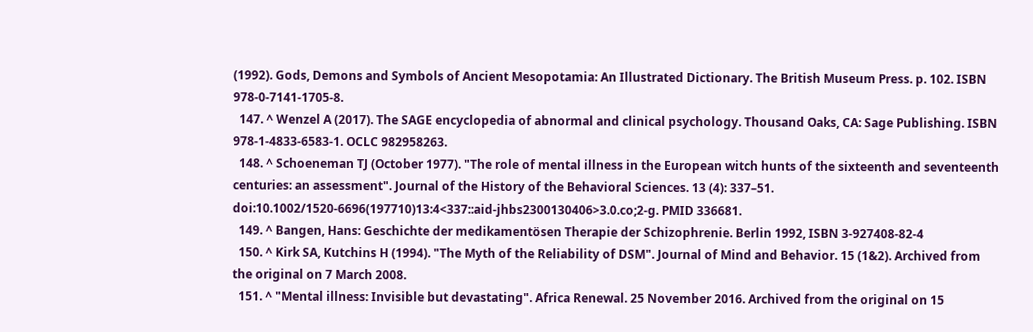(1992). Gods, Demons and Symbols of Ancient Mesopotamia: An Illustrated Dictionary. The British Museum Press. p. 102. ISBN 978-0-7141-1705-8.
  147. ^ Wenzel A (2017). The SAGE encyclopedia of abnormal and clinical psychology. Thousand Oaks, CA: Sage Publishing. ISBN 978-1-4833-6583-1. OCLC 982958263.
  148. ^ Schoeneman TJ (October 1977). "The role of mental illness in the European witch hunts of the sixteenth and seventeenth centuries: an assessment". Journal of the History of the Behavioral Sciences. 13 (4): 337–51. doi:10.1002/1520-6696(197710)13:4<337::aid-jhbs2300130406>3.0.co;2-g. PMID 336681.
  149. ^ Bangen, Hans: Geschichte der medikamentösen Therapie der Schizophrenie. Berlin 1992, ISBN 3-927408-82-4
  150. ^ Kirk SA, Kutchins H (1994). "The Myth of the Reliability of DSM". Journal of Mind and Behavior. 15 (1&2). Archived from the original on 7 March 2008.
  151. ^ "Mental illness: Invisible but devastating". Africa Renewal. 25 November 2016. Archived from the original on 15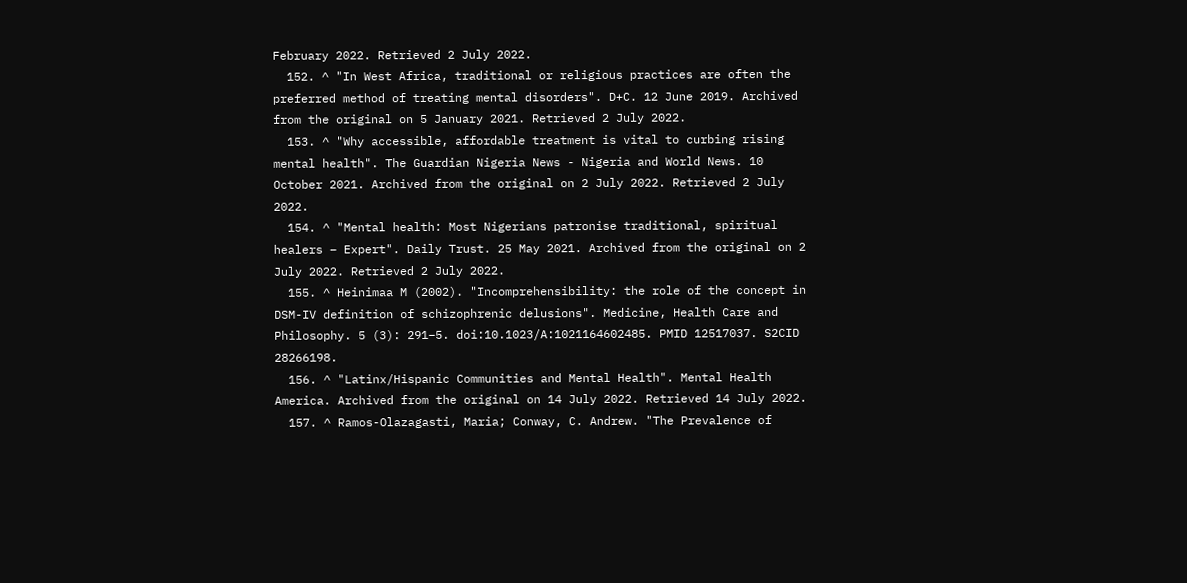February 2022. Retrieved 2 July 2022.
  152. ^ "In West Africa, traditional or religious practices are often the preferred method of treating mental disorders". D+C. 12 June 2019. Archived from the original on 5 January 2021. Retrieved 2 July 2022.
  153. ^ "Why accessible, affordable treatment is vital to curbing rising mental health". The Guardian Nigeria News - Nigeria and World News. 10 October 2021. Archived from the original on 2 July 2022. Retrieved 2 July 2022.
  154. ^ "Mental health: Most Nigerians patronise traditional, spiritual healers – Expert". Daily Trust. 25 May 2021. Archived from the original on 2 July 2022. Retrieved 2 July 2022.
  155. ^ Heinimaa M (2002). "Incomprehensibility: the role of the concept in DSM-IV definition of schizophrenic delusions". Medicine, Health Care and Philosophy. 5 (3): 291–5. doi:10.1023/A:1021164602485. PMID 12517037. S2CID 28266198.
  156. ^ "Latinx/Hispanic Communities and Mental Health". Mental Health America. Archived from the original on 14 July 2022. Retrieved 14 July 2022.
  157. ^ Ramos-Olazagasti, Maria; Conway, C. Andrew. "The Prevalence of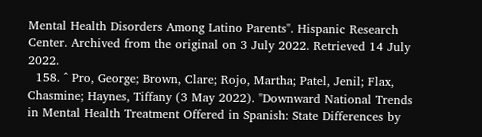Mental Health Disorders Among Latino Parents". Hispanic Research Center. Archived from the original on 3 July 2022. Retrieved 14 July 2022.
  158. ^ Pro, George; Brown, Clare; Rojo, Martha; Patel, Jenil; Flax, Chasmine; Haynes, Tiffany (3 May 2022). "Downward National Trends in Mental Health Treatment Offered in Spanish: State Differences by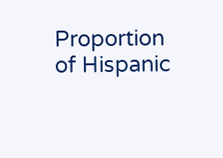Proportion of Hispanic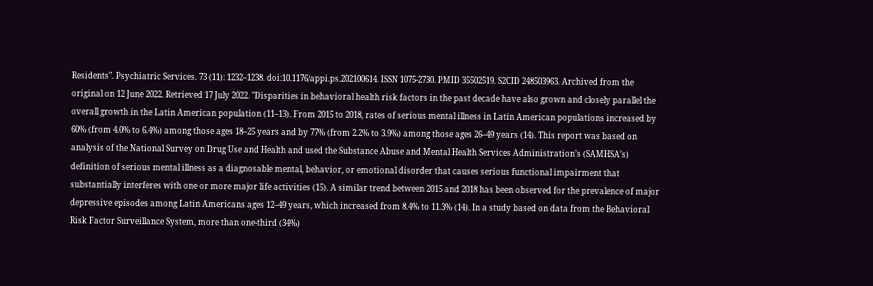Residents". Psychiatric Services. 73 (11): 1232–1238. doi:10.1176/appi.ps.202100614. ISSN 1075-2730. PMID 35502519. S2CID 248503963. Archived from the original on 12 June 2022. Retrieved 17 July 2022. "Disparities in behavioral health risk factors in the past decade have also grown and closely parallel the overall growth in the Latin American population (11–13). From 2015 to 2018, rates of serious mental illness in Latin American populations increased by 60% (from 4.0% to 6.4%) among those ages 18–25 years and by 77% (from 2.2% to 3.9%) among those ages 26–49 years (14). This report was based on analysis of the National Survey on Drug Use and Health and used the Substance Abuse and Mental Health Services Administration’s (SAMHSA’s) definition of serious mental illness as a diagnosable mental, behavior, or emotional disorder that causes serious functional impairment that substantially interferes with one or more major life activities (15). A similar trend between 2015 and 2018 has been observed for the prevalence of major depressive episodes among Latin Americans ages 12–49 years, which increased from 8.4% to 11.3% (14). In a study based on data from the Behavioral Risk Factor Surveillance System, more than one-third (34%)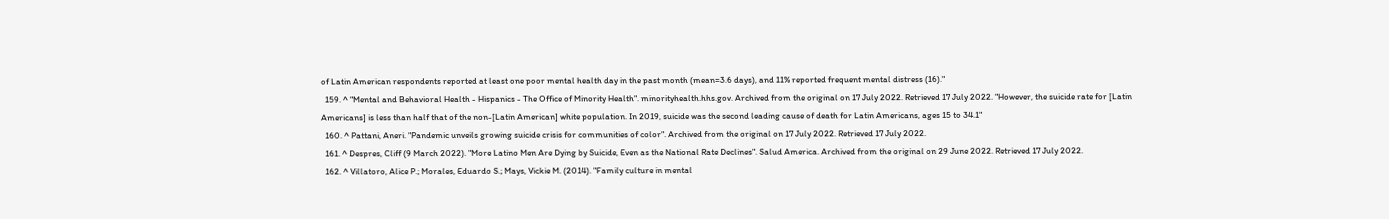of Latin American respondents reported at least one poor mental health day in the past month (mean=3.6 days), and 11% reported frequent mental distress (16)."
  159. ^ "Mental and Behavioral Health - Hispanics - The Office of Minority Health". minorityhealth.hhs.gov. Archived from the original on 17 July 2022. Retrieved 17 July 2022. "However, the suicide rate for [Latin Americans] is less than half that of the non-[Latin American] white population. In 2019, suicide was the second leading cause of death for Latin Americans, ages 15 to 34.1"
  160. ^ Pattani, Aneri. "Pandemic unveils growing suicide crisis for communities of color". Archived from the original on 17 July 2022. Retrieved 17 July 2022.
  161. ^ Despres, Cliff (9 March 2022). "More Latino Men Are Dying by Suicide, Even as the National Rate Declines". Salud America. Archived from the original on 29 June 2022. Retrieved 17 July 2022.
  162. ^ Villatoro, Alice P.; Morales, Eduardo S.; Mays, Vickie M. (2014). "Family culture in mental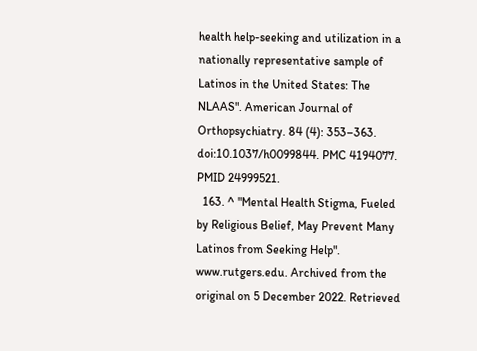health help-seeking and utilization in a nationally representative sample of Latinos in the United States: The NLAAS". American Journal of Orthopsychiatry. 84 (4): 353–363. doi:10.1037/h0099844. PMC 4194077. PMID 24999521.
  163. ^ "Mental Health Stigma, Fueled by Religious Belief, May Prevent Many Latinos from Seeking Help". www.rutgers.edu. Archived from the original on 5 December 2022. Retrieved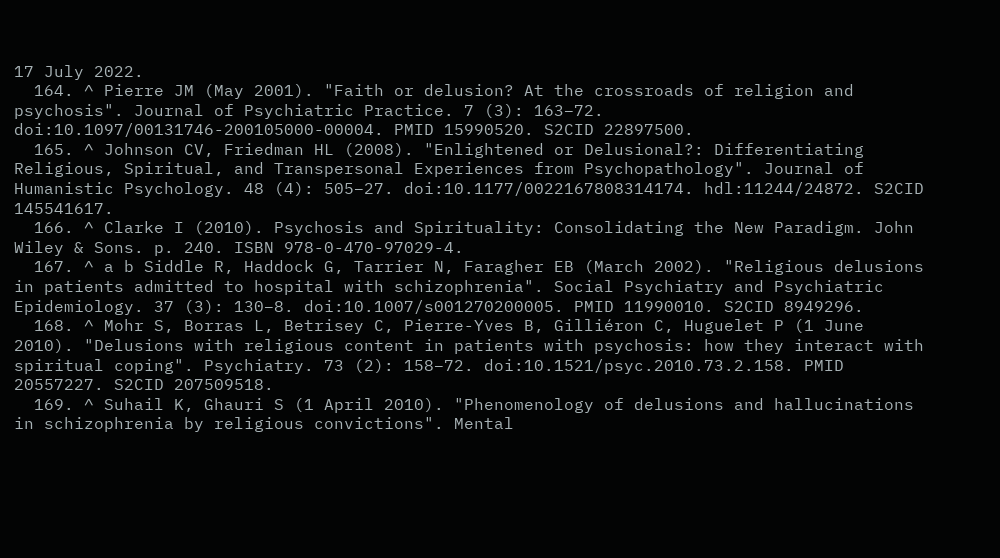17 July 2022.
  164. ^ Pierre JM (May 2001). "Faith or delusion? At the crossroads of religion and psychosis". Journal of Psychiatric Practice. 7 (3): 163–72. doi:10.1097/00131746-200105000-00004. PMID 15990520. S2CID 22897500.
  165. ^ Johnson CV, Friedman HL (2008). "Enlightened or Delusional?: Differentiating Religious, Spiritual, and Transpersonal Experiences from Psychopathology". Journal of Humanistic Psychology. 48 (4): 505–27. doi:10.1177/0022167808314174. hdl:11244/24872. S2CID 145541617.
  166. ^ Clarke I (2010). Psychosis and Spirituality: Consolidating the New Paradigm. John Wiley & Sons. p. 240. ISBN 978-0-470-97029-4.
  167. ^ a b Siddle R, Haddock G, Tarrier N, Faragher EB (March 2002). "Religious delusions in patients admitted to hospital with schizophrenia". Social Psychiatry and Psychiatric Epidemiology. 37 (3): 130–8. doi:10.1007/s001270200005. PMID 11990010. S2CID 8949296.
  168. ^ Mohr S, Borras L, Betrisey C, Pierre-Yves B, Gilliéron C, Huguelet P (1 June 2010). "Delusions with religious content in patients with psychosis: how they interact with spiritual coping". Psychiatry. 73 (2): 158–72. doi:10.1521/psyc.2010.73.2.158. PMID 20557227. S2CID 207509518.
  169. ^ Suhail K, Ghauri S (1 April 2010). "Phenomenology of delusions and hallucinations in schizophrenia by religious convictions". Mental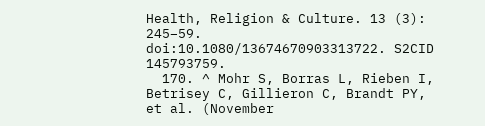Health, Religion & Culture. 13 (3): 245–59. doi:10.1080/13674670903313722. S2CID 145793759.
  170. ^ Mohr S, Borras L, Rieben I, Betrisey C, Gillieron C, Brandt PY, et al. (November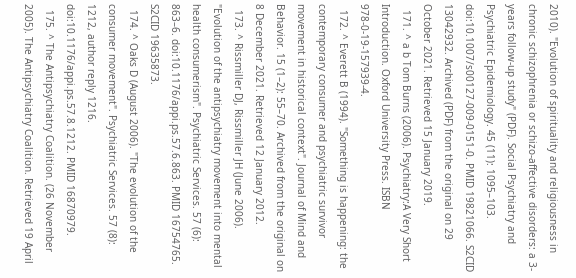2010). "Evolution of spirituality and religiousness in chronic schizophrenia or schizo-affective disorders: a 3-years follow-up study" (PDF). Social Psychiatry and Psychiatric Epidemiology. 45 (11): 1095–103. doi:10.1007/s00127-009-0151-0. PMID 19821066. S2CID 13042932. Archived (PDF) from the original on 29 October 2021. Retrieved 15 January 2019.
  171. ^ a b Tom Burns (2006). Psychiatry:A Very Short Introduction. Oxford University Press. ISBN 978-0-19-157939-4.
  172. ^ Everett B (1994). "Something is happening: the contemporary consumer and psychiatric survivor movement in historical context". Journal of Mind and Behavior. 15 (1–2): 55–70. Archived from the original on 8 December 2021. Retrieved 12 January 2012.
  173. ^ Rissmiller DJ, Rissmiller JH (June 2006). "Evolution of the antipsychiatry movement into mental health consumerism". Psychiatric Services. 57 (6): 863–6. doi:10.1176/appi.ps.57.6.863. PMID 16754765. S2CID 19635873.
  174. ^ Oaks D (August 2006). "The evolution of the consumer movement". Psychiatric Services. 57 (8): 1212, author reply 1216. doi:10.1176/appi.ps.57.8.1212. PMID 16870979.
  175. ^ The Antipsychiatry Coalition. (26 November 2005). The Antipsychiatry Coalition. Retrieved 19 April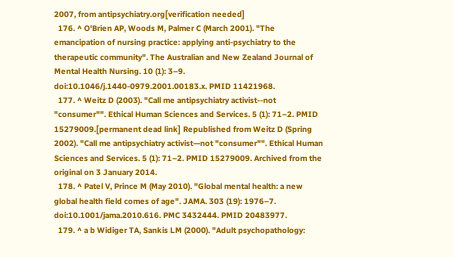2007, from antipsychiatry.org[verification needed]
  176. ^ O'Brien AP, Woods M, Palmer C (March 2001). "The emancipation of nursing practice: applying anti-psychiatry to the therapeutic community". The Australian and New Zealand Journal of Mental Health Nursing. 10 (1): 3–9. doi:10.1046/j.1440-0979.2001.00183.x. PMID 11421968.
  177. ^ Weitz D (2003). "Call me antipsychiatry activist--not "consumer"". Ethical Human Sciences and Services. 5 (1): 71–2. PMID 15279009.[permanent dead link] Republished from Weitz D (Spring 2002). "Call me antipsychiatry activist—not "consumer"". Ethical Human Sciences and Services. 5 (1): 71–2. PMID 15279009. Archived from the original on 3 January 2014.
  178. ^ Patel V, Prince M (May 2010). "Global mental health: a new global health field comes of age". JAMA. 303 (19): 1976–7. doi:10.1001/jama.2010.616. PMC 3432444. PMID 20483977.
  179. ^ a b Widiger TA, Sankis LM (2000). "Adult psychopathology: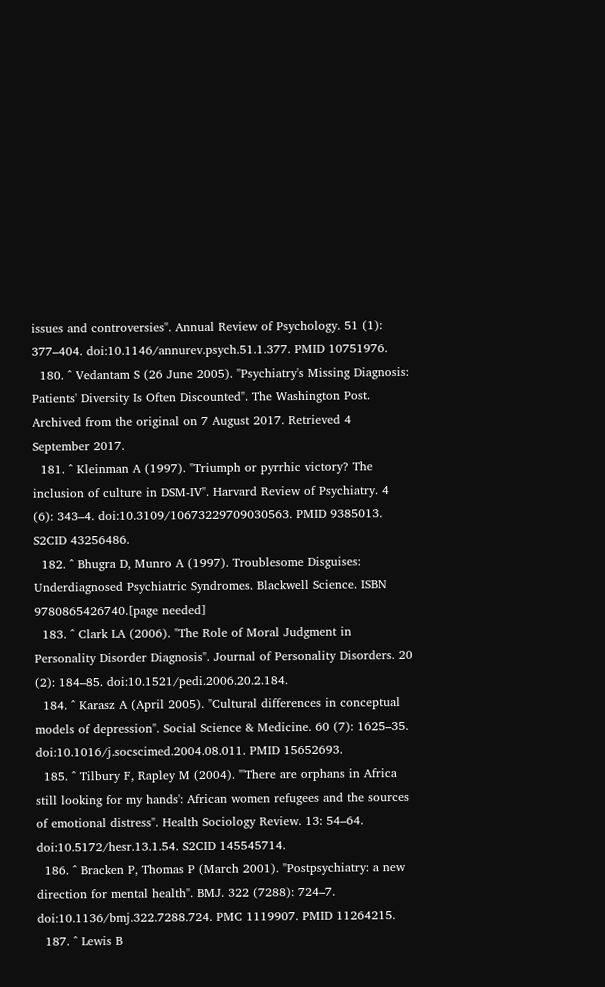issues and controversies". Annual Review of Psychology. 51 (1): 377–404. doi:10.1146/annurev.psych.51.1.377. PMID 10751976.
  180. ^ Vedantam S (26 June 2005). "Psychiatry's Missing Diagnosis: Patients' Diversity Is Often Discounted". The Washington Post. Archived from the original on 7 August 2017. Retrieved 4 September 2017.
  181. ^ Kleinman A (1997). "Triumph or pyrrhic victory? The inclusion of culture in DSM-IV". Harvard Review of Psychiatry. 4 (6): 343–4. doi:10.3109/10673229709030563. PMID 9385013. S2CID 43256486.
  182. ^ Bhugra D, Munro A (1997). Troublesome Disguises: Underdiagnosed Psychiatric Syndromes. Blackwell Science. ISBN 9780865426740.[page needed]
  183. ^ Clark LA (2006). "The Role of Moral Judgment in Personality Disorder Diagnosis". Journal of Personality Disorders. 20 (2): 184–85. doi:10.1521/pedi.2006.20.2.184.
  184. ^ Karasz A (April 2005). "Cultural differences in conceptual models of depression". Social Science & Medicine. 60 (7): 1625–35. doi:10.1016/j.socscimed.2004.08.011. PMID 15652693.
  185. ^ Tilbury F, Rapley M (2004). "'There are orphans in Africa still looking for my hands': African women refugees and the sources of emotional distress". Health Sociology Review. 13: 54–64. doi:10.5172/hesr.13.1.54. S2CID 145545714.
  186. ^ Bracken P, Thomas P (March 2001). "Postpsychiatry: a new direction for mental health". BMJ. 322 (7288): 724–7. doi:10.1136/bmj.322.7288.724. PMC 1119907. PMID 11264215.
  187. ^ Lewis B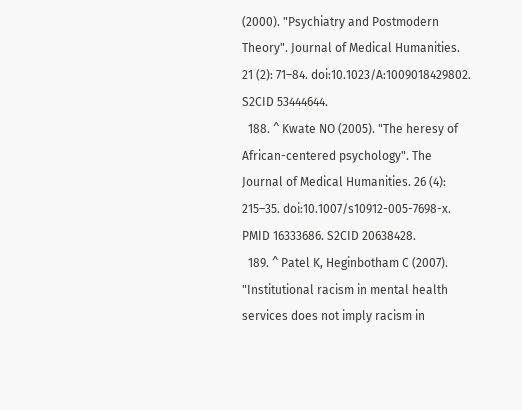(2000). "Psychiatry and Postmodern Theory". Journal of Medical Humanities. 21 (2): 71–84. doi:10.1023/A:1009018429802. S2CID 53444644.
  188. ^ Kwate NO (2005). "The heresy of African-centered psychology". The Journal of Medical Humanities. 26 (4): 215–35. doi:10.1007/s10912-005-7698-x. PMID 16333686. S2CID 20638428.
  189. ^ Patel K, Heginbotham C (2007). "Institutional racism in mental health services does not imply racism in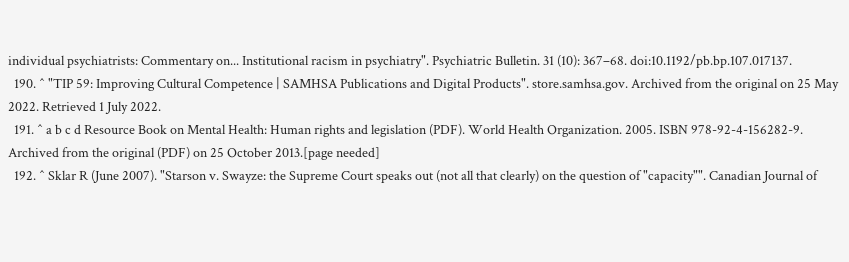individual psychiatrists: Commentary on... Institutional racism in psychiatry". Psychiatric Bulletin. 31 (10): 367–68. doi:10.1192/pb.bp.107.017137.
  190. ^ "TIP 59: Improving Cultural Competence | SAMHSA Publications and Digital Products". store.samhsa.gov. Archived from the original on 25 May 2022. Retrieved 1 July 2022.
  191. ^ a b c d Resource Book on Mental Health: Human rights and legislation (PDF). World Health Organization. 2005. ISBN 978-92-4-156282-9. Archived from the original (PDF) on 25 October 2013.[page needed]
  192. ^ Sklar R (June 2007). "Starson v. Swayze: the Supreme Court speaks out (not all that clearly) on the question of "capacity"". Canadian Journal of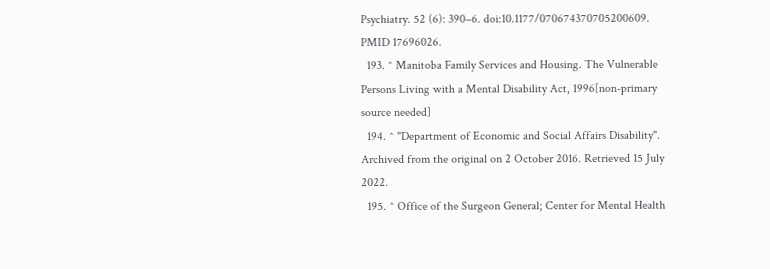Psychiatry. 52 (6): 390–6. doi:10.1177/070674370705200609. PMID 17696026.
  193. ^ Manitoba Family Services and Housing. The Vulnerable Persons Living with a Mental Disability Act, 1996[non-primary source needed]
  194. ^ "Department of Economic and Social Affairs Disability". Archived from the original on 2 October 2016. Retrieved 15 July 2022.
  195. ^ Office of the Surgeon General; Center for Mental Health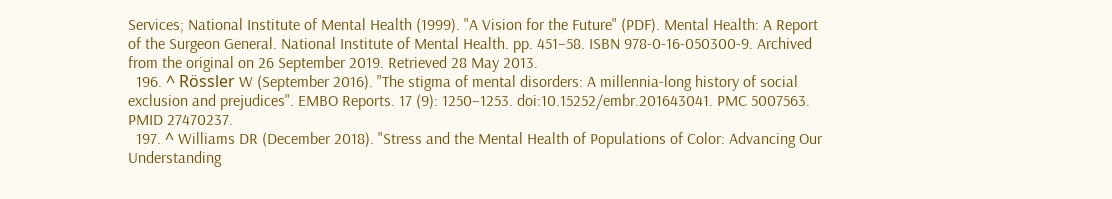Services; National Institute of Mental Health (1999). "A Vision for the Future" (PDF). Mental Health: A Report of the Surgeon General. National Institute of Mental Health. pp. 451–58. ISBN 978-0-16-050300-9. Archived from the original on 26 September 2019. Retrieved 28 May 2013.
  196. ^ Rössler W (September 2016). "The stigma of mental disorders: A millennia-long history of social exclusion and prejudices". EMBO Reports. 17 (9): 1250–1253. doi:10.15252/embr.201643041. PMC 5007563. PMID 27470237.
  197. ^ Williams DR (December 2018). "Stress and the Mental Health of Populations of Color: Advancing Our Understanding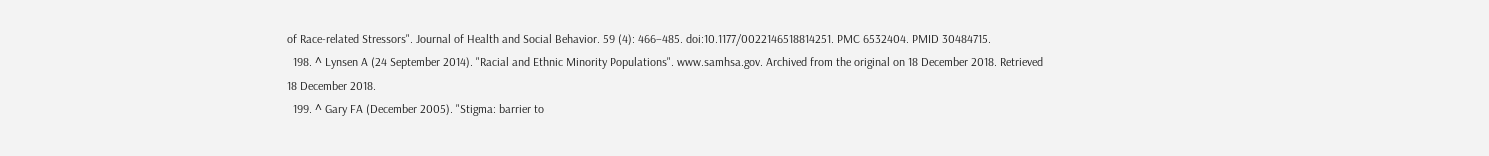of Race-related Stressors". Journal of Health and Social Behavior. 59 (4): 466–485. doi:10.1177/0022146518814251. PMC 6532404. PMID 30484715.
  198. ^ Lynsen A (24 September 2014). "Racial and Ethnic Minority Populations". www.samhsa.gov. Archived from the original on 18 December 2018. Retrieved 18 December 2018.
  199. ^ Gary FA (December 2005). "Stigma: barrier to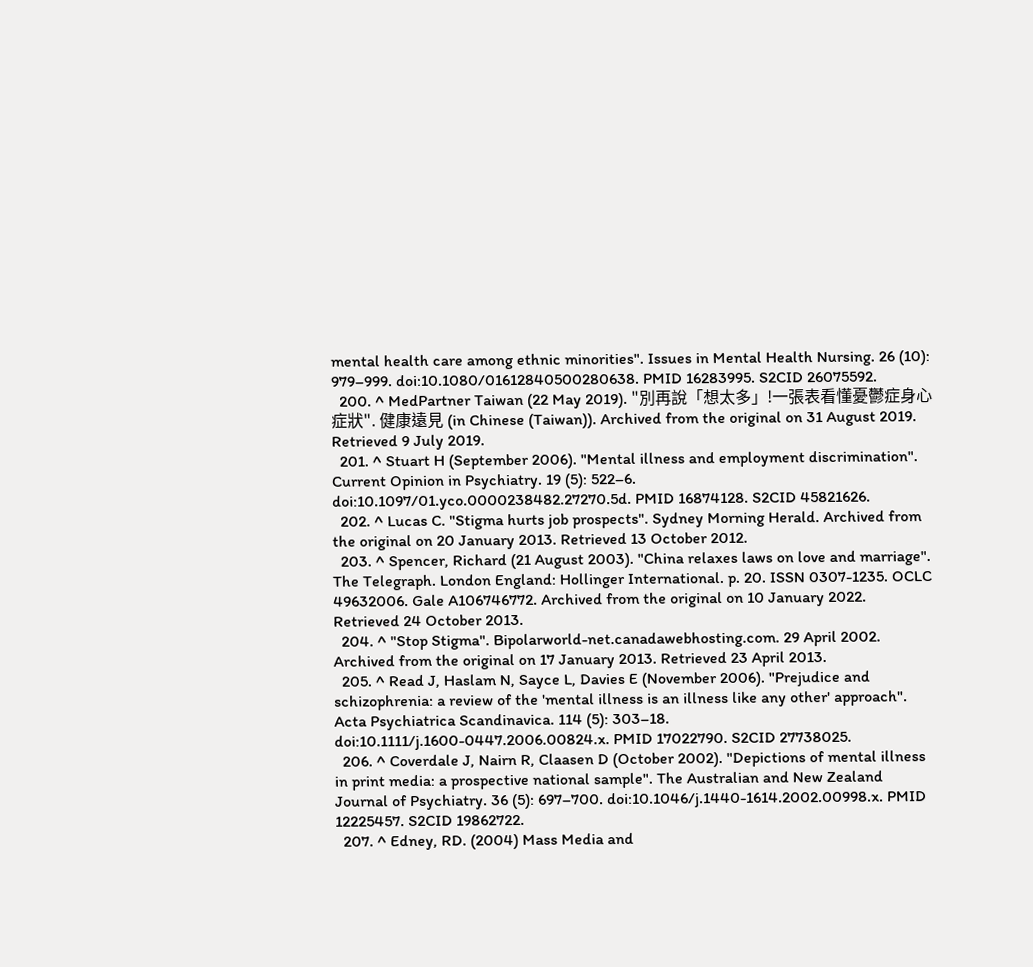mental health care among ethnic minorities". Issues in Mental Health Nursing. 26 (10): 979–999. doi:10.1080/01612840500280638. PMID 16283995. S2CID 26075592.
  200. ^ MedPartner Taiwan (22 May 2019). "別再說「想太多」!一張表看懂憂鬱症身心症狀". 健康遠見 (in Chinese (Taiwan)). Archived from the original on 31 August 2019. Retrieved 9 July 2019.
  201. ^ Stuart H (September 2006). "Mental illness and employment discrimination". Current Opinion in Psychiatry. 19 (5): 522–6. doi:10.1097/01.yco.0000238482.27270.5d. PMID 16874128. S2CID 45821626.
  202. ^ Lucas C. "Stigma hurts job prospects". Sydney Morning Herald. Archived from the original on 20 January 2013. Retrieved 13 October 2012.
  203. ^ Spencer, Richard (21 August 2003). "China relaxes laws on love and marriage". The Telegraph. London England: Hollinger International. p. 20. ISSN 0307-1235. OCLC 49632006. Gale A106746772. Archived from the original on 10 January 2022. Retrieved 24 October 2013.
  204. ^ "Stop Stigma". Bipolarworld-net.canadawebhosting.com. 29 April 2002. Archived from the original on 17 January 2013. Retrieved 23 April 2013.
  205. ^ Read J, Haslam N, Sayce L, Davies E (November 2006). "Prejudice and schizophrenia: a review of the 'mental illness is an illness like any other' approach". Acta Psychiatrica Scandinavica. 114 (5): 303–18. doi:10.1111/j.1600-0447.2006.00824.x. PMID 17022790. S2CID 27738025.
  206. ^ Coverdale J, Nairn R, Claasen D (October 2002). "Depictions of mental illness in print media: a prospective national sample". The Australian and New Zealand Journal of Psychiatry. 36 (5): 697–700. doi:10.1046/j.1440-1614.2002.00998.x. PMID 12225457. S2CID 19862722.
  207. ^ Edney, RD. (2004) Mass Media and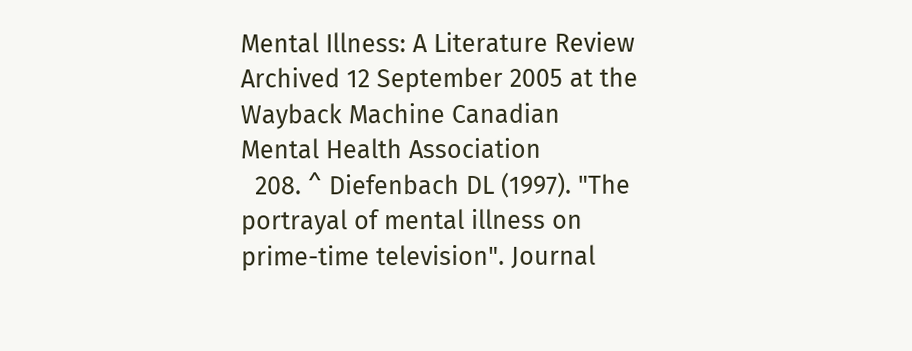Mental Illness: A Literature Review Archived 12 September 2005 at the Wayback Machine Canadian Mental Health Association
  208. ^ Diefenbach DL (1997). "The portrayal of mental illness on prime-time television". Journal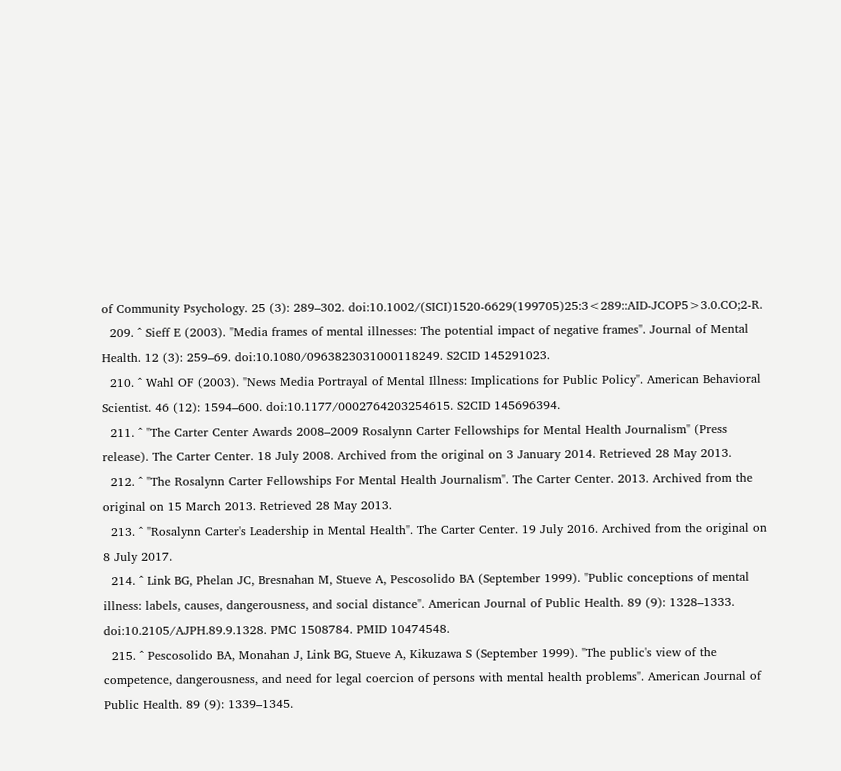of Community Psychology. 25 (3): 289–302. doi:10.1002/(SICI)1520-6629(199705)25:3<289::AID-JCOP5>3.0.CO;2-R.
  209. ^ Sieff E (2003). "Media frames of mental illnesses: The potential impact of negative frames". Journal of Mental Health. 12 (3): 259–69. doi:10.1080/0963823031000118249. S2CID 145291023.
  210. ^ Wahl OF (2003). "News Media Portrayal of Mental Illness: Implications for Public Policy". American Behavioral Scientist. 46 (12): 1594–600. doi:10.1177/0002764203254615. S2CID 145696394.
  211. ^ "The Carter Center Awards 2008–2009 Rosalynn Carter Fellowships for Mental Health Journalism" (Press release). The Carter Center. 18 July 2008. Archived from the original on 3 January 2014. Retrieved 28 May 2013.
  212. ^ "The Rosalynn Carter Fellowships For Mental Health Journalism". The Carter Center. 2013. Archived from the original on 15 March 2013. Retrieved 28 May 2013.
  213. ^ "Rosalynn Carter's Leadership in Mental Health". The Carter Center. 19 July 2016. Archived from the original on 8 July 2017.
  214. ^ Link BG, Phelan JC, Bresnahan M, Stueve A, Pescosolido BA (September 1999). "Public conceptions of mental illness: labels, causes, dangerousness, and social distance". American Journal of Public Health. 89 (9): 1328–1333. doi:10.2105/AJPH.89.9.1328. PMC 1508784. PMID 10474548.
  215. ^ Pescosolido BA, Monahan J, Link BG, Stueve A, Kikuzawa S (September 1999). "The public's view of the competence, dangerousness, and need for legal coercion of persons with mental health problems". American Journal of Public Health. 89 (9): 1339–1345.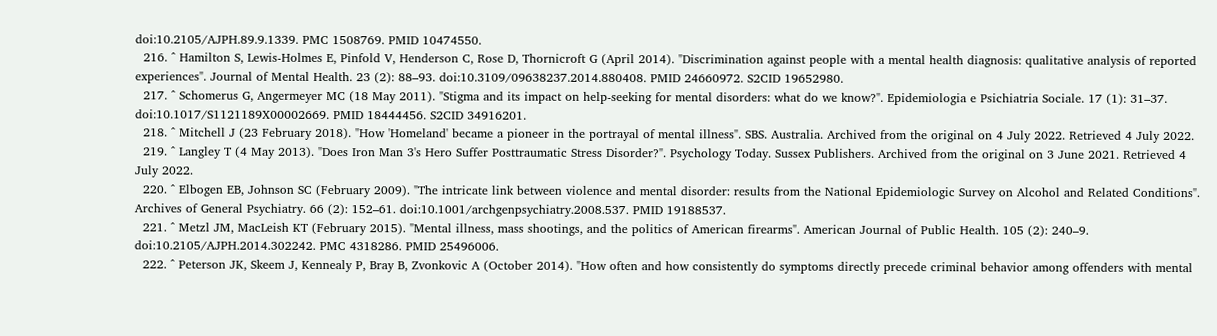doi:10.2105/AJPH.89.9.1339. PMC 1508769. PMID 10474550.
  216. ^ Hamilton S, Lewis-Holmes E, Pinfold V, Henderson C, Rose D, Thornicroft G (April 2014). "Discrimination against people with a mental health diagnosis: qualitative analysis of reported experiences". Journal of Mental Health. 23 (2): 88–93. doi:10.3109/09638237.2014.880408. PMID 24660972. S2CID 19652980.
  217. ^ Schomerus G, Angermeyer MC (18 May 2011). "Stigma and its impact on help-seeking for mental disorders: what do we know?". Epidemiologia e Psichiatria Sociale. 17 (1): 31–37. doi:10.1017/S1121189X00002669. PMID 18444456. S2CID 34916201.
  218. ^ Mitchell J (23 February 2018). "How 'Homeland' became a pioneer in the portrayal of mental illness". SBS. Australia. Archived from the original on 4 July 2022. Retrieved 4 July 2022.
  219. ^ Langley T (4 May 2013). "Does Iron Man 3's Hero Suffer Posttraumatic Stress Disorder?". Psychology Today. Sussex Publishers. Archived from the original on 3 June 2021. Retrieved 4 July 2022.
  220. ^ Elbogen EB, Johnson SC (February 2009). "The intricate link between violence and mental disorder: results from the National Epidemiologic Survey on Alcohol and Related Conditions". Archives of General Psychiatry. 66 (2): 152–61. doi:10.1001/archgenpsychiatry.2008.537. PMID 19188537.
  221. ^ Metzl JM, MacLeish KT (February 2015). "Mental illness, mass shootings, and the politics of American firearms". American Journal of Public Health. 105 (2): 240–9. doi:10.2105/AJPH.2014.302242. PMC 4318286. PMID 25496006.
  222. ^ Peterson JK, Skeem J, Kennealy P, Bray B, Zvonkovic A (October 2014). "How often and how consistently do symptoms directly precede criminal behavior among offenders with mental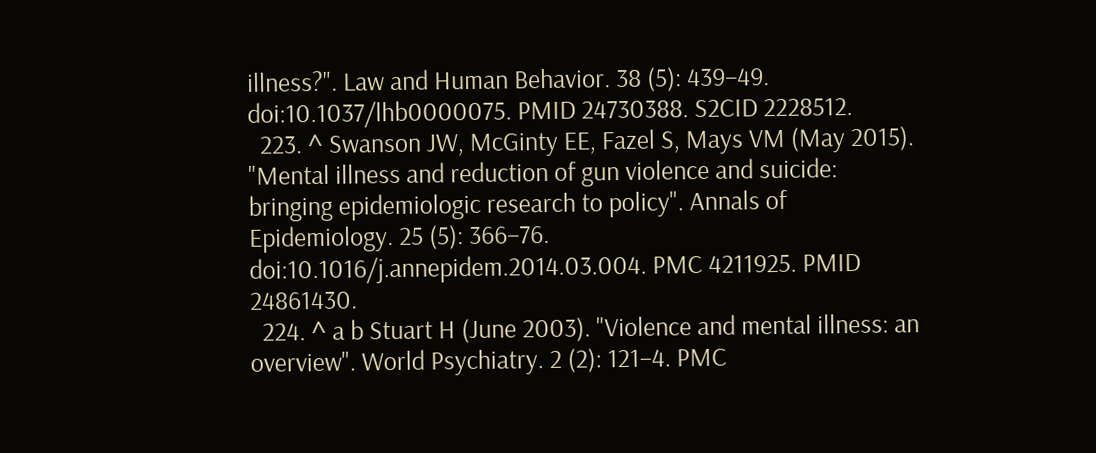illness?". Law and Human Behavior. 38 (5): 439–49. doi:10.1037/lhb0000075. PMID 24730388. S2CID 2228512.
  223. ^ Swanson JW, McGinty EE, Fazel S, Mays VM (May 2015). "Mental illness and reduction of gun violence and suicide: bringing epidemiologic research to policy". Annals of Epidemiology. 25 (5): 366–76. doi:10.1016/j.annepidem.2014.03.004. PMC 4211925. PMID 24861430.
  224. ^ a b Stuart H (June 2003). "Violence and mental illness: an overview". World Psychiatry. 2 (2): 121–4. PMC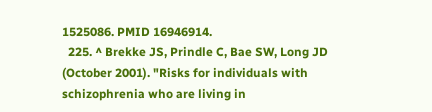1525086. PMID 16946914.
  225. ^ Brekke JS, Prindle C, Bae SW, Long JD (October 2001). "Risks for individuals with schizophrenia who are living in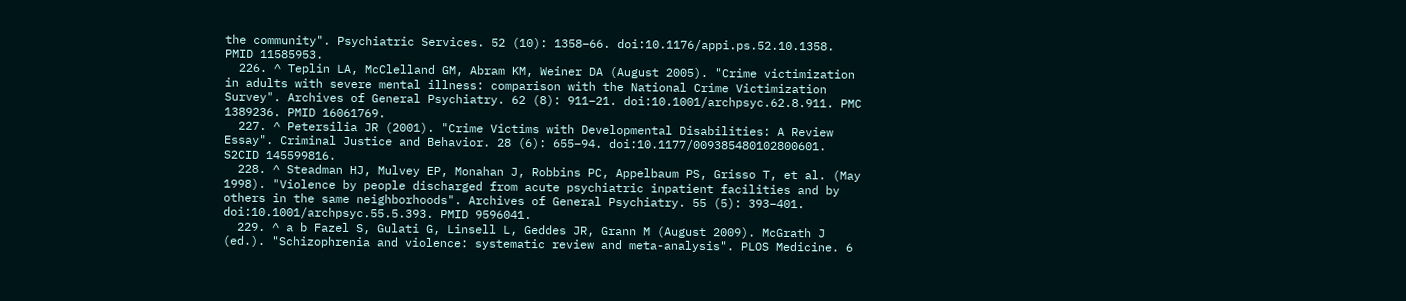the community". Psychiatric Services. 52 (10): 1358–66. doi:10.1176/appi.ps.52.10.1358. PMID 11585953.
  226. ^ Teplin LA, McClelland GM, Abram KM, Weiner DA (August 2005). "Crime victimization in adults with severe mental illness: comparison with the National Crime Victimization Survey". Archives of General Psychiatry. 62 (8): 911–21. doi:10.1001/archpsyc.62.8.911. PMC 1389236. PMID 16061769.
  227. ^ Petersilia JR (2001). "Crime Victims with Developmental Disabilities: A Review Essay". Criminal Justice and Behavior. 28 (6): 655–94. doi:10.1177/009385480102800601. S2CID 145599816.
  228. ^ Steadman HJ, Mulvey EP, Monahan J, Robbins PC, Appelbaum PS, Grisso T, et al. (May 1998). "Violence by people discharged from acute psychiatric inpatient facilities and by others in the same neighborhoods". Archives of General Psychiatry. 55 (5): 393–401. doi:10.1001/archpsyc.55.5.393. PMID 9596041.
  229. ^ a b Fazel S, Gulati G, Linsell L, Geddes JR, Grann M (August 2009). McGrath J (ed.). "Schizophrenia and violence: systematic review and meta-analysis". PLOS Medicine. 6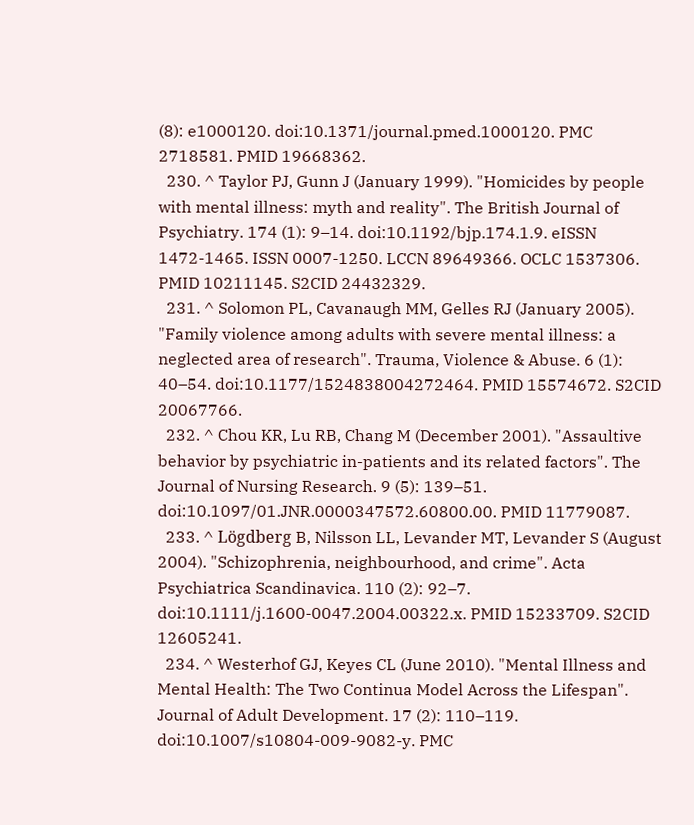(8): e1000120. doi:10.1371/journal.pmed.1000120. PMC 2718581. PMID 19668362.
  230. ^ Taylor PJ, Gunn J (January 1999). "Homicides by people with mental illness: myth and reality". The British Journal of Psychiatry. 174 (1): 9–14. doi:10.1192/bjp.174.1.9. eISSN 1472-1465. ISSN 0007-1250. LCCN 89649366. OCLC 1537306. PMID 10211145. S2CID 24432329.
  231. ^ Solomon PL, Cavanaugh MM, Gelles RJ (January 2005). "Family violence among adults with severe mental illness: a neglected area of research". Trauma, Violence & Abuse. 6 (1): 40–54. doi:10.1177/1524838004272464. PMID 15574672. S2CID 20067766.
  232. ^ Chou KR, Lu RB, Chang M (December 2001). "Assaultive behavior by psychiatric in-patients and its related factors". The Journal of Nursing Research. 9 (5): 139–51. doi:10.1097/01.JNR.0000347572.60800.00. PMID 11779087.
  233. ^ Lögdberg B, Nilsson LL, Levander MT, Levander S (August 2004). "Schizophrenia, neighbourhood, and crime". Acta Psychiatrica Scandinavica. 110 (2): 92–7. doi:10.1111/j.1600-0047.2004.00322.x. PMID 15233709. S2CID 12605241.
  234. ^ Westerhof GJ, Keyes CL (June 2010). "Mental Illness and Mental Health: The Two Continua Model Across the Lifespan". Journal of Adult Development. 17 (2): 110–119. doi:10.1007/s10804-009-9082-y. PMC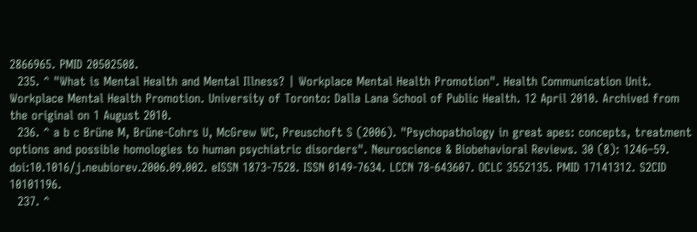2866965. PMID 20502508.
  235. ^ "What is Mental Health and Mental Illness? | Workplace Mental Health Promotion". Health Communication Unit. Workplace Mental Health Promotion. University of Toronto: Dalla Lana School of Public Health. 12 April 2010. Archived from the original on 1 August 2010.
  236. ^ a b c Brüne M, Brüne-Cohrs U, McGrew WC, Preuschoft S (2006). "Psychopathology in great apes: concepts, treatment options and possible homologies to human psychiatric disorders". Neuroscience & Biobehavioral Reviews. 30 (8): 1246–59. doi:10.1016/j.neubiorev.2006.09.002. eISSN 1873-7528. ISSN 0149-7634. LCCN 78-643607. OCLC 3552135. PMID 17141312. S2CID 10101196.
  237. ^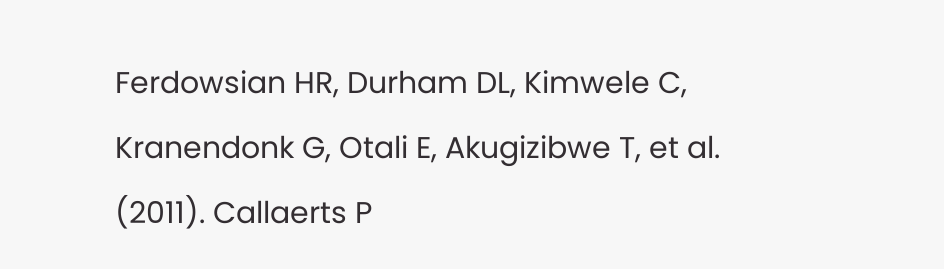Ferdowsian HR, Durham DL, Kimwele C, Kranendonk G, Otali E, Akugizibwe T, et al. (2011). Callaerts P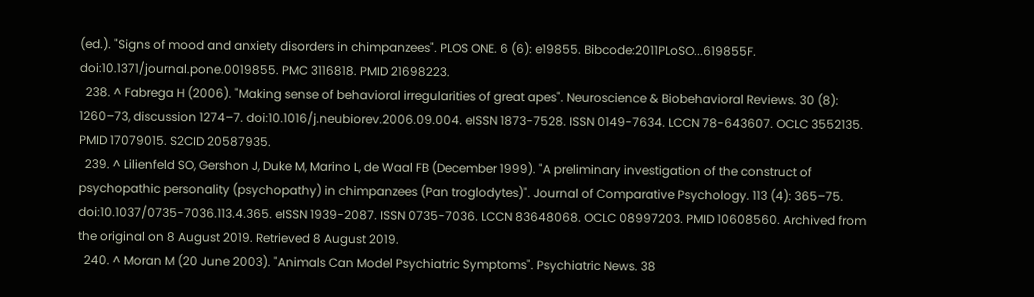(ed.). "Signs of mood and anxiety disorders in chimpanzees". PLOS ONE. 6 (6): e19855. Bibcode:2011PLoSO...619855F. doi:10.1371/journal.pone.0019855. PMC 3116818. PMID 21698223.
  238. ^ Fabrega H (2006). "Making sense of behavioral irregularities of great apes". Neuroscience & Biobehavioral Reviews. 30 (8): 1260–73, discussion 1274–7. doi:10.1016/j.neubiorev.2006.09.004. eISSN 1873-7528. ISSN 0149-7634. LCCN 78-643607. OCLC 3552135. PMID 17079015. S2CID 20587935.
  239. ^ Lilienfeld SO, Gershon J, Duke M, Marino L, de Waal FB (December 1999). "A preliminary investigation of the construct of psychopathic personality (psychopathy) in chimpanzees (Pan troglodytes)". Journal of Comparative Psychology. 113 (4): 365–75. doi:10.1037/0735-7036.113.4.365. eISSN 1939-2087. ISSN 0735-7036. LCCN 83648068. OCLC 08997203. PMID 10608560. Archived from the original on 8 August 2019. Retrieved 8 August 2019.
  240. ^ Moran M (20 June 2003). "Animals Can Model Psychiatric Symptoms". Psychiatric News. 38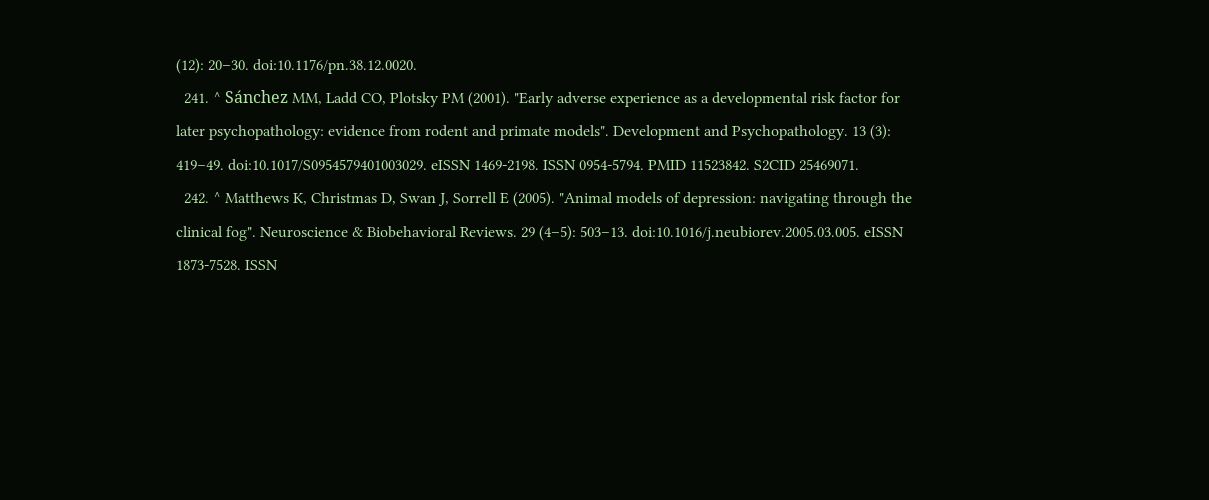(12): 20–30. doi:10.1176/pn.38.12.0020.
  241. ^ Sánchez MM, Ladd CO, Plotsky PM (2001). "Early adverse experience as a developmental risk factor for later psychopathology: evidence from rodent and primate models". Development and Psychopathology. 13 (3): 419–49. doi:10.1017/S0954579401003029. eISSN 1469-2198. ISSN 0954-5794. PMID 11523842. S2CID 25469071.
  242. ^ Matthews K, Christmas D, Swan J, Sorrell E (2005). "Animal models of depression: navigating through the clinical fog". Neuroscience & Biobehavioral Reviews. 29 (4–5): 503–13. doi:10.1016/j.neubiorev.2005.03.005. eISSN 1873-7528. ISSN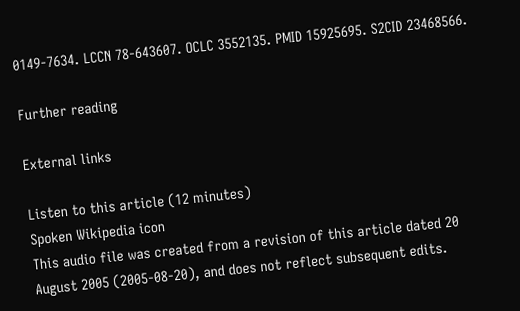0149-7634. LCCN 78-643607. OCLC 3552135. PMID 15925695. S2CID 23468566.

Further reading

External links

Listen to this article (12 minutes)
Spoken Wikipedia icon
This audio file was created from a revision of this article dated 20 August 2005 (2005-08-20), and does not reflect subsequent edits.